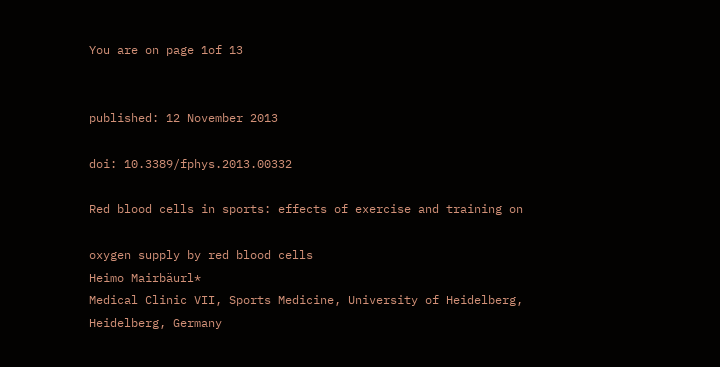You are on page 1of 13


published: 12 November 2013

doi: 10.3389/fphys.2013.00332

Red blood cells in sports: effects of exercise and training on

oxygen supply by red blood cells
Heimo Mairbäurl*
Medical Clinic VII, Sports Medicine, University of Heidelberg, Heidelberg, Germany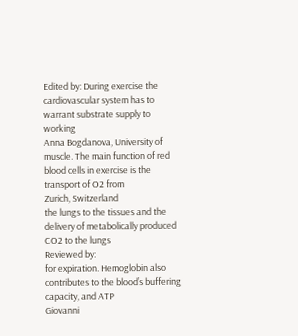Edited by: During exercise the cardiovascular system has to warrant substrate supply to working
Anna Bogdanova, University of muscle. The main function of red blood cells in exercise is the transport of O2 from
Zurich, Switzerland
the lungs to the tissues and the delivery of metabolically produced CO2 to the lungs
Reviewed by:
for expiration. Hemoglobin also contributes to the blood’s buffering capacity, and ATP
Giovanni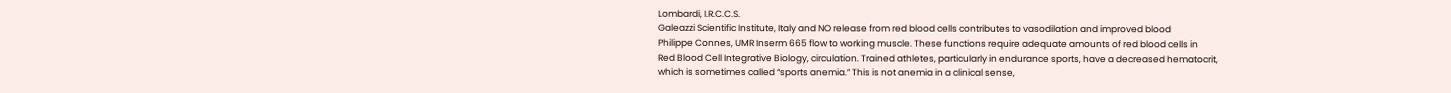Lombardi, I.R.C.C.S.
Galeazzi Scientific Institute, Italy and NO release from red blood cells contributes to vasodilation and improved blood
Philippe Connes, UMR Inserm 665 flow to working muscle. These functions require adequate amounts of red blood cells in
Red Blood Cell Integrative Biology, circulation. Trained athletes, particularly in endurance sports, have a decreased hematocrit,
which is sometimes called “sports anemia.” This is not anemia in a clinical sense,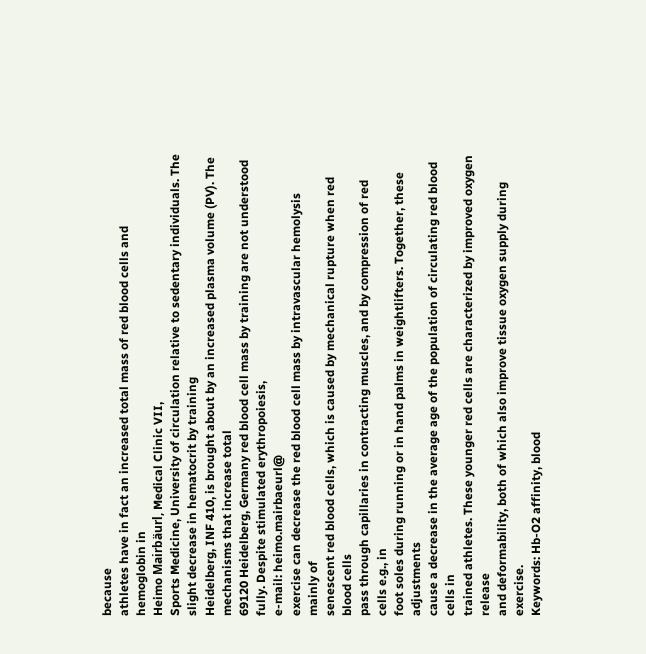because
athletes have in fact an increased total mass of red blood cells and hemoglobin in
Heimo Mairbäurl, Medical Clinic VII,
Sports Medicine, University of circulation relative to sedentary individuals. The slight decrease in hematocrit by training
Heidelberg, INF 410, is brought about by an increased plasma volume (PV). The mechanisms that increase total
69120 Heidelberg, Germany red blood cell mass by training are not understood fully. Despite stimulated erythropoiesis,
e-mail: heimo.mairbaeurl@
exercise can decrease the red blood cell mass by intravascular hemolysis mainly of
senescent red blood cells, which is caused by mechanical rupture when red blood cells
pass through capillaries in contracting muscles, and by compression of red cells e.g., in
foot soles during running or in hand palms in weightlifters. Together, these adjustments
cause a decrease in the average age of the population of circulating red blood cells in
trained athletes. These younger red cells are characterized by improved oxygen release
and deformability, both of which also improve tissue oxygen supply during exercise.
Keywords: Hb-O2 affinity, blood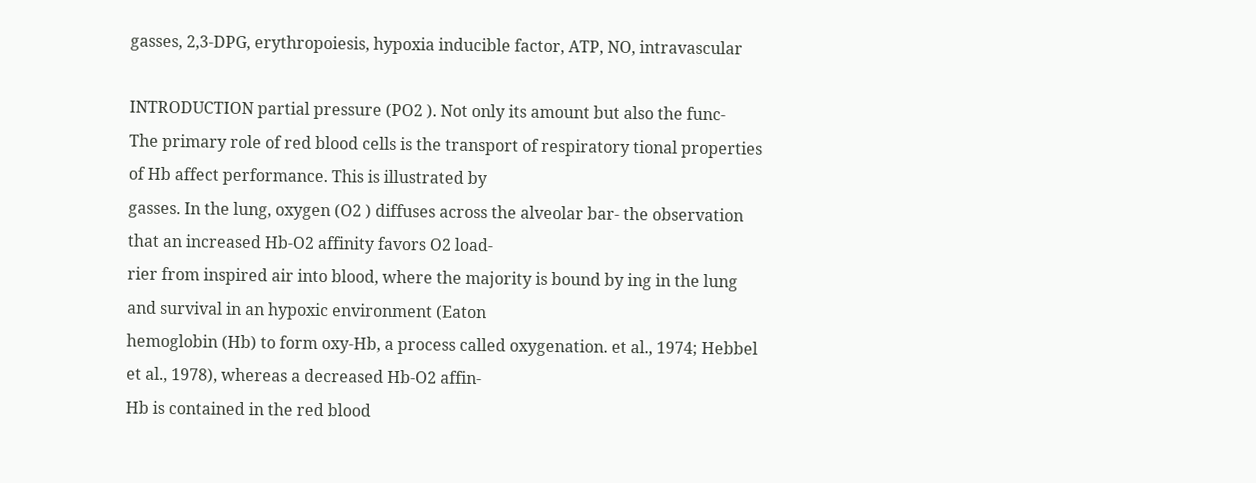gasses, 2,3-DPG, erythropoiesis, hypoxia inducible factor, ATP, NO, intravascular

INTRODUCTION partial pressure (PO2 ). Not only its amount but also the func-
The primary role of red blood cells is the transport of respiratory tional properties of Hb affect performance. This is illustrated by
gasses. In the lung, oxygen (O2 ) diffuses across the alveolar bar- the observation that an increased Hb-O2 affinity favors O2 load-
rier from inspired air into blood, where the majority is bound by ing in the lung and survival in an hypoxic environment (Eaton
hemoglobin (Hb) to form oxy-Hb, a process called oxygenation. et al., 1974; Hebbel et al., 1978), whereas a decreased Hb-O2 affin-
Hb is contained in the red blood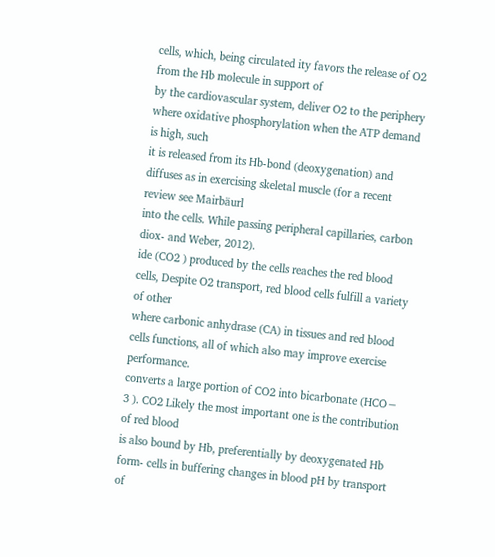cells, which, being circulated ity favors the release of O2 from the Hb molecule in support of
by the cardiovascular system, deliver O2 to the periphery where oxidative phosphorylation when the ATP demand is high, such
it is released from its Hb-bond (deoxygenation) and diffuses as in exercising skeletal muscle (for a recent review see Mairbäurl
into the cells. While passing peripheral capillaries, carbon diox- and Weber, 2012).
ide (CO2 ) produced by the cells reaches the red blood cells, Despite O2 transport, red blood cells fulfill a variety of other
where carbonic anhydrase (CA) in tissues and red blood cells functions, all of which also may improve exercise performance.
converts a large portion of CO2 into bicarbonate (HCO− 3 ). CO2 Likely the most important one is the contribution of red blood
is also bound by Hb, preferentially by deoxygenated Hb form- cells in buffering changes in blood pH by transport of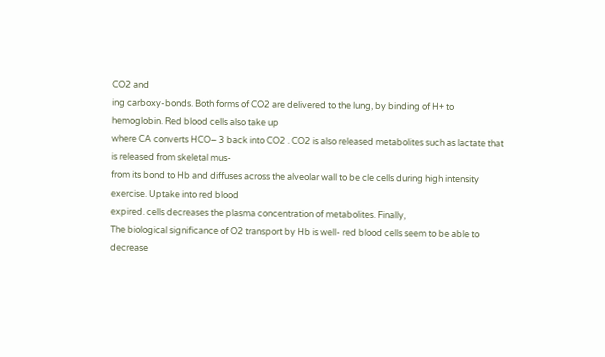CO2 and
ing carboxy-bonds. Both forms of CO2 are delivered to the lung, by binding of H+ to hemoglobin. Red blood cells also take up
where CA converts HCO− 3 back into CO2 . CO2 is also released metabolites such as lactate that is released from skeletal mus-
from its bond to Hb and diffuses across the alveolar wall to be cle cells during high intensity exercise. Uptake into red blood
expired. cells decreases the plasma concentration of metabolites. Finally,
The biological significance of O2 transport by Hb is well- red blood cells seem to be able to decrease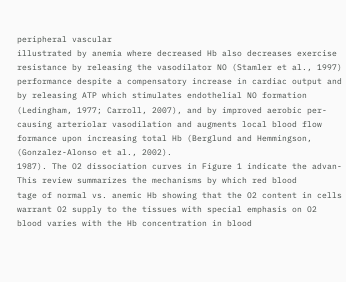peripheral vascular
illustrated by anemia where decreased Hb also decreases exercise resistance by releasing the vasodilator NO (Stamler et al., 1997)
performance despite a compensatory increase in cardiac output and by releasing ATP which stimulates endothelial NO formation
(Ledingham, 1977; Carroll, 2007), and by improved aerobic per- causing arteriolar vasodilation and augments local blood flow
formance upon increasing total Hb (Berglund and Hemmingson, (Gonzalez-Alonso et al., 2002).
1987). The O2 dissociation curves in Figure 1 indicate the advan- This review summarizes the mechanisms by which red blood
tage of normal vs. anemic Hb showing that the O2 content in cells warrant O2 supply to the tissues with special emphasis on O2
blood varies with the Hb concentration in blood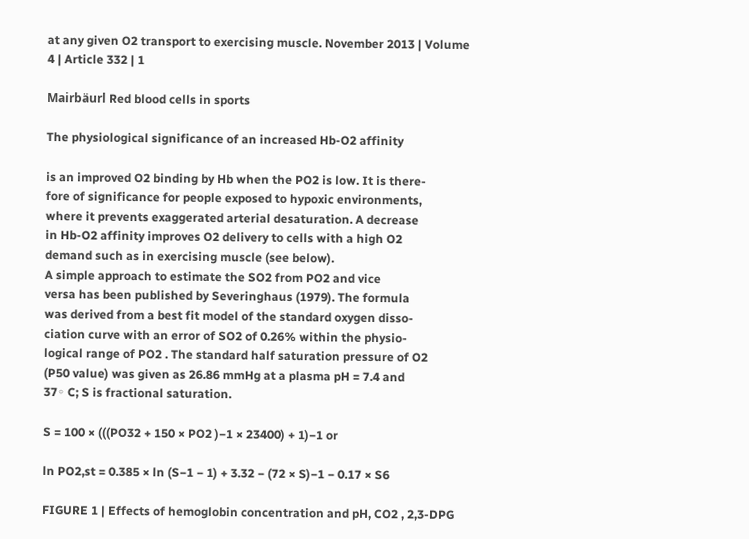at any given O2 transport to exercising muscle. November 2013 | Volume 4 | Article 332 | 1

Mairbäurl Red blood cells in sports

The physiological significance of an increased Hb-O2 affinity

is an improved O2 binding by Hb when the PO2 is low. It is there-
fore of significance for people exposed to hypoxic environments,
where it prevents exaggerated arterial desaturation. A decrease
in Hb-O2 affinity improves O2 delivery to cells with a high O2
demand such as in exercising muscle (see below).
A simple approach to estimate the SO2 from PO2 and vice
versa has been published by Severinghaus (1979). The formula
was derived from a best fit model of the standard oxygen disso-
ciation curve with an error of SO2 of 0.26% within the physio-
logical range of PO2 . The standard half saturation pressure of O2
(P50 value) was given as 26.86 mmHg at a plasma pH = 7.4 and
37◦ C; S is fractional saturation.

S = 100 × (((PO32 + 150 × PO2 )−1 × 23400) + 1)−1 or

ln PO2,st = 0.385 × ln (S−1 − 1) + 3.32 − (72 × S)−1 − 0.17 × S6

FIGURE 1 | Effects of hemoglobin concentration and pH, CO2 , 2,3-DPG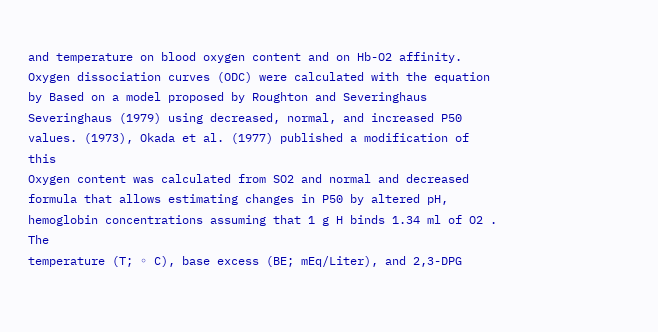and temperature on blood oxygen content and on Hb-O2 affinity.
Oxygen dissociation curves (ODC) were calculated with the equation by Based on a model proposed by Roughton and Severinghaus
Severinghaus (1979) using decreased, normal, and increased P50 values. (1973), Okada et al. (1977) published a modification of this
Oxygen content was calculated from SO2 and normal and decreased formula that allows estimating changes in P50 by altered pH,
hemoglobin concentrations assuming that 1 g H binds 1.34 ml of O2 . The
temperature (T; ◦ C), base excess (BE; mEq/Liter), and 2,3-DPG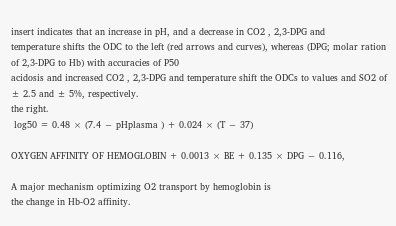insert indicates that an increase in pH, and a decrease in CO2 , 2,3-DPG and
temperature shifts the ODC to the left (red arrows and curves), whereas (DPG; molar ration of 2,3-DPG to Hb) with accuracies of P50
acidosis and increased CO2 , 2,3-DPG and temperature shift the ODCs to values and SO2 of ± 2.5 and ± 5%, respectively.
the right.
 log50 = 0.48 × (7.4 − pHplasma ) + 0.024 × (T − 37)

OXYGEN AFFINITY OF HEMOGLOBIN + 0.0013 × BE + 0.135 × DPG − 0.116,

A major mechanism optimizing O2 transport by hemoglobin is
the change in Hb-O2 affinity.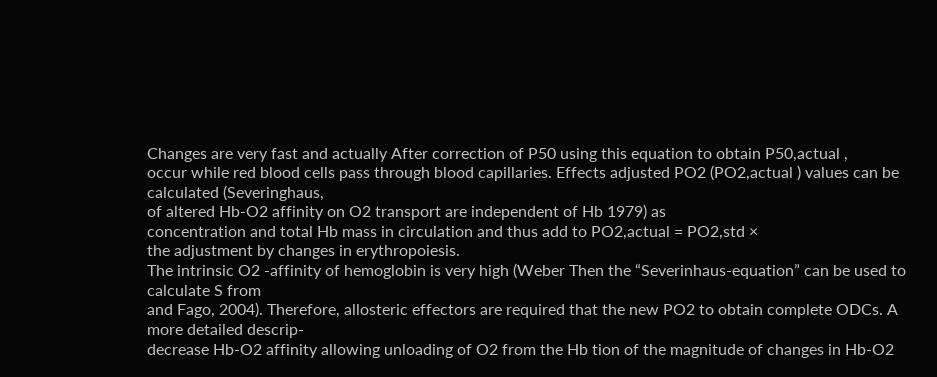Changes are very fast and actually After correction of P50 using this equation to obtain P50,actual ,
occur while red blood cells pass through blood capillaries. Effects adjusted PO2 (PO2,actual ) values can be calculated (Severinghaus,
of altered Hb-O2 affinity on O2 transport are independent of Hb 1979) as
concentration and total Hb mass in circulation and thus add to PO2,actual = PO2,std ×
the adjustment by changes in erythropoiesis.
The intrinsic O2 -affinity of hemoglobin is very high (Weber Then the “Severinhaus-equation” can be used to calculate S from
and Fago, 2004). Therefore, allosteric effectors are required that the new PO2 to obtain complete ODCs. A more detailed descrip-
decrease Hb-O2 affinity allowing unloading of O2 from the Hb tion of the magnitude of changes in Hb-O2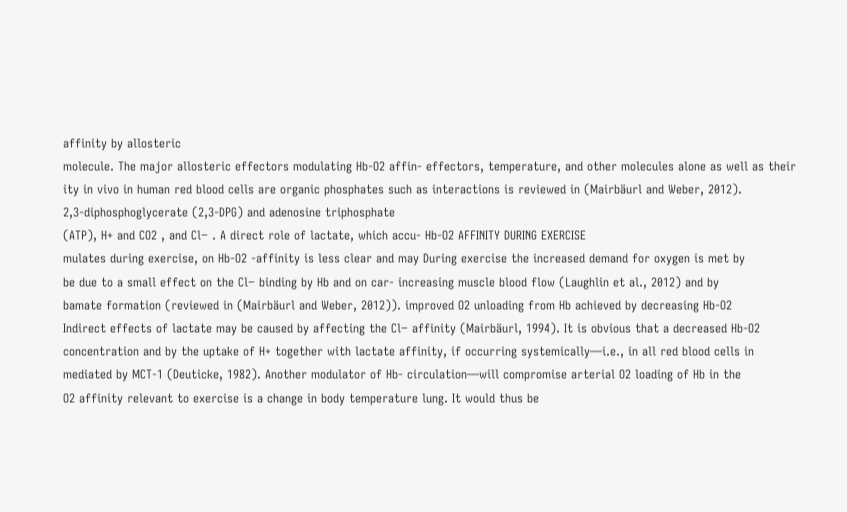affinity by allosteric
molecule. The major allosteric effectors modulating Hb-O2 affin- effectors, temperature, and other molecules alone as well as their
ity in vivo in human red blood cells are organic phosphates such as interactions is reviewed in (Mairbäurl and Weber, 2012).
2,3-diphosphoglycerate (2,3-DPG) and adenosine triphosphate
(ATP), H+ and CO2 , and Cl− . A direct role of lactate, which accu- Hb-O2 AFFINITY DURING EXERCISE
mulates during exercise, on Hb-O2 -affinity is less clear and may During exercise the increased demand for oxygen is met by
be due to a small effect on the Cl− binding by Hb and on car- increasing muscle blood flow (Laughlin et al., 2012) and by
bamate formation (reviewed in (Mairbäurl and Weber, 2012)). improved O2 unloading from Hb achieved by decreasing Hb-O2
Indirect effects of lactate may be caused by affecting the Cl− affinity (Mairbäurl, 1994). It is obvious that a decreased Hb-O2
concentration and by the uptake of H+ together with lactate affinity, if occurring systemically—i.e., in all red blood cells in
mediated by MCT-1 (Deuticke, 1982). Another modulator of Hb- circulation—will compromise arterial O2 loading of Hb in the
O2 affinity relevant to exercise is a change in body temperature lung. It would thus be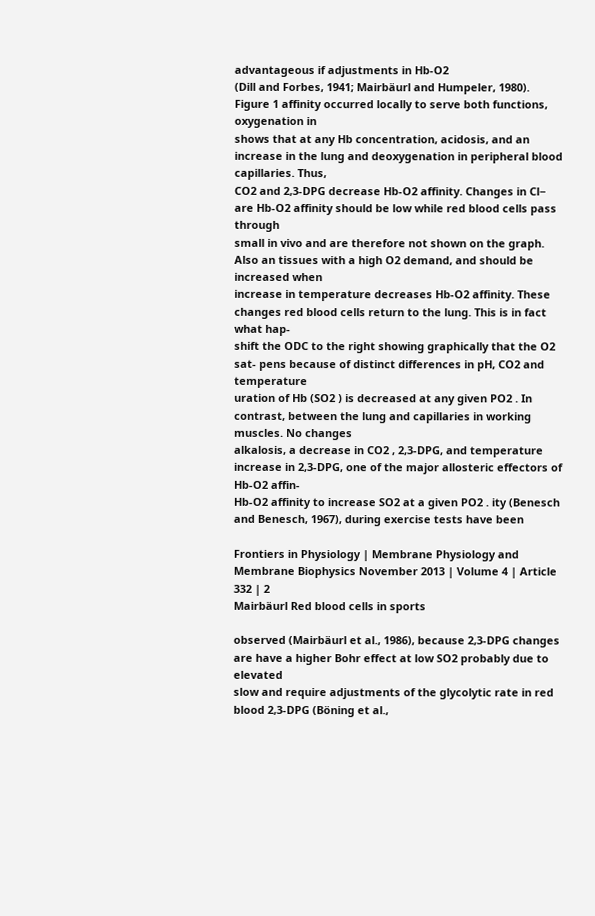advantageous if adjustments in Hb-O2
(Dill and Forbes, 1941; Mairbäurl and Humpeler, 1980). Figure 1 affinity occurred locally to serve both functions, oxygenation in
shows that at any Hb concentration, acidosis, and an increase in the lung and deoxygenation in peripheral blood capillaries. Thus,
CO2 and 2,3-DPG decrease Hb-O2 affinity. Changes in Cl− are Hb-O2 affinity should be low while red blood cells pass through
small in vivo and are therefore not shown on the graph. Also an tissues with a high O2 demand, and should be increased when
increase in temperature decreases Hb-O2 affinity. These changes red blood cells return to the lung. This is in fact what hap-
shift the ODC to the right showing graphically that the O2 sat- pens because of distinct differences in pH, CO2 and temperature
uration of Hb (SO2 ) is decreased at any given PO2 . In contrast, between the lung and capillaries in working muscles. No changes
alkalosis, a decrease in CO2 , 2,3-DPG, and temperature increase in 2,3-DPG, one of the major allosteric effectors of Hb-O2 affin-
Hb-O2 affinity to increase SO2 at a given PO2 . ity (Benesch and Benesch, 1967), during exercise tests have been

Frontiers in Physiology | Membrane Physiology and Membrane Biophysics November 2013 | Volume 4 | Article 332 | 2
Mairbäurl Red blood cells in sports

observed (Mairbäurl et al., 1986), because 2,3-DPG changes are have a higher Bohr effect at low SO2 probably due to elevated
slow and require adjustments of the glycolytic rate in red blood 2,3-DPG (Böning et al.,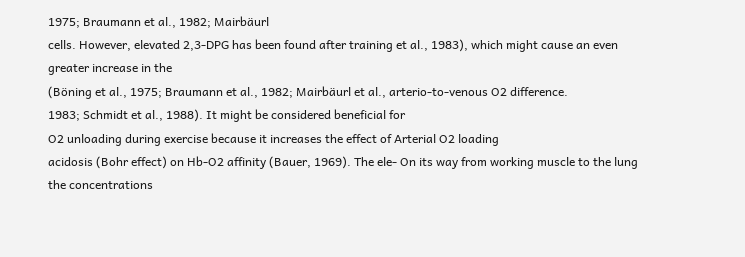1975; Braumann et al., 1982; Mairbäurl
cells. However, elevated 2,3-DPG has been found after training et al., 1983), which might cause an even greater increase in the
(Böning et al., 1975; Braumann et al., 1982; Mairbäurl et al., arterio-to-venous O2 difference.
1983; Schmidt et al., 1988). It might be considered beneficial for
O2 unloading during exercise because it increases the effect of Arterial O2 loading
acidosis (Bohr effect) on Hb-O2 affinity (Bauer, 1969). The ele- On its way from working muscle to the lung the concentrations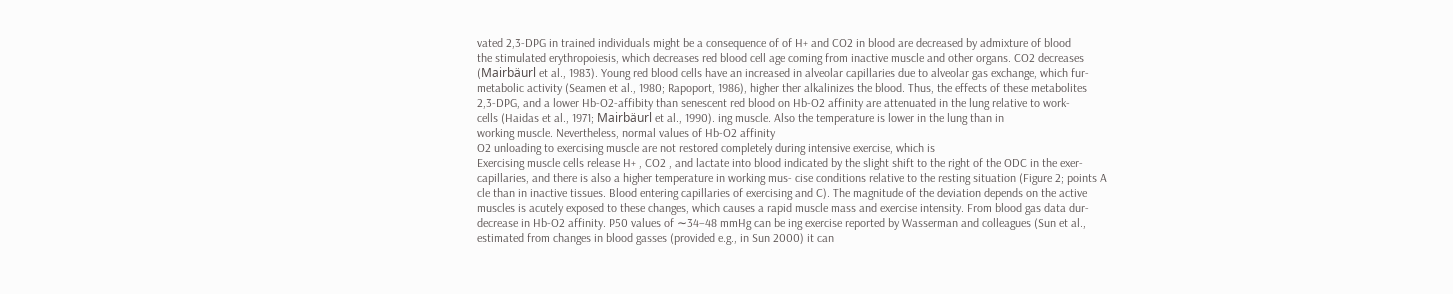vated 2,3-DPG in trained individuals might be a consequence of of H+ and CO2 in blood are decreased by admixture of blood
the stimulated erythropoiesis, which decreases red blood cell age coming from inactive muscle and other organs. CO2 decreases
(Mairbäurl et al., 1983). Young red blood cells have an increased in alveolar capillaries due to alveolar gas exchange, which fur-
metabolic activity (Seamen et al., 1980; Rapoport, 1986), higher ther alkalinizes the blood. Thus, the effects of these metabolites
2,3-DPG, and a lower Hb-O2-affibity than senescent red blood on Hb-O2 affinity are attenuated in the lung relative to work-
cells (Haidas et al., 1971; Mairbäurl et al., 1990). ing muscle. Also the temperature is lower in the lung than in
working muscle. Nevertheless, normal values of Hb-O2 affinity
O2 unloading to exercising muscle are not restored completely during intensive exercise, which is
Exercising muscle cells release H+ , CO2 , and lactate into blood indicated by the slight shift to the right of the ODC in the exer-
capillaries, and there is also a higher temperature in working mus- cise conditions relative to the resting situation (Figure 2; points A
cle than in inactive tissues. Blood entering capillaries of exercising and C). The magnitude of the deviation depends on the active
muscles is acutely exposed to these changes, which causes a rapid muscle mass and exercise intensity. From blood gas data dur-
decrease in Hb-O2 affinity. P50 values of ∼34–48 mmHg can be ing exercise reported by Wasserman and colleagues (Sun et al.,
estimated from changes in blood gasses (provided e.g., in Sun 2000) it can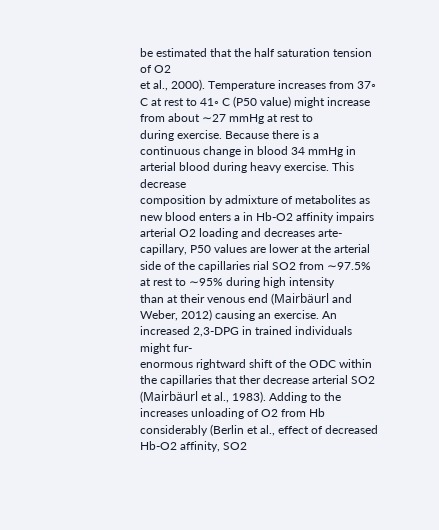be estimated that the half saturation tension of O2
et al., 2000). Temperature increases from 37◦ C at rest to 41◦ C (P50 value) might increase from about ∼27 mmHg at rest to
during exercise. Because there is a continuous change in blood 34 mmHg in arterial blood during heavy exercise. This decrease
composition by admixture of metabolites as new blood enters a in Hb-O2 affinity impairs arterial O2 loading and decreases arte-
capillary, P50 values are lower at the arterial side of the capillaries rial SO2 from ∼97.5% at rest to ∼95% during high intensity
than at their venous end (Mairbäurl and Weber, 2012) causing an exercise. An increased 2,3-DPG in trained individuals might fur-
enormous rightward shift of the ODC within the capillaries that ther decrease arterial SO2 (Mairbäurl et al., 1983). Adding to the
increases unloading of O2 from Hb considerably (Berlin et al., effect of decreased Hb-O2 affinity, SO2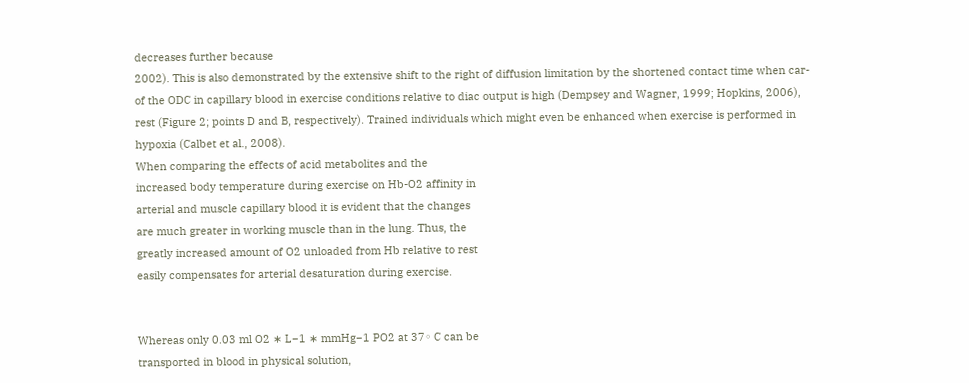decreases further because
2002). This is also demonstrated by the extensive shift to the right of diffusion limitation by the shortened contact time when car-
of the ODC in capillary blood in exercise conditions relative to diac output is high (Dempsey and Wagner, 1999; Hopkins, 2006),
rest (Figure 2; points D and B, respectively). Trained individuals which might even be enhanced when exercise is performed in
hypoxia (Calbet et al., 2008).
When comparing the effects of acid metabolites and the
increased body temperature during exercise on Hb-O2 affinity in
arterial and muscle capillary blood it is evident that the changes
are much greater in working muscle than in the lung. Thus, the
greatly increased amount of O2 unloaded from Hb relative to rest
easily compensates for arterial desaturation during exercise.


Whereas only 0.03 ml O2 ∗ L−1 ∗ mmHg−1 PO2 at 37◦ C can be
transported in blood in physical solution,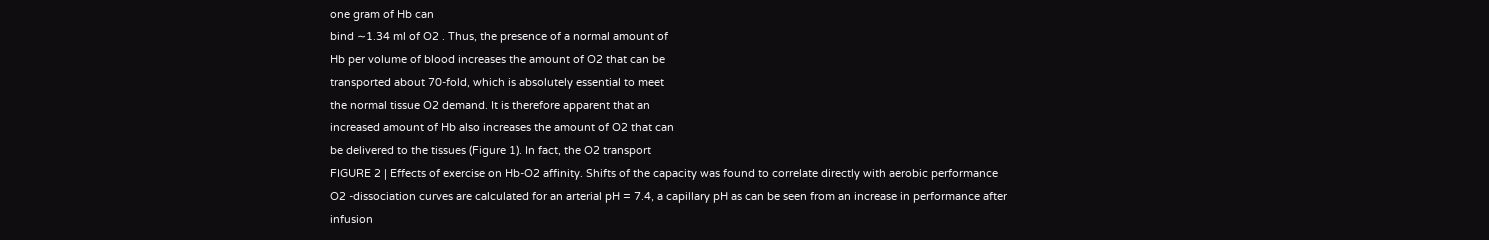one gram of Hb can
bind ∼1.34 ml of O2 . Thus, the presence of a normal amount of
Hb per volume of blood increases the amount of O2 that can be
transported about 70-fold, which is absolutely essential to meet
the normal tissue O2 demand. It is therefore apparent that an
increased amount of Hb also increases the amount of O2 that can
be delivered to the tissues (Figure 1). In fact, the O2 transport
FIGURE 2 | Effects of exercise on Hb-O2 affinity. Shifts of the capacity was found to correlate directly with aerobic performance
O2 -dissociation curves are calculated for an arterial pH = 7.4, a capillary pH as can be seen from an increase in performance after infusion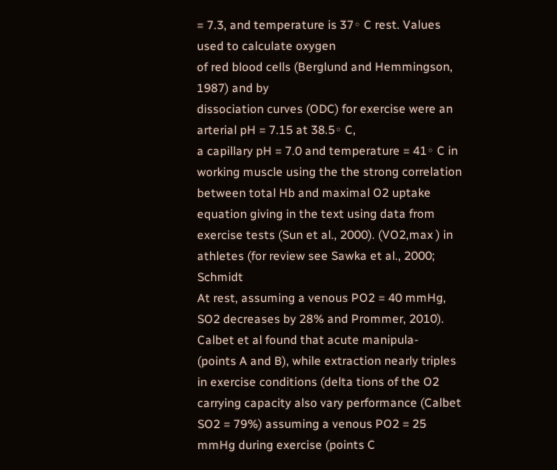= 7.3, and temperature is 37◦ C rest. Values used to calculate oxygen
of red blood cells (Berglund and Hemmingson, 1987) and by
dissociation curves (ODC) for exercise were an arterial pH = 7.15 at 38.5◦ C,
a capillary pH = 7.0 and temperature = 41◦ C in working muscle using the the strong correlation between total Hb and maximal O2 uptake
equation giving in the text using data from exercise tests (Sun et al., 2000). (VO2,max ) in athletes (for review see Sawka et al., 2000; Schmidt
At rest, assuming a venous PO2 = 40 mmHg, SO2 decreases by 28% and Prommer, 2010). Calbet et al found that acute manipula-
(points A and B), while extraction nearly triples in exercise conditions (delta tions of the O2 carrying capacity also vary performance (Calbet
SO2 = 79%) assuming a venous PO2 = 25 mmHg during exercise (points C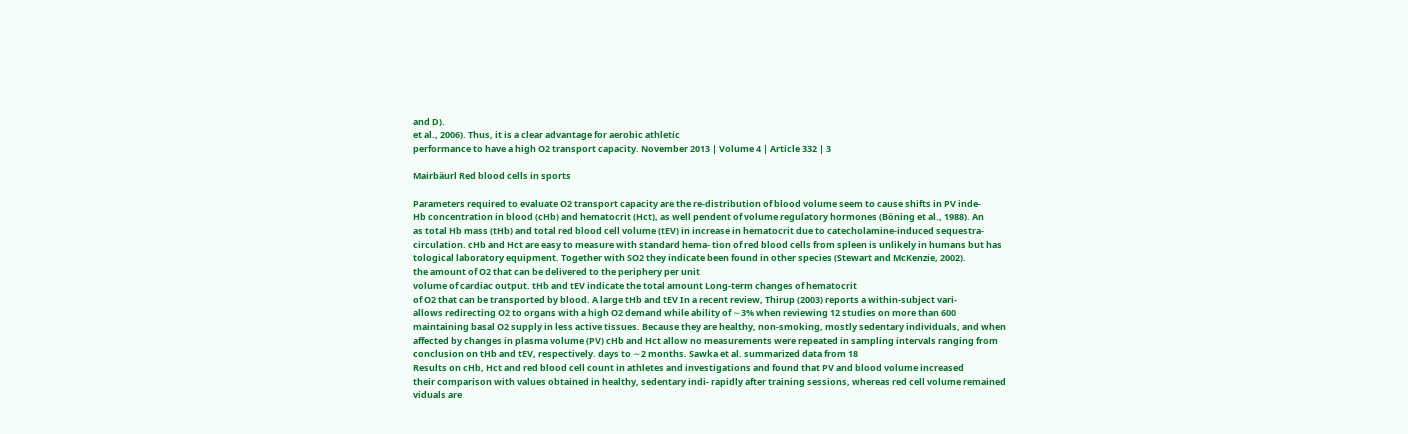and D).
et al., 2006). Thus, it is a clear advantage for aerobic athletic
performance to have a high O2 transport capacity. November 2013 | Volume 4 | Article 332 | 3

Mairbäurl Red blood cells in sports

Parameters required to evaluate O2 transport capacity are the re-distribution of blood volume seem to cause shifts in PV inde-
Hb concentration in blood (cHb) and hematocrit (Hct), as well pendent of volume regulatory hormones (Böning et al., 1988). An
as total Hb mass (tHb) and total red blood cell volume (tEV) in increase in hematocrit due to catecholamine-induced sequestra-
circulation. cHb and Hct are easy to measure with standard hema- tion of red blood cells from spleen is unlikely in humans but has
tological laboratory equipment. Together with SO2 they indicate been found in other species (Stewart and McKenzie, 2002).
the amount of O2 that can be delivered to the periphery per unit
volume of cardiac output. tHb and tEV indicate the total amount Long-term changes of hematocrit
of O2 that can be transported by blood. A large tHb and tEV In a recent review, Thirup (2003) reports a within-subject vari-
allows redirecting O2 to organs with a high O2 demand while ability of ∼3% when reviewing 12 studies on more than 600
maintaining basal O2 supply in less active tissues. Because they are healthy, non-smoking, mostly sedentary individuals, and when
affected by changes in plasma volume (PV) cHb and Hct allow no measurements were repeated in sampling intervals ranging from
conclusion on tHb and tEV, respectively. days to ∼2 months. Sawka et al. summarized data from 18
Results on cHb, Hct and red blood cell count in athletes and investigations and found that PV and blood volume increased
their comparison with values obtained in healthy, sedentary indi- rapidly after training sessions, whereas red cell volume remained
viduals are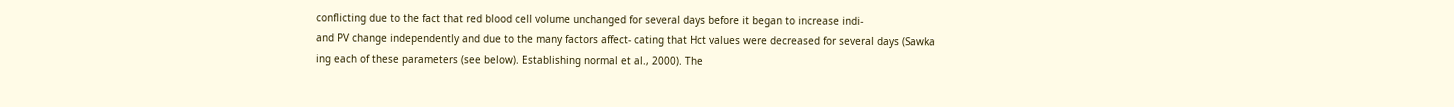conflicting due to the fact that red blood cell volume unchanged for several days before it began to increase indi-
and PV change independently and due to the many factors affect- cating that Hct values were decreased for several days (Sawka
ing each of these parameters (see below). Establishing normal et al., 2000). The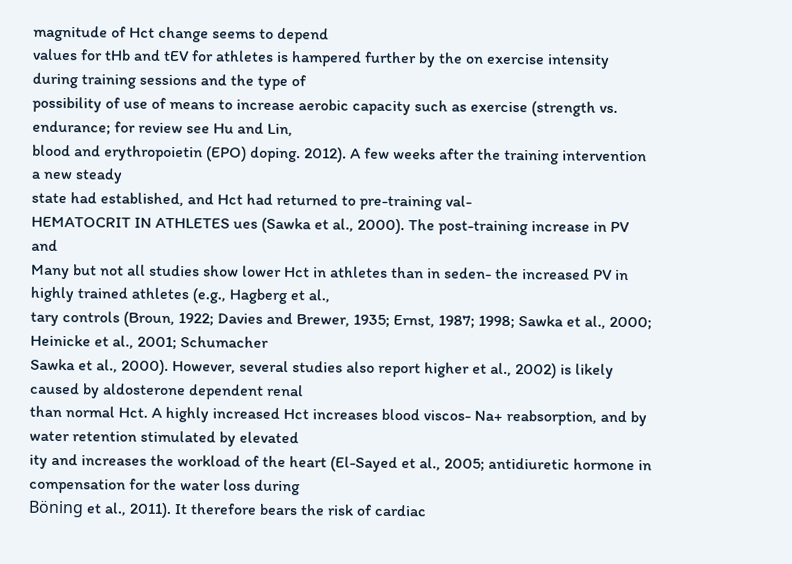magnitude of Hct change seems to depend
values for tHb and tEV for athletes is hampered further by the on exercise intensity during training sessions and the type of
possibility of use of means to increase aerobic capacity such as exercise (strength vs. endurance; for review see Hu and Lin,
blood and erythropoietin (EPO) doping. 2012). A few weeks after the training intervention a new steady
state had established, and Hct had returned to pre-training val-
HEMATOCRIT IN ATHLETES ues (Sawka et al., 2000). The post-training increase in PV and
Many but not all studies show lower Hct in athletes than in seden- the increased PV in highly trained athletes (e.g., Hagberg et al.,
tary controls (Broun, 1922; Davies and Brewer, 1935; Ernst, 1987; 1998; Sawka et al., 2000; Heinicke et al., 2001; Schumacher
Sawka et al., 2000). However, several studies also report higher et al., 2002) is likely caused by aldosterone dependent renal
than normal Hct. A highly increased Hct increases blood viscos- Na+ reabsorption, and by water retention stimulated by elevated
ity and increases the workload of the heart (El-Sayed et al., 2005; antidiuretic hormone in compensation for the water loss during
Böning et al., 2011). It therefore bears the risk of cardiac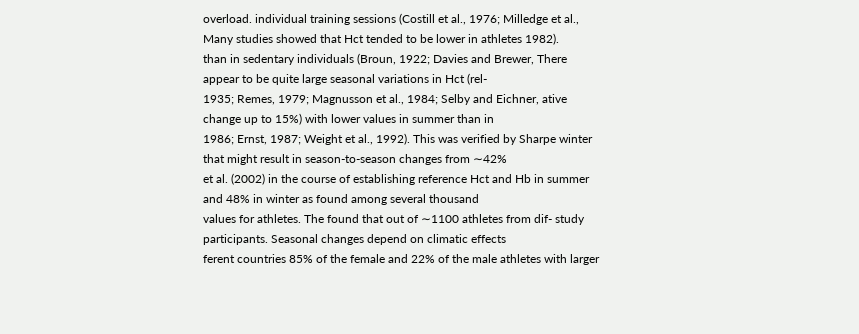overload. individual training sessions (Costill et al., 1976; Milledge et al.,
Many studies showed that Hct tended to be lower in athletes 1982).
than in sedentary individuals (Broun, 1922; Davies and Brewer, There appear to be quite large seasonal variations in Hct (rel-
1935; Remes, 1979; Magnusson et al., 1984; Selby and Eichner, ative change up to 15%) with lower values in summer than in
1986; Ernst, 1987; Weight et al., 1992). This was verified by Sharpe winter that might result in season-to-season changes from ∼42%
et al. (2002) in the course of establishing reference Hct and Hb in summer and 48% in winter as found among several thousand
values for athletes. The found that out of ∼1100 athletes from dif- study participants. Seasonal changes depend on climatic effects
ferent countries 85% of the female and 22% of the male athletes with larger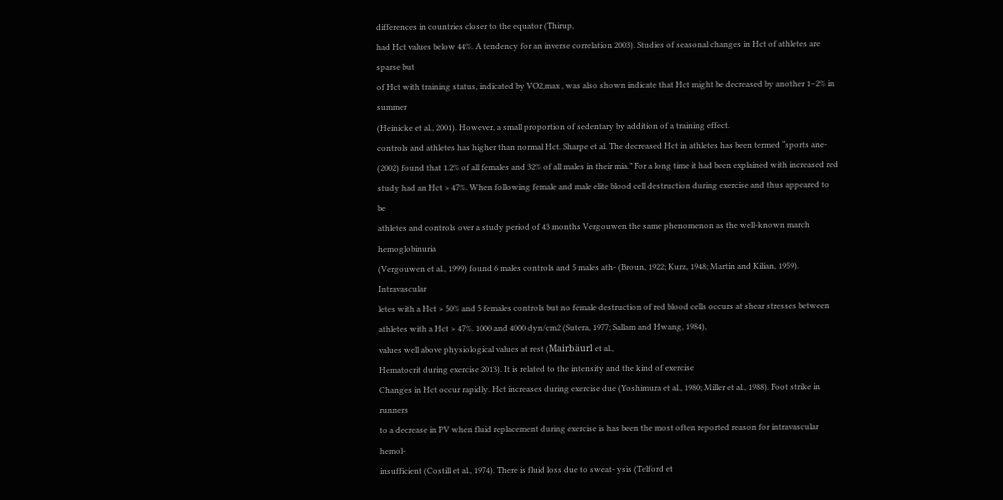differences in countries closer to the equator (Thirup,
had Hct values below 44%. A tendency for an inverse correlation 2003). Studies of seasonal changes in Hct of athletes are sparse but
of Hct with training status, indicated by VO2,max , was also shown indicate that Hct might be decreased by another 1–2% in summer
(Heinicke et al., 2001). However, a small proportion of sedentary by addition of a training effect.
controls and athletes has higher than normal Hct. Sharpe et al. The decreased Hct in athletes has been termed “sports ane-
(2002) found that 1.2% of all females and 32% of all males in their mia.” For a long time it had been explained with increased red
study had an Hct > 47%. When following female and male elite blood cell destruction during exercise and thus appeared to be
athletes and controls over a study period of 43 months Vergouwen the same phenomenon as the well-known march hemoglobinuria
(Vergouwen et al., 1999) found 6 males controls and 5 males ath- (Broun, 1922; Kurz, 1948; Martin and Kilian, 1959). Intravascular
letes with a Hct > 50% and 5 females controls but no female destruction of red blood cells occurs at shear stresses between
athletes with a Hct > 47%. 1000 and 4000 dyn/cm2 (Sutera, 1977; Sallam and Hwang, 1984),
values well above physiological values at rest (Mairbäurl et al.,
Hematocrit during exercise 2013). It is related to the intensity and the kind of exercise
Changes in Hct occur rapidly. Hct increases during exercise due (Yoshimura et al., 1980; Miller et al., 1988). Foot strike in runners
to a decrease in PV when fluid replacement during exercise is has been the most often reported reason for intravascular hemol-
insufficient (Costill et al., 1974). There is fluid loss due to sweat- ysis (Telford et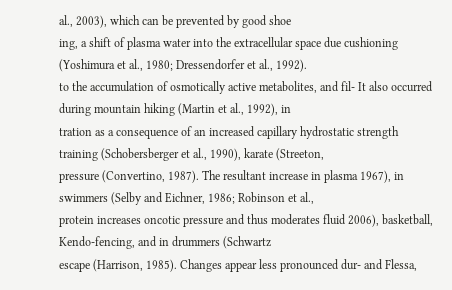al., 2003), which can be prevented by good shoe
ing, a shift of plasma water into the extracellular space due cushioning (Yoshimura et al., 1980; Dressendorfer et al., 1992).
to the accumulation of osmotically active metabolites, and fil- It also occurred during mountain hiking (Martin et al., 1992), in
tration as a consequence of an increased capillary hydrostatic strength training (Schobersberger et al., 1990), karate (Streeton,
pressure (Convertino, 1987). The resultant increase in plasma 1967), in swimmers (Selby and Eichner, 1986; Robinson et al.,
protein increases oncotic pressure and thus moderates fluid 2006), basketball, Kendo-fencing, and in drummers (Schwartz
escape (Harrison, 1985). Changes appear less pronounced dur- and Flessa,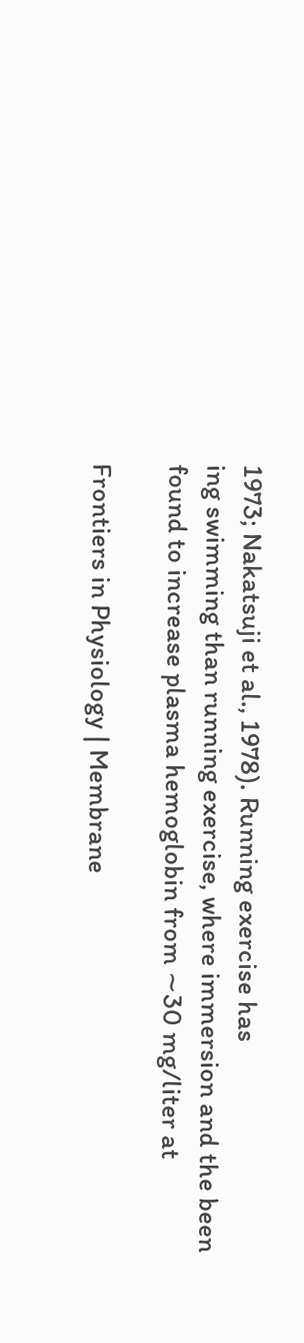1973; Nakatsuji et al., 1978). Running exercise has
ing swimming than running exercise, where immersion and the been found to increase plasma hemoglobin from ∼30 mg/liter at

Frontiers in Physiology | Membrane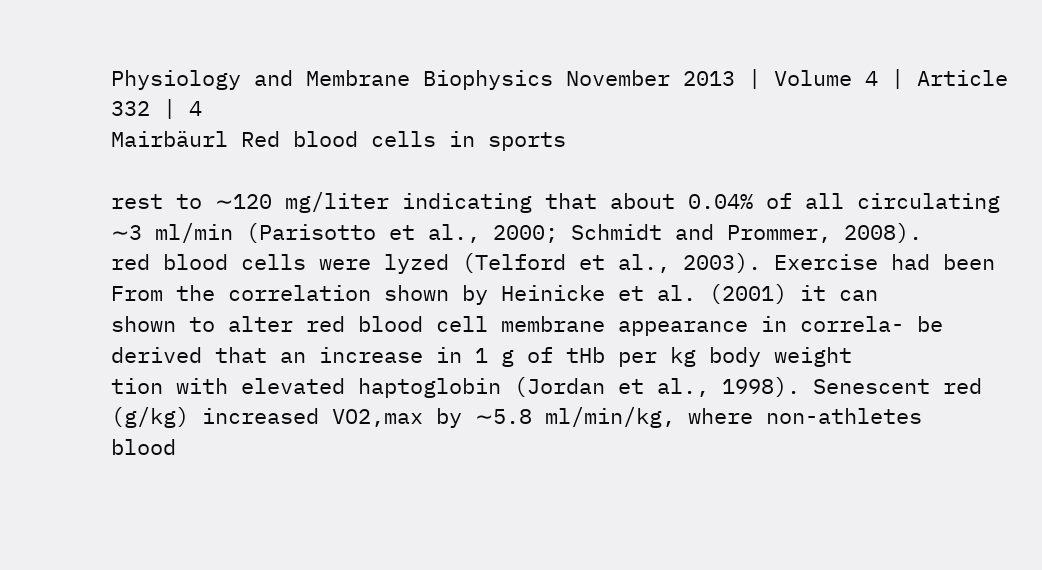Physiology and Membrane Biophysics November 2013 | Volume 4 | Article 332 | 4
Mairbäurl Red blood cells in sports

rest to ∼120 mg/liter indicating that about 0.04% of all circulating ∼3 ml/min (Parisotto et al., 2000; Schmidt and Prommer, 2008).
red blood cells were lyzed (Telford et al., 2003). Exercise had been From the correlation shown by Heinicke et al. (2001) it can
shown to alter red blood cell membrane appearance in correla- be derived that an increase in 1 g of tHb per kg body weight
tion with elevated haptoglobin (Jordan et al., 1998). Senescent red (g/kg) increased VO2,max by ∼5.8 ml/min/kg, where non-athletes
blood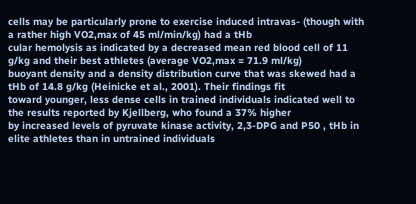cells may be particularly prone to exercise induced intravas- (though with a rather high VO2,max of 45 ml/min/kg) had a tHb
cular hemolysis as indicated by a decreased mean red blood cell of 11 g/kg and their best athletes (average VO2,max = 71.9 ml/kg)
buoyant density and a density distribution curve that was skewed had a tHb of 14.8 g/kg (Heinicke et al., 2001). Their findings fit
toward younger, less dense cells in trained individuals indicated well to the results reported by Kjellberg, who found a 37% higher
by increased levels of pyruvate kinase activity, 2,3-DPG and P50 , tHb in elite athletes than in untrained individuals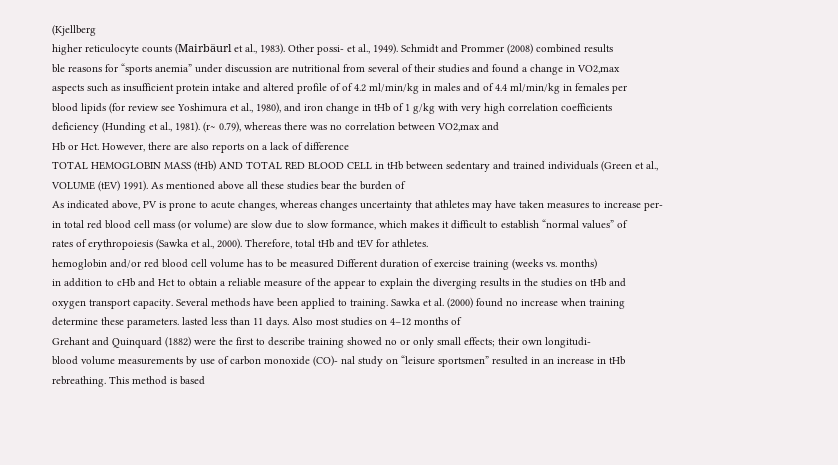(Kjellberg
higher reticulocyte counts (Mairbäurl et al., 1983). Other possi- et al., 1949). Schmidt and Prommer (2008) combined results
ble reasons for “sports anemia” under discussion are nutritional from several of their studies and found a change in VO2,max
aspects such as insufficient protein intake and altered profile of of 4.2 ml/min/kg in males and of 4.4 ml/min/kg in females per
blood lipids (for review see Yoshimura et al., 1980), and iron change in tHb of 1 g/kg with very high correlation coefficients
deficiency (Hunding et al., 1981). (r∼ 0.79), whereas there was no correlation between VO2,max and
Hb or Hct. However, there are also reports on a lack of difference
TOTAL HEMOGLOBIN MASS (tHb) AND TOTAL RED BLOOD CELL in tHb between sedentary and trained individuals (Green et al.,
VOLUME (tEV) 1991). As mentioned above all these studies bear the burden of
As indicated above, PV is prone to acute changes, whereas changes uncertainty that athletes may have taken measures to increase per-
in total red blood cell mass (or volume) are slow due to slow formance, which makes it difficult to establish “normal values” of
rates of erythropoiesis (Sawka et al., 2000). Therefore, total tHb and tEV for athletes.
hemoglobin and/or red blood cell volume has to be measured Different duration of exercise training (weeks vs. months)
in addition to cHb and Hct to obtain a reliable measure of the appear to explain the diverging results in the studies on tHb and
oxygen transport capacity. Several methods have been applied to training. Sawka et al. (2000) found no increase when training
determine these parameters. lasted less than 11 days. Also most studies on 4–12 months of
Grehant and Quinquard (1882) were the first to describe training showed no or only small effects; their own longitudi-
blood volume measurements by use of carbon monoxide (CO)- nal study on “leisure sportsmen” resulted in an increase in tHb
rebreathing. This method is based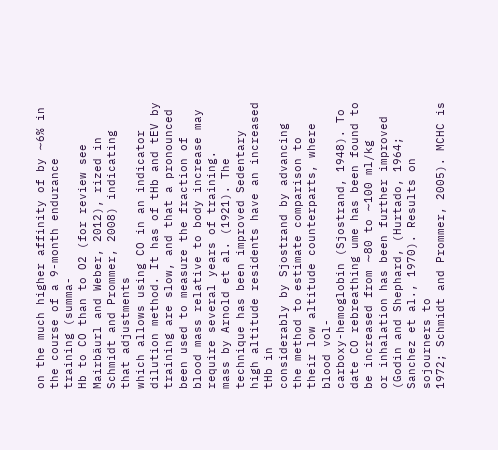on the much higher affinity of by ∼6% in the course of a 9-month endurance training (summa-
Hb to CO than to O2 (for review see Mairbäurl and Weber, 2012), rized in Schmidt and Prommer, 2008) indicating that adjustments
which allows using CO in an indicator dilution method. It has of tHb and tEV by training are slow, and that a pronounced
been used to measure the fraction of blood mass relative to body increase may require several years of training.
mass by Arnold et al. (1921). The technique has been improved Sedentary high altitude residents have an increased tHb in
considerably by Sjostrand by advancing the method to estimate comparison to their low altitude counterparts, where blood vol-
carboxy-hemoglobin (Sjostrand, 1948). To date CO rebreathing ume has been found to be increased from ∼80 to ∼100 ml/kg
or inhalation has been further improved (Godin and Shephard, (Hurtado, 1964; Sanchez et al., 1970). Results on sojourners to
1972; Schmidt and Prommer, 2005). MCHC is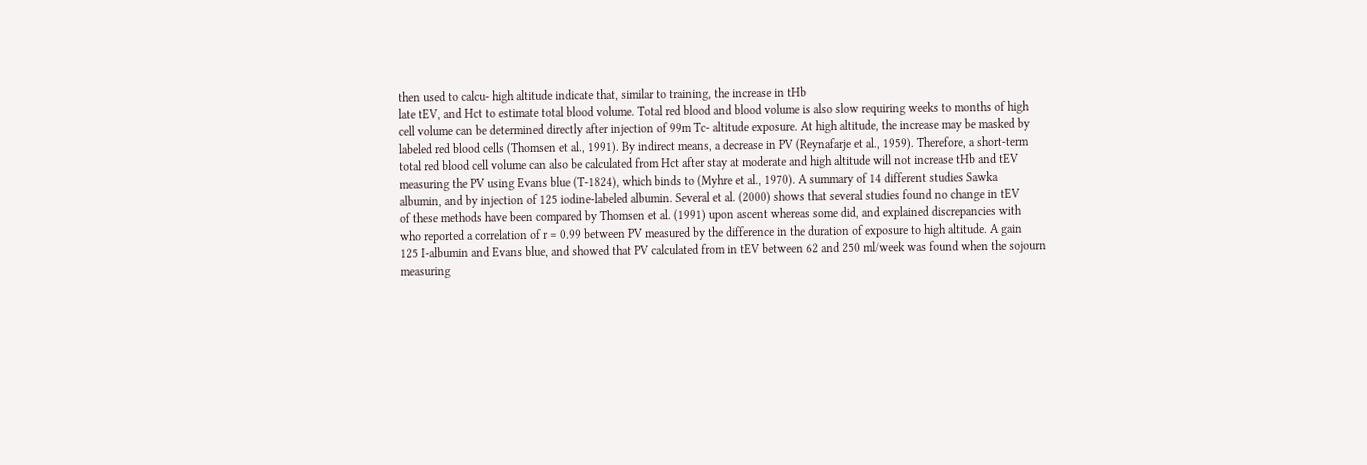then used to calcu- high altitude indicate that, similar to training, the increase in tHb
late tEV, and Hct to estimate total blood volume. Total red blood and blood volume is also slow requiring weeks to months of high
cell volume can be determined directly after injection of 99m Tc- altitude exposure. At high altitude, the increase may be masked by
labeled red blood cells (Thomsen et al., 1991). By indirect means, a decrease in PV (Reynafarje et al., 1959). Therefore, a short-term
total red blood cell volume can also be calculated from Hct after stay at moderate and high altitude will not increase tHb and tEV
measuring the PV using Evans blue (T-1824), which binds to (Myhre et al., 1970). A summary of 14 different studies Sawka
albumin, and by injection of 125 iodine-labeled albumin. Several et al. (2000) shows that several studies found no change in tEV
of these methods have been compared by Thomsen et al. (1991) upon ascent whereas some did, and explained discrepancies with
who reported a correlation of r = 0.99 between PV measured by the difference in the duration of exposure to high altitude. A gain
125 I-albumin and Evans blue, and showed that PV calculated from in tEV between 62 and 250 ml/week was found when the sojourn
measuring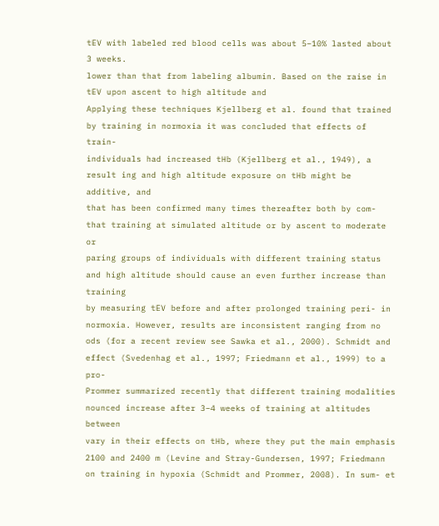tEV with labeled red blood cells was about 5–10% lasted about 3 weeks.
lower than that from labeling albumin. Based on the raise in tEV upon ascent to high altitude and
Applying these techniques Kjellberg et al. found that trained by training in normoxia it was concluded that effects of train-
individuals had increased tHb (Kjellberg et al., 1949), a result ing and high altitude exposure on tHb might be additive, and
that has been confirmed many times thereafter both by com- that training at simulated altitude or by ascent to moderate or
paring groups of individuals with different training status and high altitude should cause an even further increase than training
by measuring tEV before and after prolonged training peri- in normoxia. However, results are inconsistent ranging from no
ods (for a recent review see Sawka et al., 2000). Schmidt and effect (Svedenhag et al., 1997; Friedmann et al., 1999) to a pro-
Prommer summarized recently that different training modalities nounced increase after 3–4 weeks of training at altitudes between
vary in their effects on tHb, where they put the main emphasis 2100 and 2400 m (Levine and Stray-Gundersen, 1997; Friedmann
on training in hypoxia (Schmidt and Prommer, 2008). In sum- et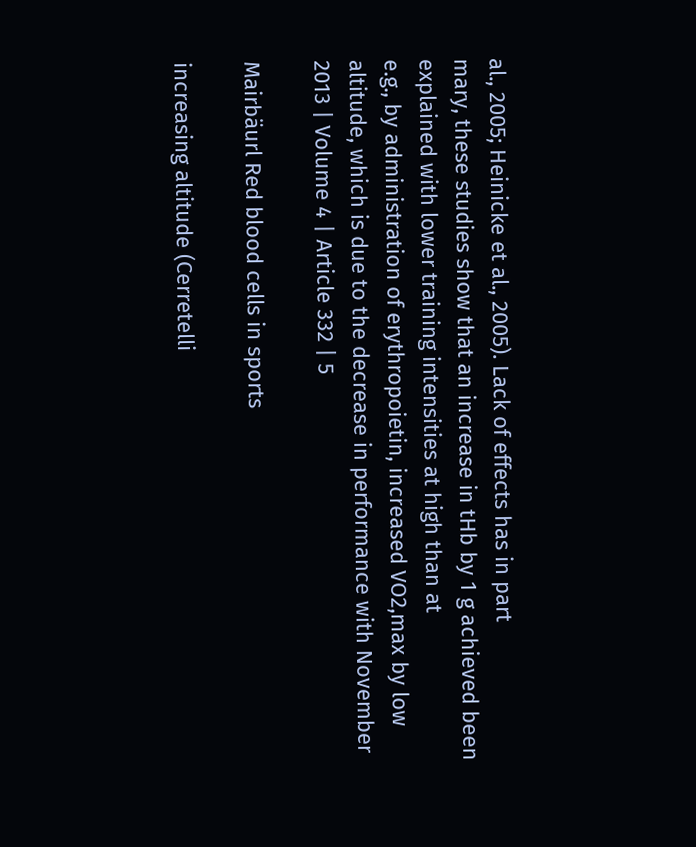al., 2005; Heinicke et al., 2005). Lack of effects has in part
mary, these studies show that an increase in tHb by 1 g achieved been explained with lower training intensities at high than at
e.g., by administration of erythropoietin, increased VO2,max by low altitude, which is due to the decrease in performance with November 2013 | Volume 4 | Article 332 | 5

Mairbäurl Red blood cells in sports

increasing altitude (Cerretelli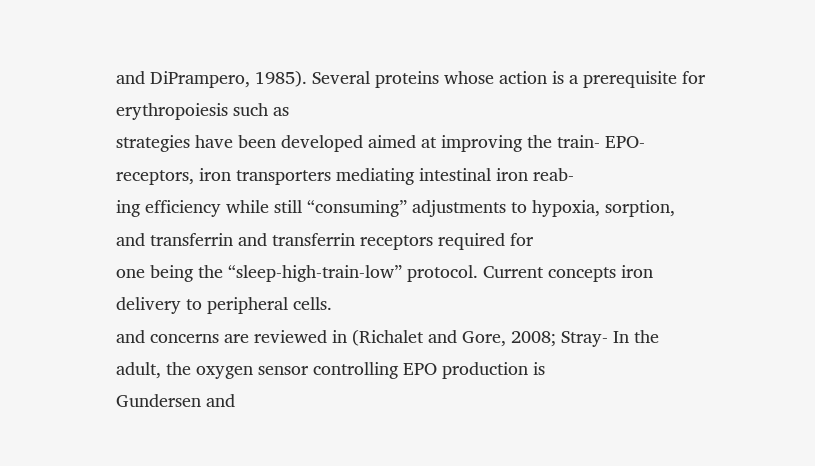and DiPrampero, 1985). Several proteins whose action is a prerequisite for erythropoiesis such as
strategies have been developed aimed at improving the train- EPO-receptors, iron transporters mediating intestinal iron reab-
ing efficiency while still “consuming” adjustments to hypoxia, sorption, and transferrin and transferrin receptors required for
one being the “sleep-high-train-low” protocol. Current concepts iron delivery to peripheral cells.
and concerns are reviewed in (Richalet and Gore, 2008; Stray- In the adult, the oxygen sensor controlling EPO production is
Gundersen and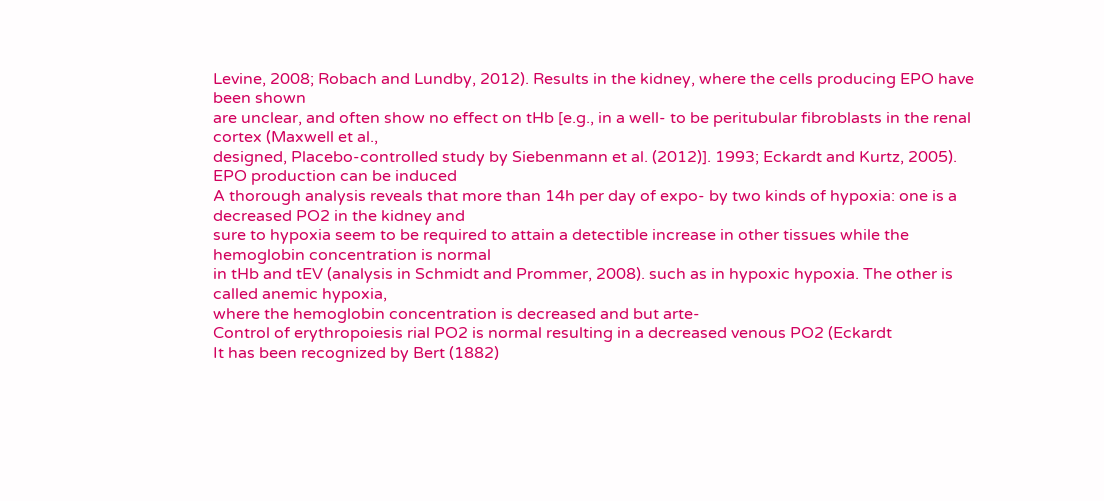Levine, 2008; Robach and Lundby, 2012). Results in the kidney, where the cells producing EPO have been shown
are unclear, and often show no effect on tHb [e.g., in a well- to be peritubular fibroblasts in the renal cortex (Maxwell et al.,
designed, Placebo-controlled study by Siebenmann et al. (2012)]. 1993; Eckardt and Kurtz, 2005). EPO production can be induced
A thorough analysis reveals that more than 14h per day of expo- by two kinds of hypoxia: one is a decreased PO2 in the kidney and
sure to hypoxia seem to be required to attain a detectible increase in other tissues while the hemoglobin concentration is normal
in tHb and tEV (analysis in Schmidt and Prommer, 2008). such as in hypoxic hypoxia. The other is called anemic hypoxia,
where the hemoglobin concentration is decreased and but arte-
Control of erythropoiesis rial PO2 is normal resulting in a decreased venous PO2 (Eckardt
It has been recognized by Bert (1882)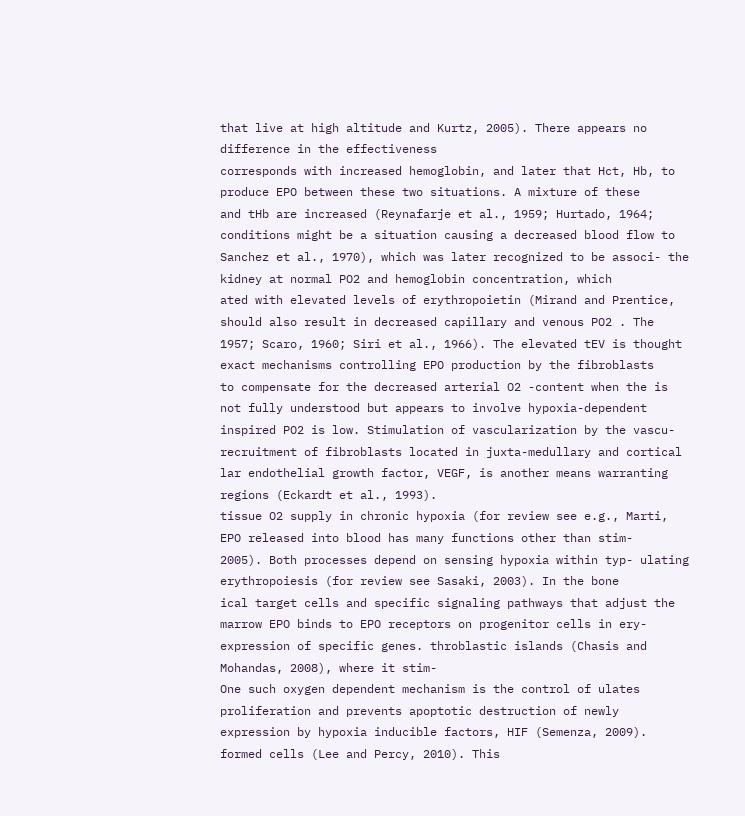that live at high altitude and Kurtz, 2005). There appears no difference in the effectiveness
corresponds with increased hemoglobin, and later that Hct, Hb, to produce EPO between these two situations. A mixture of these
and tHb are increased (Reynafarje et al., 1959; Hurtado, 1964; conditions might be a situation causing a decreased blood flow to
Sanchez et al., 1970), which was later recognized to be associ- the kidney at normal PO2 and hemoglobin concentration, which
ated with elevated levels of erythropoietin (Mirand and Prentice, should also result in decreased capillary and venous PO2 . The
1957; Scaro, 1960; Siri et al., 1966). The elevated tEV is thought exact mechanisms controlling EPO production by the fibroblasts
to compensate for the decreased arterial O2 -content when the is not fully understood but appears to involve hypoxia-dependent
inspired PO2 is low. Stimulation of vascularization by the vascu- recruitment of fibroblasts located in juxta-medullary and cortical
lar endothelial growth factor, VEGF, is another means warranting regions (Eckardt et al., 1993).
tissue O2 supply in chronic hypoxia (for review see e.g., Marti, EPO released into blood has many functions other than stim-
2005). Both processes depend on sensing hypoxia within typ- ulating erythropoiesis (for review see Sasaki, 2003). In the bone
ical target cells and specific signaling pathways that adjust the marrow EPO binds to EPO receptors on progenitor cells in ery-
expression of specific genes. throblastic islands (Chasis and Mohandas, 2008), where it stim-
One such oxygen dependent mechanism is the control of ulates proliferation and prevents apoptotic destruction of newly
expression by hypoxia inducible factors, HIF (Semenza, 2009). formed cells (Lee and Percy, 2010). This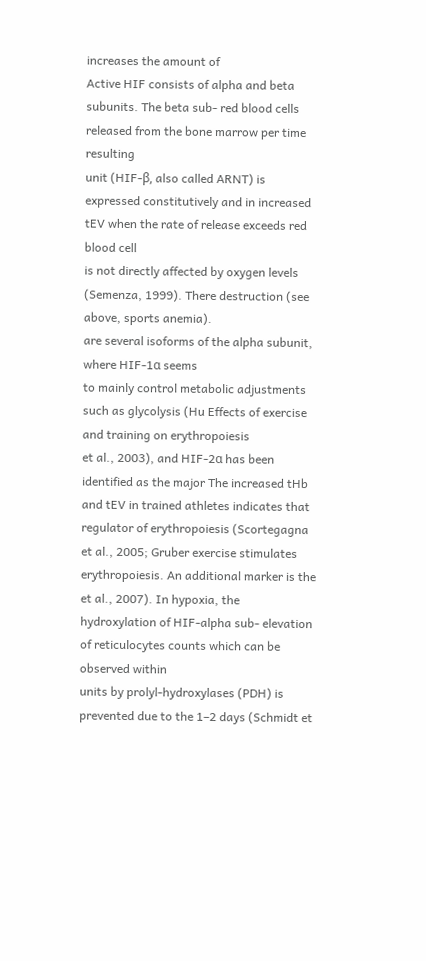increases the amount of
Active HIF consists of alpha and beta subunits. The beta sub- red blood cells released from the bone marrow per time resulting
unit (HIF-β, also called ARNT) is expressed constitutively and in increased tEV when the rate of release exceeds red blood cell
is not directly affected by oxygen levels (Semenza, 1999). There destruction (see above, sports anemia).
are several isoforms of the alpha subunit, where HIF-1α seems
to mainly control metabolic adjustments such as glycolysis (Hu Effects of exercise and training on erythropoiesis
et al., 2003), and HIF-2α has been identified as the major The increased tHb and tEV in trained athletes indicates that
regulator of erythropoiesis (Scortegagna et al., 2005; Gruber exercise stimulates erythropoiesis. An additional marker is the
et al., 2007). In hypoxia, the hydroxylation of HIF-alpha sub- elevation of reticulocytes counts which can be observed within
units by prolyl-hydroxylases (PDH) is prevented due to the 1–2 days (Schmidt et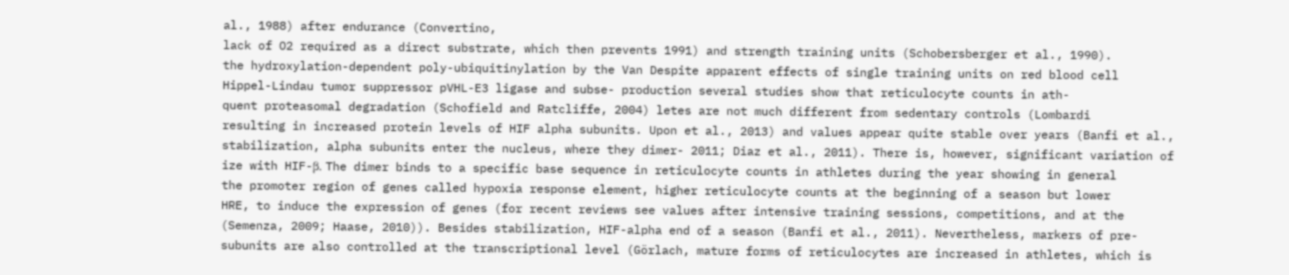al., 1988) after endurance (Convertino,
lack of O2 required as a direct substrate, which then prevents 1991) and strength training units (Schobersberger et al., 1990).
the hydroxylation-dependent poly-ubiquitinylation by the Van Despite apparent effects of single training units on red blood cell
Hippel-Lindau tumor suppressor pVHL-E3 ligase and subse- production several studies show that reticulocyte counts in ath-
quent proteasomal degradation (Schofield and Ratcliffe, 2004) letes are not much different from sedentary controls (Lombardi
resulting in increased protein levels of HIF alpha subunits. Upon et al., 2013) and values appear quite stable over years (Banfi et al.,
stabilization, alpha subunits enter the nucleus, where they dimer- 2011; Diaz et al., 2011). There is, however, significant variation of
ize with HIF-β. The dimer binds to a specific base sequence in reticulocyte counts in athletes during the year showing in general
the promoter region of genes called hypoxia response element, higher reticulocyte counts at the beginning of a season but lower
HRE, to induce the expression of genes (for recent reviews see values after intensive training sessions, competitions, and at the
(Semenza, 2009; Haase, 2010)). Besides stabilization, HIF-alpha end of a season (Banfi et al., 2011). Nevertheless, markers of pre-
subunits are also controlled at the transcriptional level (Görlach, mature forms of reticulocytes are increased in athletes, which is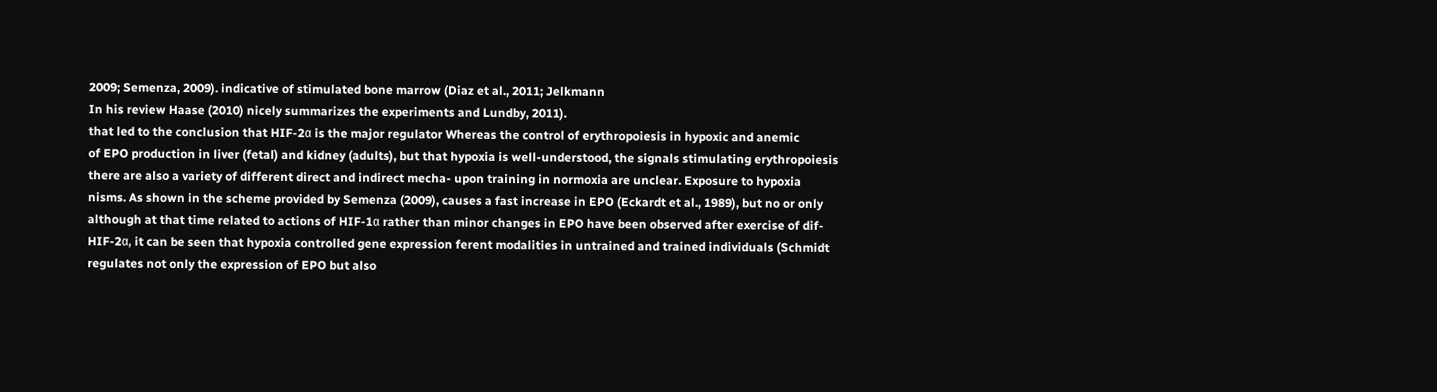2009; Semenza, 2009). indicative of stimulated bone marrow (Diaz et al., 2011; Jelkmann
In his review Haase (2010) nicely summarizes the experiments and Lundby, 2011).
that led to the conclusion that HIF-2α is the major regulator Whereas the control of erythropoiesis in hypoxic and anemic
of EPO production in liver (fetal) and kidney (adults), but that hypoxia is well-understood, the signals stimulating erythropoiesis
there are also a variety of different direct and indirect mecha- upon training in normoxia are unclear. Exposure to hypoxia
nisms. As shown in the scheme provided by Semenza (2009), causes a fast increase in EPO (Eckardt et al., 1989), but no or only
although at that time related to actions of HIF-1α rather than minor changes in EPO have been observed after exercise of dif-
HIF-2α, it can be seen that hypoxia controlled gene expression ferent modalities in untrained and trained individuals (Schmidt
regulates not only the expression of EPO but also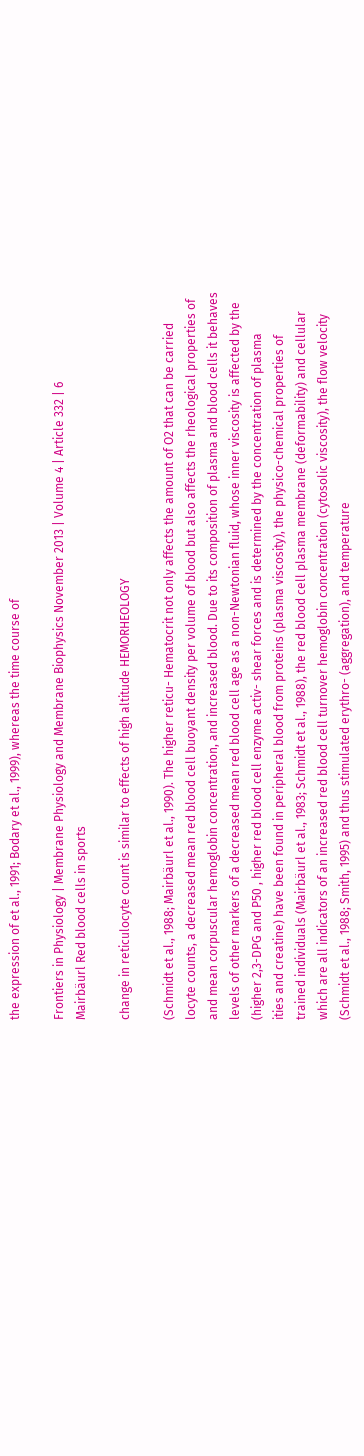the expression of et al., 1991; Bodary et al., 1999), whereas the time course of

Frontiers in Physiology | Membrane Physiology and Membrane Biophysics November 2013 | Volume 4 | Article 332 | 6
Mairbäurl Red blood cells in sports

change in reticulocyte count is similar to effects of high altitude HEMORHEOLOGY

(Schmidt et al., 1988; Mairbäurl et al., 1990). The higher reticu- Hematocrit not only affects the amount of O2 that can be carried
locyte counts, a decreased mean red blood cell buoyant density per volume of blood but also affects the rheological properties of
and mean corpuscular hemoglobin concentration, and increased blood. Due to its composition of plasma and blood cells it behaves
levels of other markers of a decreased mean red blood cell age as a non-Newtonian fluid, whose inner viscosity is affected by the
(higher 2,3-DPG and P50 , higher red blood cell enzyme activ- shear forces and is determined by the concentration of plasma
ities and creatine) have been found in peripheral blood from proteins (plasma viscosity), the physico-chemical properties of
trained individuals (Mairbäurl et al., 1983; Schmidt et al., 1988), the red blood cell plasma membrane (deformability) and cellular
which are all indicators of an increased red blood cell turnover hemoglobin concentration (cytosolic viscosity), the flow velocity
(Schmidt et al., 1988; Smith, 1995) and thus stimulated erythro- (aggregation), and temperature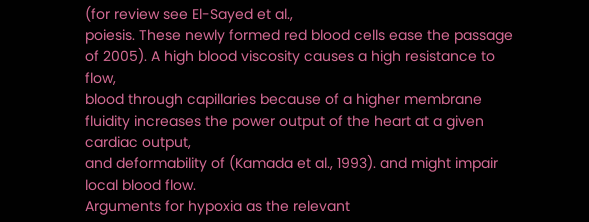(for review see El-Sayed et al.,
poiesis. These newly formed red blood cells ease the passage of 2005). A high blood viscosity causes a high resistance to flow,
blood through capillaries because of a higher membrane fluidity increases the power output of the heart at a given cardiac output,
and deformability of (Kamada et al., 1993). and might impair local blood flow.
Arguments for hypoxia as the relevant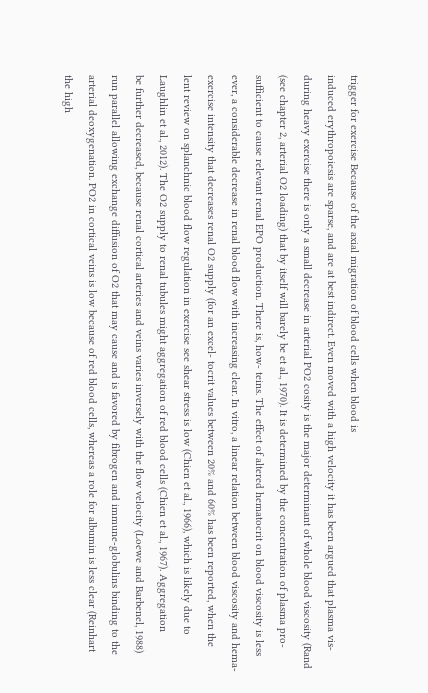trigger for exercise Because of the axial migration of blood cells when blood is
induced erythropoiesis are sparse, and are at best indirect. Even moved with a high velocity it has been argued that plasma vis-
during heavy exercise there is only a small decrease in arterial PO2 cosity is the major determinant of whole blood viscosity (Rand
(see chapter 2, arterial O2 loading) that by itself will barely be et al., 1970). It is determined by the concentration of plasma pro-
sufficient to cause relevant renal EPO production. There is, how- teins. The effect of altered hematocrit on blood viscosity is less
ever, a considerable decrease in renal blood flow with increasing clear. In vitro, a linear relation between blood viscosity and hema-
exercise intensity that decreases renal O2 supply (for an excel- tocrit values between 20% and 60% has been reported, when the
lent review on splanchnic blood flow regulation in exercise see shear stress is low (Chien et al., 1966), which is likely due to
Laughlin et al., 2012). The O2 supply to renal tubules might aggregation of red blood cells (Chien et al., 1967). Aggregation
be further decreased, because renal cortical arteries and veins varies inversely with the flow velocity (Loewe and Barbenel, 1988)
run parallel allowing exchange diffusion of O2 that may cause and is favored by fibrogen and immune-globulins binding to the
arterial deoxygenation. PO2 in cortical veins is low because of red blood cells, whereas a role for albumin is less clear (Reinhart
the high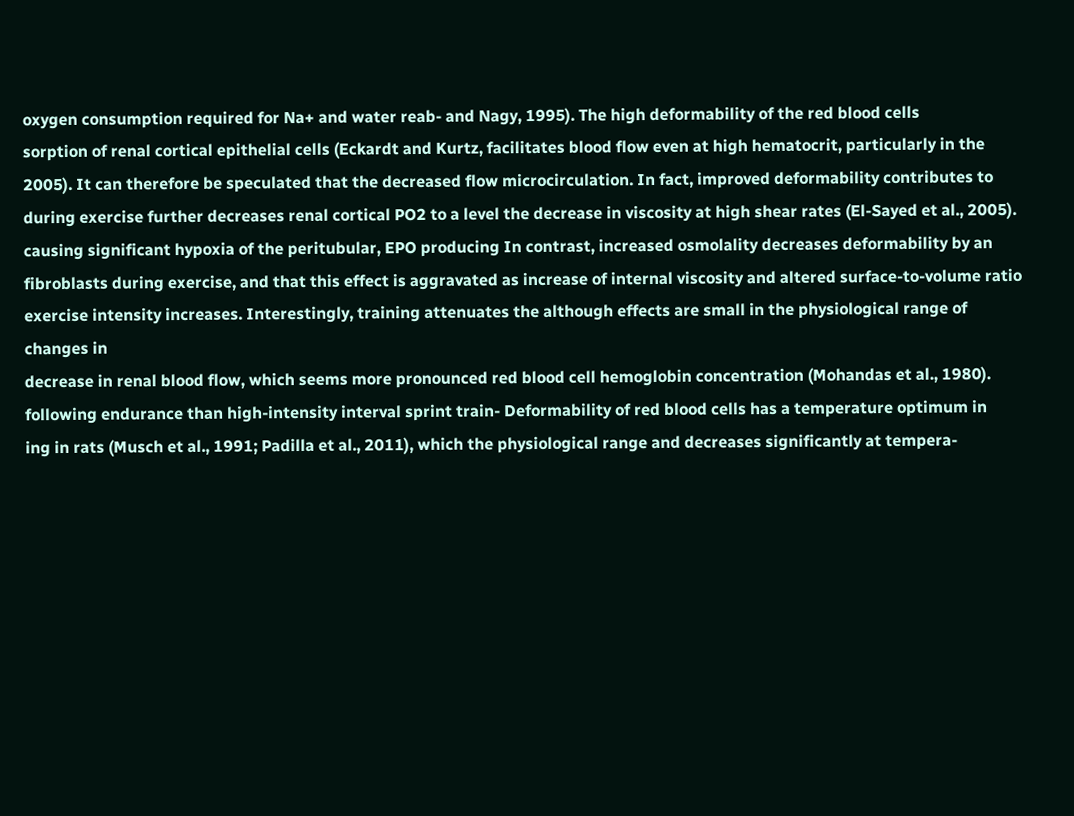oxygen consumption required for Na+ and water reab- and Nagy, 1995). The high deformability of the red blood cells
sorption of renal cortical epithelial cells (Eckardt and Kurtz, facilitates blood flow even at high hematocrit, particularly in the
2005). It can therefore be speculated that the decreased flow microcirculation. In fact, improved deformability contributes to
during exercise further decreases renal cortical PO2 to a level the decrease in viscosity at high shear rates (El-Sayed et al., 2005).
causing significant hypoxia of the peritubular, EPO producing In contrast, increased osmolality decreases deformability by an
fibroblasts during exercise, and that this effect is aggravated as increase of internal viscosity and altered surface-to-volume ratio
exercise intensity increases. Interestingly, training attenuates the although effects are small in the physiological range of changes in
decrease in renal blood flow, which seems more pronounced red blood cell hemoglobin concentration (Mohandas et al., 1980).
following endurance than high-intensity interval sprint train- Deformability of red blood cells has a temperature optimum in
ing in rats (Musch et al., 1991; Padilla et al., 2011), which the physiological range and decreases significantly at tempera-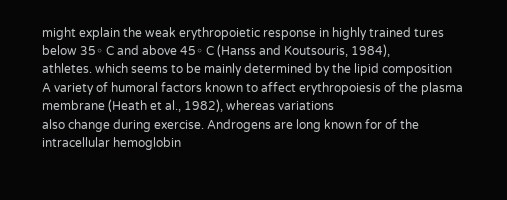might explain the weak erythropoietic response in highly trained tures below 35◦ C and above 45◦ C (Hanss and Koutsouris, 1984),
athletes. which seems to be mainly determined by the lipid composition
A variety of humoral factors known to affect erythropoiesis of the plasma membrane (Heath et al., 1982), whereas variations
also change during exercise. Androgens are long known for of the intracellular hemoglobin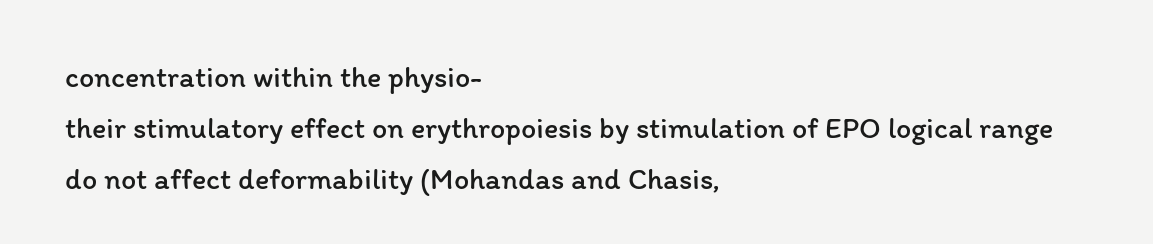concentration within the physio-
their stimulatory effect on erythropoiesis by stimulation of EPO logical range do not affect deformability (Mohandas and Chasis,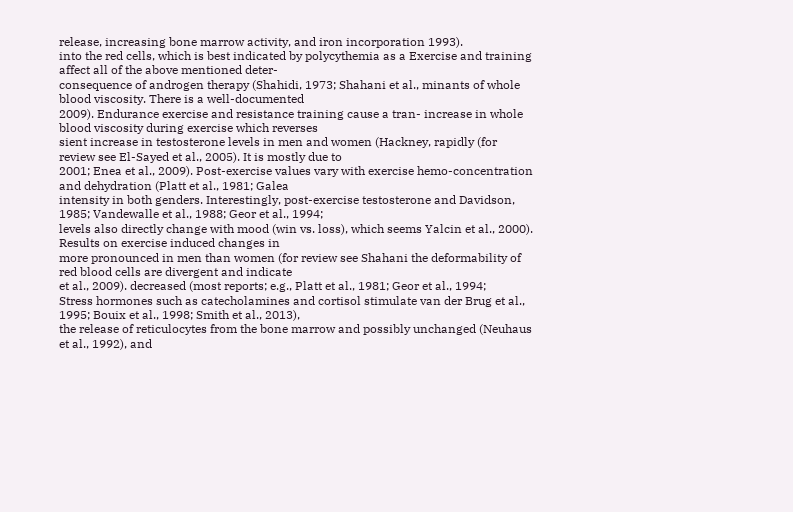release, increasing bone marrow activity, and iron incorporation 1993).
into the red cells, which is best indicated by polycythemia as a Exercise and training affect all of the above mentioned deter-
consequence of androgen therapy (Shahidi, 1973; Shahani et al., minants of whole blood viscosity. There is a well-documented
2009). Endurance exercise and resistance training cause a tran- increase in whole blood viscosity during exercise which reverses
sient increase in testosterone levels in men and women (Hackney, rapidly (for review see El-Sayed et al., 2005). It is mostly due to
2001; Enea et al., 2009). Post-exercise values vary with exercise hemo-concentration and dehydration (Platt et al., 1981; Galea
intensity in both genders. Interestingly, post-exercise testosterone and Davidson, 1985; Vandewalle et al., 1988; Geor et al., 1994;
levels also directly change with mood (win vs. loss), which seems Yalcin et al., 2000). Results on exercise induced changes in
more pronounced in men than women (for review see Shahani the deformability of red blood cells are divergent and indicate
et al., 2009). decreased (most reports; e.g., Platt et al., 1981; Geor et al., 1994;
Stress hormones such as catecholamines and cortisol stimulate van der Brug et al., 1995; Bouix et al., 1998; Smith et al., 2013),
the release of reticulocytes from the bone marrow and possibly unchanged (Neuhaus et al., 1992), and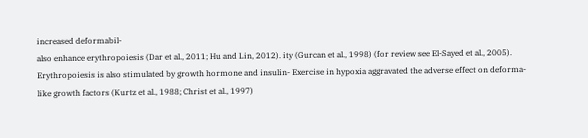increased deformabil-
also enhance erythropoiesis (Dar et al., 2011; Hu and Lin, 2012). ity (Gurcan et al., 1998) (for review see El-Sayed et al., 2005).
Erythropoiesis is also stimulated by growth hormone and insulin- Exercise in hypoxia aggravated the adverse effect on deforma-
like growth factors (Kurtz et al., 1988; Christ et al., 1997)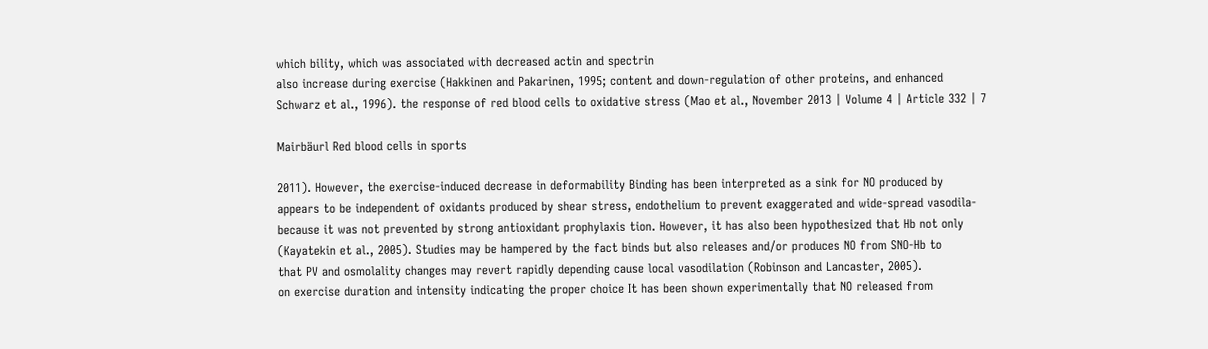which bility, which was associated with decreased actin and spectrin
also increase during exercise (Hakkinen and Pakarinen, 1995; content and down-regulation of other proteins, and enhanced
Schwarz et al., 1996). the response of red blood cells to oxidative stress (Mao et al., November 2013 | Volume 4 | Article 332 | 7

Mairbäurl Red blood cells in sports

2011). However, the exercise-induced decrease in deformability Binding has been interpreted as a sink for NO produced by
appears to be independent of oxidants produced by shear stress, endothelium to prevent exaggerated and wide-spread vasodila-
because it was not prevented by strong antioxidant prophylaxis tion. However, it has also been hypothesized that Hb not only
(Kayatekin et al., 2005). Studies may be hampered by the fact binds but also releases and/or produces NO from SNO-Hb to
that PV and osmolality changes may revert rapidly depending cause local vasodilation (Robinson and Lancaster, 2005).
on exercise duration and intensity indicating the proper choice It has been shown experimentally that NO released from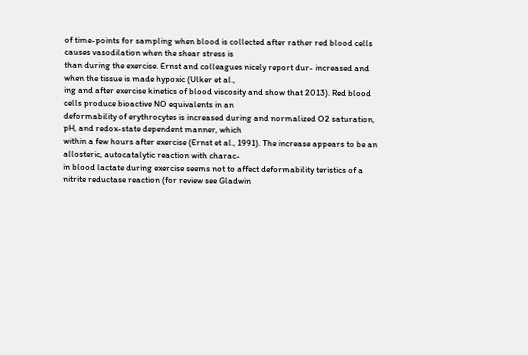of time-points for sampling when blood is collected after rather red blood cells causes vasodilation when the shear stress is
than during the exercise. Ernst and colleagues nicely report dur- increased and when the tissue is made hypoxic (Ulker et al.,
ing and after exercise kinetics of blood viscosity and show that 2013). Red blood cells produce bioactive NO equivalents in an
deformability of erythrocytes is increased during and normalized O2 saturation, pH, and redox-state dependent manner, which
within a few hours after exercise (Ernst et al., 1991). The increase appears to be an allosteric, autocatalytic reaction with charac-
in blood lactate during exercise seems not to affect deformability teristics of a nitrite reductase reaction (for review see Gladwin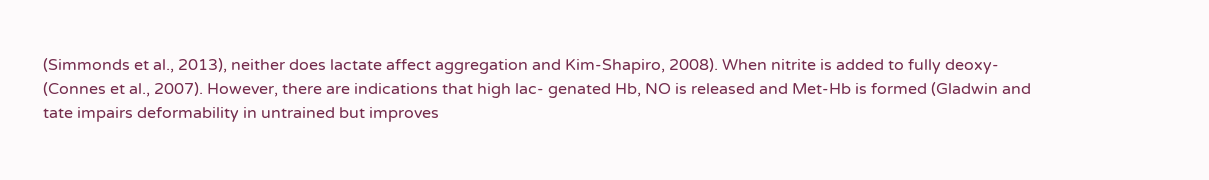(Simmonds et al., 2013), neither does lactate affect aggregation and Kim-Shapiro, 2008). When nitrite is added to fully deoxy-
(Connes et al., 2007). However, there are indications that high lac- genated Hb, NO is released and Met-Hb is formed (Gladwin and
tate impairs deformability in untrained but improves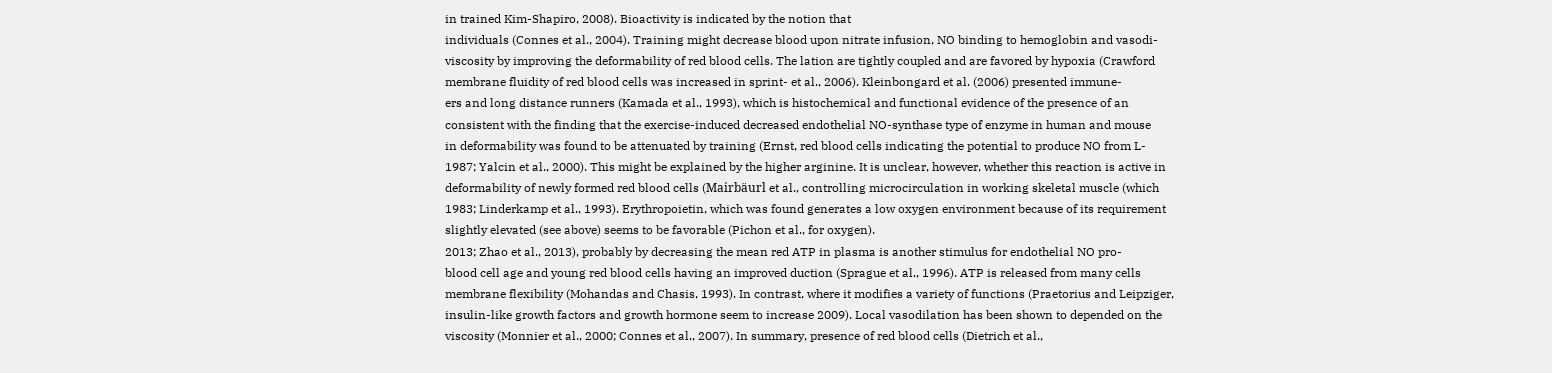in trained Kim-Shapiro, 2008). Bioactivity is indicated by the notion that
individuals (Connes et al., 2004). Training might decrease blood upon nitrate infusion, NO binding to hemoglobin and vasodi-
viscosity by improving the deformability of red blood cells. The lation are tightly coupled and are favored by hypoxia (Crawford
membrane fluidity of red blood cells was increased in sprint- et al., 2006). Kleinbongard et al. (2006) presented immune-
ers and long distance runners (Kamada et al., 1993), which is histochemical and functional evidence of the presence of an
consistent with the finding that the exercise-induced decreased endothelial NO-synthase type of enzyme in human and mouse
in deformability was found to be attenuated by training (Ernst, red blood cells indicating the potential to produce NO from L-
1987; Yalcin et al., 2000). This might be explained by the higher arginine. It is unclear, however, whether this reaction is active in
deformability of newly formed red blood cells (Mairbäurl et al., controlling microcirculation in working skeletal muscle (which
1983; Linderkamp et al., 1993). Erythropoietin, which was found generates a low oxygen environment because of its requirement
slightly elevated (see above) seems to be favorable (Pichon et al., for oxygen).
2013; Zhao et al., 2013), probably by decreasing the mean red ATP in plasma is another stimulus for endothelial NO pro-
blood cell age and young red blood cells having an improved duction (Sprague et al., 1996). ATP is released from many cells
membrane flexibility (Mohandas and Chasis, 1993). In contrast, where it modifies a variety of functions (Praetorius and Leipziger,
insulin-like growth factors and growth hormone seem to increase 2009). Local vasodilation has been shown to depended on the
viscosity (Monnier et al., 2000; Connes et al., 2007). In summary, presence of red blood cells (Dietrich et al.,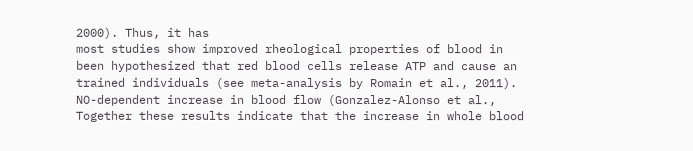2000). Thus, it has
most studies show improved rheological properties of blood in been hypothesized that red blood cells release ATP and cause an
trained individuals (see meta-analysis by Romain et al., 2011). NO-dependent increase in blood flow (Gonzalez-Alonso et al.,
Together these results indicate that the increase in whole blood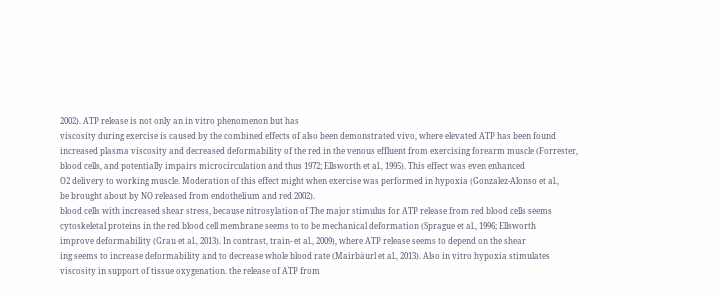2002). ATP release is not only an in vitro phenomenon but has
viscosity during exercise is caused by the combined effects of also been demonstrated vivo, where elevated ATP has been found
increased plasma viscosity and decreased deformability of the red in the venous effluent from exercising forearm muscle (Forrester,
blood cells, and potentially impairs microcirculation and thus 1972; Ellsworth et al., 1995). This effect was even enhanced
O2 delivery to working muscle. Moderation of this effect might when exercise was performed in hypoxia (Gonzalez-Alonso et al.,
be brought about by NO released from endothelium and red 2002).
blood cells with increased shear stress, because nitrosylation of The major stimulus for ATP release from red blood cells seems
cytoskeletal proteins in the red blood cell membrane seems to to be mechanical deformation (Sprague et al., 1996; Ellsworth
improve deformability (Grau et al., 2013). In contrast, train- et al., 2009), where ATP release seems to depend on the shear
ing seems to increase deformability and to decrease whole blood rate (Mairbäurl et al., 2013). Also in vitro hypoxia stimulates
viscosity in support of tissue oxygenation. the release of ATP from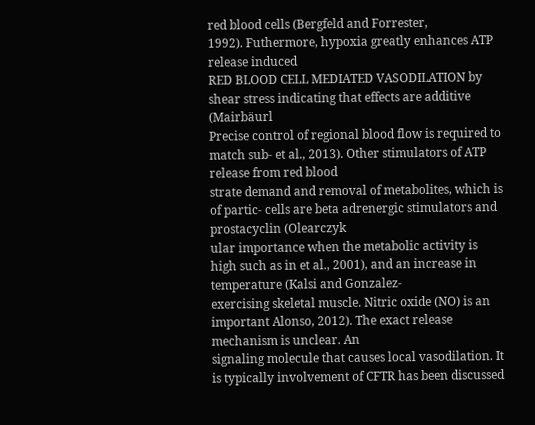red blood cells (Bergfeld and Forrester,
1992). Futhermore, hypoxia greatly enhances ATP release induced
RED BLOOD CELL MEDIATED VASODILATION by shear stress indicating that effects are additive (Mairbäurl
Precise control of regional blood flow is required to match sub- et al., 2013). Other stimulators of ATP release from red blood
strate demand and removal of metabolites, which is of partic- cells are beta adrenergic stimulators and prostacyclin (Olearczyk
ular importance when the metabolic activity is high such as in et al., 2001), and an increase in temperature (Kalsi and Gonzalez-
exercising skeletal muscle. Nitric oxide (NO) is an important Alonso, 2012). The exact release mechanism is unclear. An
signaling molecule that causes local vasodilation. It is typically involvement of CFTR has been discussed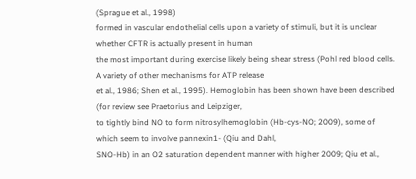(Sprague et al., 1998)
formed in vascular endothelial cells upon a variety of stimuli, but it is unclear whether CFTR is actually present in human
the most important during exercise likely being shear stress (Pohl red blood cells. A variety of other mechanisms for ATP release
et al., 1986; Shen et al., 1995). Hemoglobin has been shown have been described (for review see Praetorius and Leipziger,
to tightly bind NO to form nitrosylhemoglobin (Hb-cys-NO; 2009), some of which seem to involve pannexin1- (Qiu and Dahl,
SNO-Hb) in an O2 saturation dependent manner with higher 2009; Qiu et al.,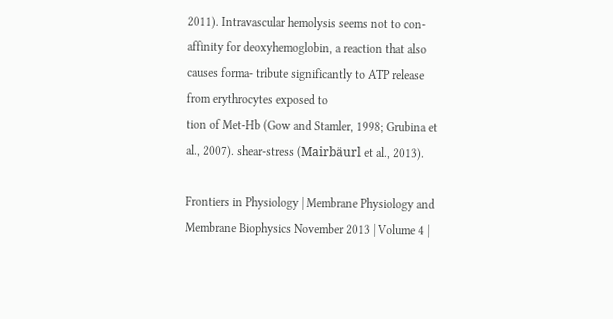2011). Intravascular hemolysis seems not to con-
affinity for deoxyhemoglobin, a reaction that also causes forma- tribute significantly to ATP release from erythrocytes exposed to
tion of Met-Hb (Gow and Stamler, 1998; Grubina et al., 2007). shear-stress (Mairbäurl et al., 2013).

Frontiers in Physiology | Membrane Physiology and Membrane Biophysics November 2013 | Volume 4 |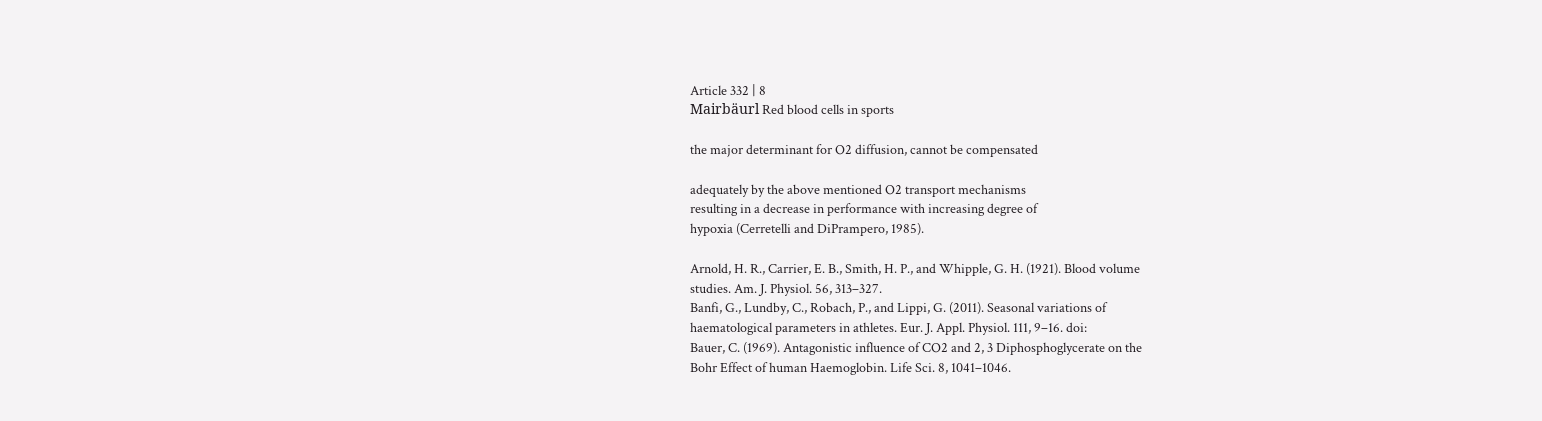Article 332 | 8
Mairbäurl Red blood cells in sports

the major determinant for O2 diffusion, cannot be compensated

adequately by the above mentioned O2 transport mechanisms
resulting in a decrease in performance with increasing degree of
hypoxia (Cerretelli and DiPrampero, 1985).

Arnold, H. R., Carrier, E. B., Smith, H. P., and Whipple, G. H. (1921). Blood volume
studies. Am. J. Physiol. 56, 313–327.
Banfi, G., Lundby, C., Robach, P., and Lippi, G. (2011). Seasonal variations of
haematological parameters in athletes. Eur. J. Appl. Physiol. 111, 9–16. doi:
Bauer, C. (1969). Antagonistic influence of CO2 and 2, 3 Diphosphoglycerate on the
Bohr Effect of human Haemoglobin. Life Sci. 8, 1041–1046.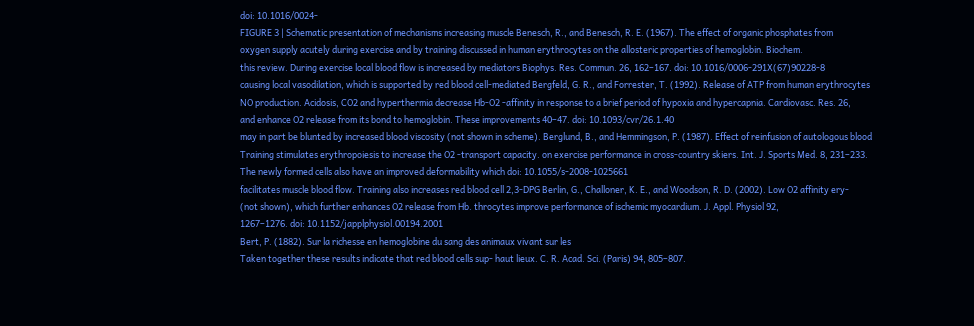doi: 10.1016/0024-
FIGURE 3 | Schematic presentation of mechanisms increasing muscle Benesch, R., and Benesch, R. E. (1967). The effect of organic phosphates from
oxygen supply acutely during exercise and by training discussed in human erythrocytes on the allosteric properties of hemoglobin. Biochem.
this review. During exercise local blood flow is increased by mediators Biophys. Res. Commun. 26, 162–167. doi: 10.1016/0006-291X(67)90228-8
causing local vasodilation, which is supported by red blood cell-mediated Bergfeld, G. R., and Forrester, T. (1992). Release of ATP from human erythrocytes
NO production. Acidosis, CO2 and hyperthermia decrease Hb-O2 -affinity in response to a brief period of hypoxia and hypercapnia. Cardiovasc. Res. 26,
and enhance O2 release from its bond to hemoglobin. These improvements 40–47. doi: 10.1093/cvr/26.1.40
may in part be blunted by increased blood viscosity (not shown in scheme). Berglund, B., and Hemmingson, P. (1987). Effect of reinfusion of autologous blood
Training stimulates erythropoiesis to increase the O2 -transport capacity. on exercise performance in cross-country skiers. Int. J. Sports Med. 8, 231–233.
The newly formed cells also have an improved deformability which doi: 10.1055/s-2008-1025661
facilitates muscle blood flow. Training also increases red blood cell 2,3-DPG Berlin, G., Challoner, K. E., and Woodson, R. D. (2002). Low O2 affinity ery-
(not shown), which further enhances O2 release from Hb. throcytes improve performance of ischemic myocardium. J. Appl. Physiol 92,
1267–1276. doi: 10.1152/japplphysiol.00194.2001
Bert, P. (1882). Sur la richesse en hemoglobine du sang des animaux vivant sur les
Taken together these results indicate that red blood cells sup- haut lieux. C. R. Acad. Sci. (Paris) 94, 805–807.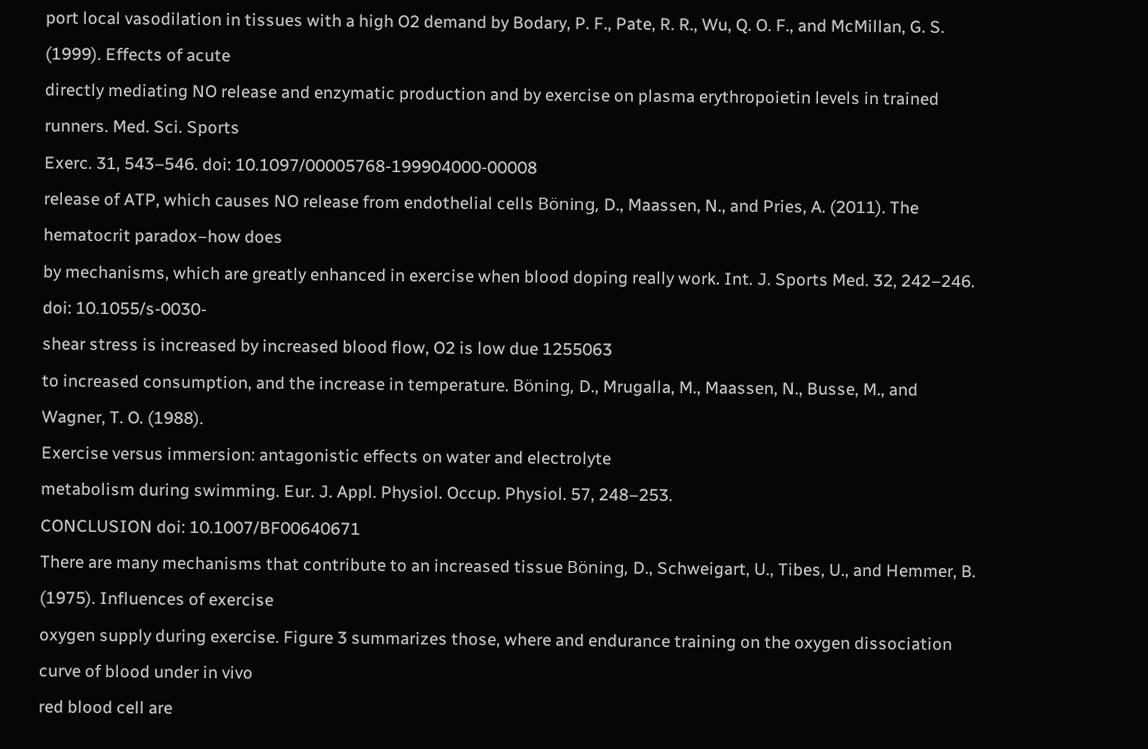port local vasodilation in tissues with a high O2 demand by Bodary, P. F., Pate, R. R., Wu, Q. O. F., and McMillan, G. S. (1999). Effects of acute
directly mediating NO release and enzymatic production and by exercise on plasma erythropoietin levels in trained runners. Med. Sci. Sports
Exerc. 31, 543–546. doi: 10.1097/00005768-199904000-00008
release of ATP, which causes NO release from endothelial cells Böning, D., Maassen, N., and Pries, A. (2011). The hematocrit paradox–how does
by mechanisms, which are greatly enhanced in exercise when blood doping really work. Int. J. Sports Med. 32, 242–246. doi: 10.1055/s-0030-
shear stress is increased by increased blood flow, O2 is low due 1255063
to increased consumption, and the increase in temperature. Böning, D., Mrugalla, M., Maassen, N., Busse, M., and Wagner, T. O. (1988).
Exercise versus immersion: antagonistic effects on water and electrolyte
metabolism during swimming. Eur. J. Appl. Physiol. Occup. Physiol. 57, 248–253.
CONCLUSION doi: 10.1007/BF00640671
There are many mechanisms that contribute to an increased tissue Böning, D., Schweigart, U., Tibes, U., and Hemmer, B. (1975). Influences of exercise
oxygen supply during exercise. Figure 3 summarizes those, where and endurance training on the oxygen dissociation curve of blood under in vivo
red blood cell are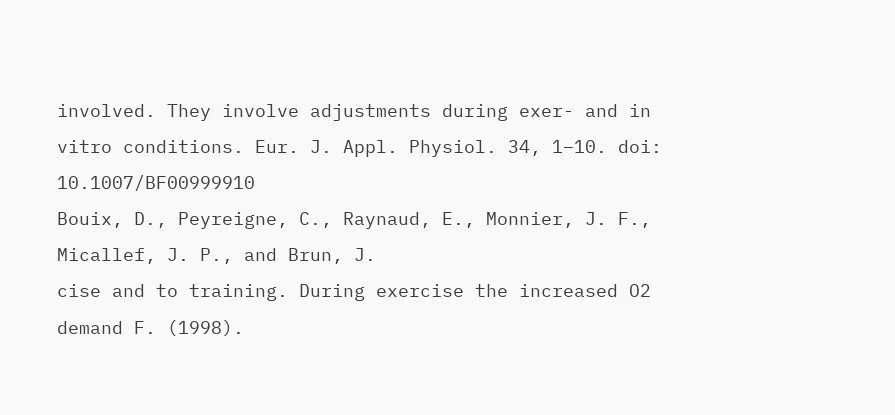involved. They involve adjustments during exer- and in vitro conditions. Eur. J. Appl. Physiol. 34, 1–10. doi: 10.1007/BF00999910
Bouix, D., Peyreigne, C., Raynaud, E., Monnier, J. F., Micallef, J. P., and Brun, J.
cise and to training. During exercise the increased O2 demand F. (1998).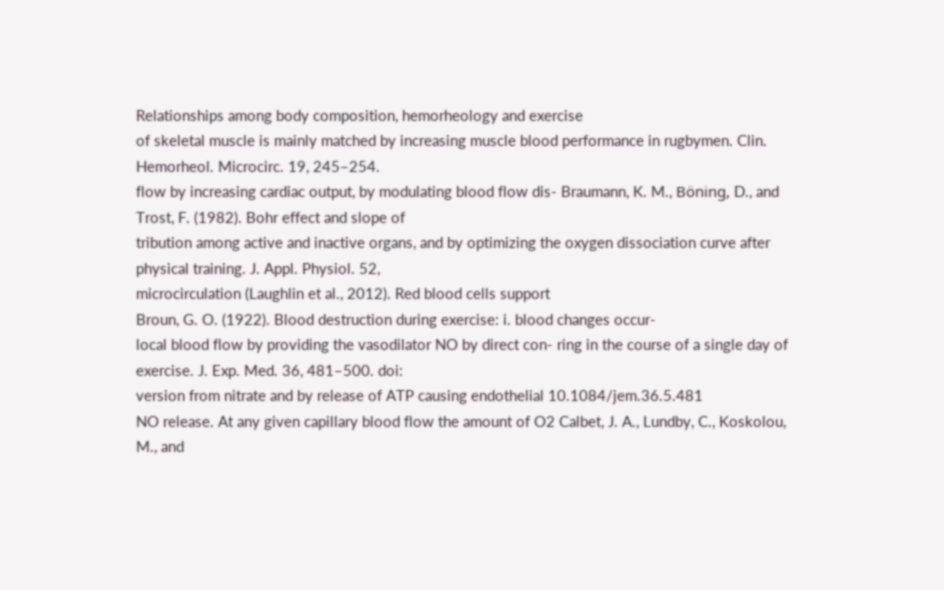Relationships among body composition, hemorheology and exercise
of skeletal muscle is mainly matched by increasing muscle blood performance in rugbymen. Clin. Hemorheol. Microcirc. 19, 245–254.
flow by increasing cardiac output, by modulating blood flow dis- Braumann, K. M., Böning, D., and Trost, F. (1982). Bohr effect and slope of
tribution among active and inactive organs, and by optimizing the oxygen dissociation curve after physical training. J. Appl. Physiol. 52,
microcirculation (Laughlin et al., 2012). Red blood cells support
Broun, G. O. (1922). Blood destruction during exercise: i. blood changes occur-
local blood flow by providing the vasodilator NO by direct con- ring in the course of a single day of exercise. J. Exp. Med. 36, 481–500. doi:
version from nitrate and by release of ATP causing endothelial 10.1084/jem.36.5.481
NO release. At any given capillary blood flow the amount of O2 Calbet, J. A., Lundby, C., Koskolou, M., and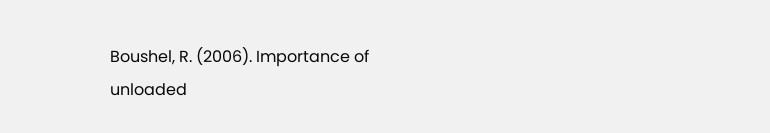Boushel, R. (2006). Importance of
unloaded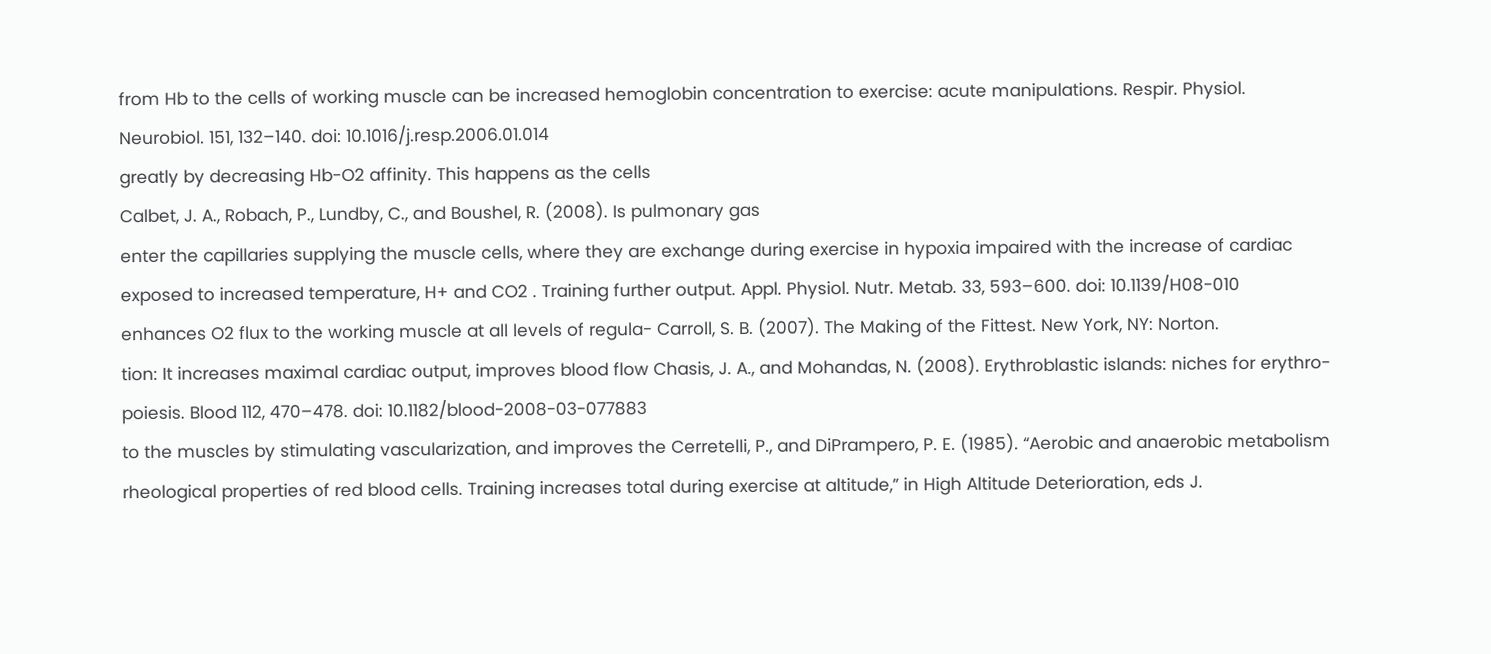from Hb to the cells of working muscle can be increased hemoglobin concentration to exercise: acute manipulations. Respir. Physiol.
Neurobiol. 151, 132–140. doi: 10.1016/j.resp.2006.01.014
greatly by decreasing Hb-O2 affinity. This happens as the cells
Calbet, J. A., Robach, P., Lundby, C., and Boushel, R. (2008). Is pulmonary gas
enter the capillaries supplying the muscle cells, where they are exchange during exercise in hypoxia impaired with the increase of cardiac
exposed to increased temperature, H+ and CO2 . Training further output. Appl. Physiol. Nutr. Metab. 33, 593–600. doi: 10.1139/H08-010
enhances O2 flux to the working muscle at all levels of regula- Carroll, S. B. (2007). The Making of the Fittest. New York, NY: Norton.
tion: It increases maximal cardiac output, improves blood flow Chasis, J. A., and Mohandas, N. (2008). Erythroblastic islands: niches for erythro-
poiesis. Blood 112, 470–478. doi: 10.1182/blood-2008-03-077883
to the muscles by stimulating vascularization, and improves the Cerretelli, P., and DiPrampero, P. E. (1985). “Aerobic and anaerobic metabolism
rheological properties of red blood cells. Training increases total during exercise at altitude,” in High Altitude Deterioration, eds J.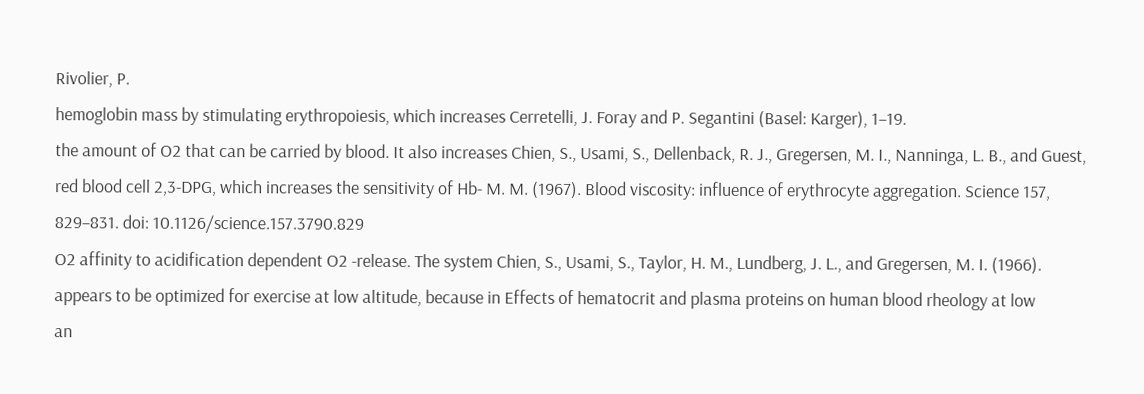Rivolier, P.
hemoglobin mass by stimulating erythropoiesis, which increases Cerretelli, J. Foray and P. Segantini (Basel: Karger), 1–19.
the amount of O2 that can be carried by blood. It also increases Chien, S., Usami, S., Dellenback, R. J., Gregersen, M. I., Nanninga, L. B., and Guest,
red blood cell 2,3-DPG, which increases the sensitivity of Hb- M. M. (1967). Blood viscosity: influence of erythrocyte aggregation. Science 157,
829–831. doi: 10.1126/science.157.3790.829
O2 affinity to acidification dependent O2 -release. The system Chien, S., Usami, S., Taylor, H. M., Lundberg, J. L., and Gregersen, M. I. (1966).
appears to be optimized for exercise at low altitude, because in Effects of hematocrit and plasma proteins on human blood rheology at low
an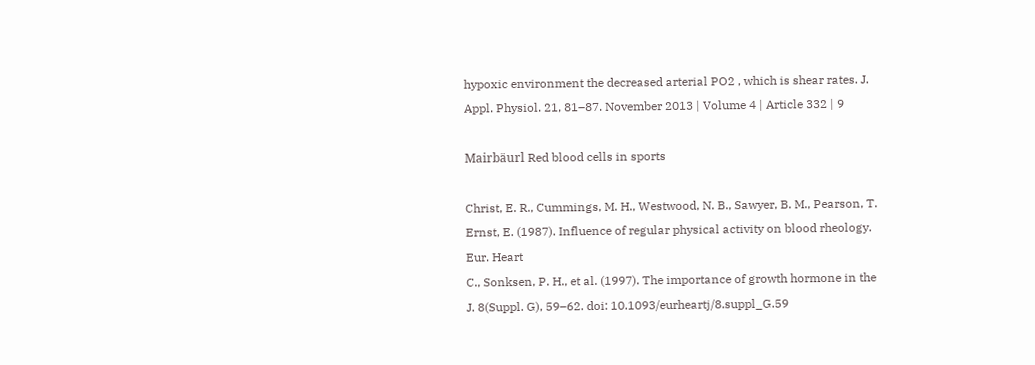hypoxic environment the decreased arterial PO2 , which is shear rates. J. Appl. Physiol. 21, 81–87. November 2013 | Volume 4 | Article 332 | 9

Mairbäurl Red blood cells in sports

Christ, E. R., Cummings, M. H., Westwood, N. B., Sawyer, B. M., Pearson, T. Ernst, E. (1987). Influence of regular physical activity on blood rheology. Eur. Heart
C., Sonksen, P. H., et al. (1997). The importance of growth hormone in the J. 8(Suppl. G), 59–62. doi: 10.1093/eurheartj/8.suppl_G.59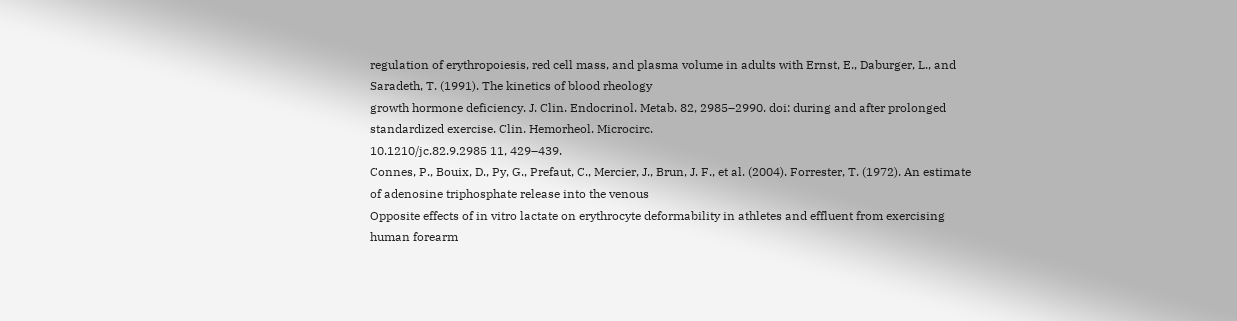regulation of erythropoiesis, red cell mass, and plasma volume in adults with Ernst, E., Daburger, L., and Saradeth, T. (1991). The kinetics of blood rheology
growth hormone deficiency. J. Clin. Endocrinol. Metab. 82, 2985–2990. doi: during and after prolonged standardized exercise. Clin. Hemorheol. Microcirc.
10.1210/jc.82.9.2985 11, 429–439.
Connes, P., Bouix, D., Py, G., Prefaut, C., Mercier, J., Brun, J. F., et al. (2004). Forrester, T. (1972). An estimate of adenosine triphosphate release into the venous
Opposite effects of in vitro lactate on erythrocyte deformability in athletes and effluent from exercising human forearm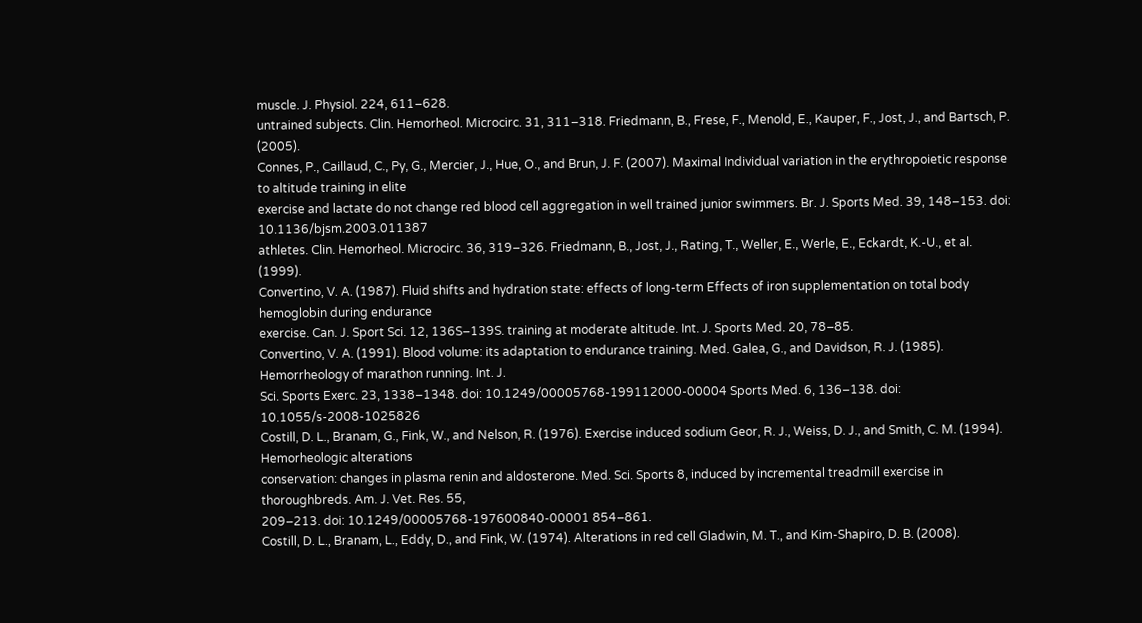muscle. J. Physiol. 224, 611–628.
untrained subjects. Clin. Hemorheol. Microcirc. 31, 311–318. Friedmann, B., Frese, F., Menold, E., Kauper, F., Jost, J., and Bartsch, P. (2005).
Connes, P., Caillaud, C., Py, G., Mercier, J., Hue, O., and Brun, J. F. (2007). Maximal Individual variation in the erythropoietic response to altitude training in elite
exercise and lactate do not change red blood cell aggregation in well trained junior swimmers. Br. J. Sports Med. 39, 148–153. doi: 10.1136/bjsm.2003.011387
athletes. Clin. Hemorheol. Microcirc. 36, 319–326. Friedmann, B., Jost, J., Rating, T., Weller, E., Werle, E., Eckardt, K.-U., et al. (1999).
Convertino, V. A. (1987). Fluid shifts and hydration state: effects of long-term Effects of iron supplementation on total body hemoglobin during endurance
exercise. Can. J. Sport Sci. 12, 136S–139S. training at moderate altitude. Int. J. Sports Med. 20, 78–85.
Convertino, V. A. (1991). Blood volume: its adaptation to endurance training. Med. Galea, G., and Davidson, R. J. (1985). Hemorrheology of marathon running. Int. J.
Sci. Sports Exerc. 23, 1338–1348. doi: 10.1249/00005768-199112000-00004 Sports Med. 6, 136–138. doi: 10.1055/s-2008-1025826
Costill, D. L., Branam, G., Fink, W., and Nelson, R. (1976). Exercise induced sodium Geor, R. J., Weiss, D. J., and Smith, C. M. (1994). Hemorheologic alterations
conservation: changes in plasma renin and aldosterone. Med. Sci. Sports 8, induced by incremental treadmill exercise in thoroughbreds. Am. J. Vet. Res. 55,
209–213. doi: 10.1249/00005768-197600840-00001 854–861.
Costill, D. L., Branam, L., Eddy, D., and Fink, W. (1974). Alterations in red cell Gladwin, M. T., and Kim-Shapiro, D. B. (2008).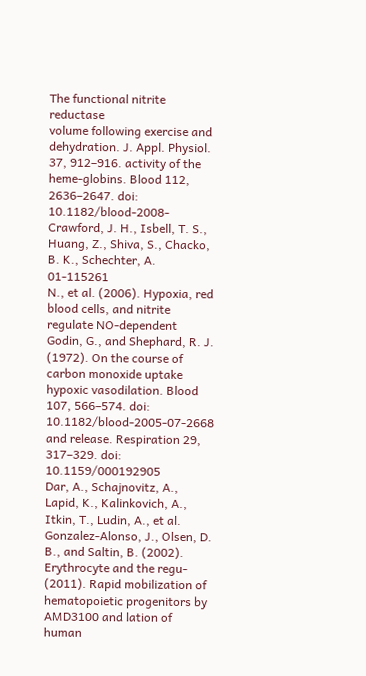The functional nitrite reductase
volume following exercise and dehydration. J. Appl. Physiol. 37, 912–916. activity of the heme-globins. Blood 112, 2636–2647. doi: 10.1182/blood-2008-
Crawford, J. H., Isbell, T. S., Huang, Z., Shiva, S., Chacko, B. K., Schechter, A. 01-115261
N., et al. (2006). Hypoxia, red blood cells, and nitrite regulate NO-dependent Godin, G., and Shephard, R. J. (1972). On the course of carbon monoxide uptake
hypoxic vasodilation. Blood 107, 566–574. doi: 10.1182/blood-2005-07-2668 and release. Respiration 29, 317–329. doi: 10.1159/000192905
Dar, A., Schajnovitz, A., Lapid, K., Kalinkovich, A., Itkin, T., Ludin, A., et al. Gonzalez-Alonso, J., Olsen, D. B., and Saltin, B. (2002). Erythrocyte and the regu-
(2011). Rapid mobilization of hematopoietic progenitors by AMD3100 and lation of human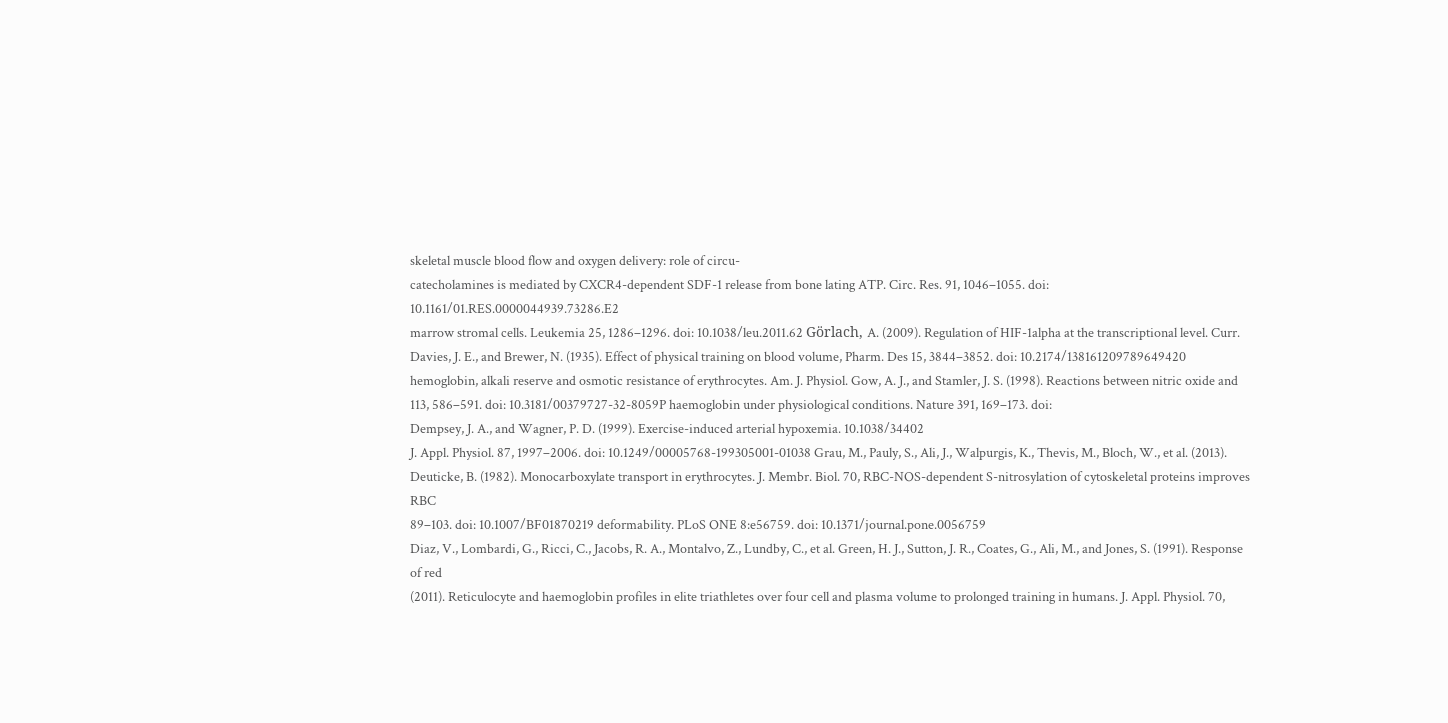skeletal muscle blood flow and oxygen delivery: role of circu-
catecholamines is mediated by CXCR4-dependent SDF-1 release from bone lating ATP. Circ. Res. 91, 1046–1055. doi: 10.1161/01.RES.0000044939.73286.E2
marrow stromal cells. Leukemia 25, 1286–1296. doi: 10.1038/leu.2011.62 Görlach, A. (2009). Regulation of HIF-1alpha at the transcriptional level. Curr.
Davies, J. E., and Brewer, N. (1935). Effect of physical training on blood volume, Pharm. Des 15, 3844–3852. doi: 10.2174/138161209789649420
hemoglobin, alkali reserve and osmotic resistance of erythrocytes. Am. J. Physiol. Gow, A. J., and Stamler, J. S. (1998). Reactions between nitric oxide and
113, 586–591. doi: 10.3181/00379727-32-8059P haemoglobin under physiological conditions. Nature 391, 169–173. doi:
Dempsey, J. A., and Wagner, P. D. (1999). Exercise-induced arterial hypoxemia. 10.1038/34402
J. Appl. Physiol. 87, 1997–2006. doi: 10.1249/00005768-199305001-01038 Grau, M., Pauly, S., Ali, J., Walpurgis, K., Thevis, M., Bloch, W., et al. (2013).
Deuticke, B. (1982). Monocarboxylate transport in erythrocytes. J. Membr. Biol. 70, RBC-NOS-dependent S-nitrosylation of cytoskeletal proteins improves RBC
89–103. doi: 10.1007/BF01870219 deformability. PLoS ONE 8:e56759. doi: 10.1371/journal.pone.0056759
Diaz, V., Lombardi, G., Ricci, C., Jacobs, R. A., Montalvo, Z., Lundby, C., et al. Green, H. J., Sutton, J. R., Coates, G., Ali, M., and Jones, S. (1991). Response of red
(2011). Reticulocyte and haemoglobin profiles in elite triathletes over four cell and plasma volume to prolonged training in humans. J. Appl. Physiol. 70,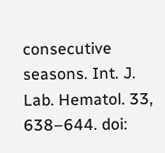consecutive seasons. Int. J. Lab. Hematol. 33, 638–644. doi: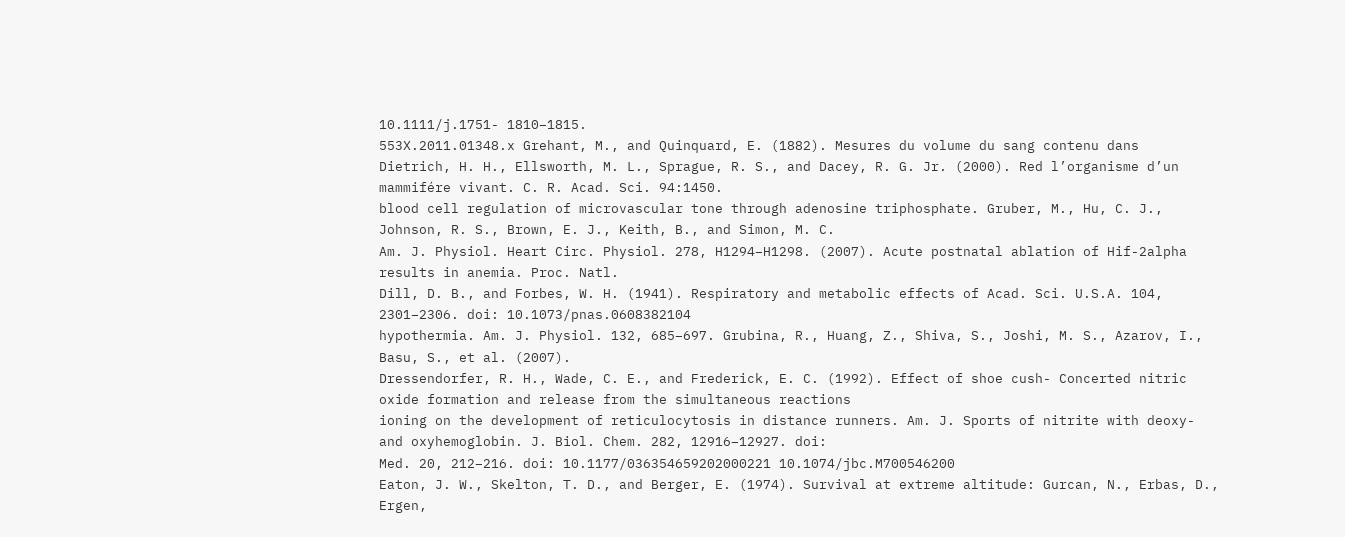10.1111/j.1751- 1810–1815.
553X.2011.01348.x Grehant, M., and Quinquard, E. (1882). Mesures du volume du sang contenu dans
Dietrich, H. H., Ellsworth, M. L., Sprague, R. S., and Dacey, R. G. Jr. (2000). Red l’organisme d’un mammifére vivant. C. R. Acad. Sci. 94:1450.
blood cell regulation of microvascular tone through adenosine triphosphate. Gruber, M., Hu, C. J., Johnson, R. S., Brown, E. J., Keith, B., and Simon, M. C.
Am. J. Physiol. Heart Circ. Physiol. 278, H1294–H1298. (2007). Acute postnatal ablation of Hif-2alpha results in anemia. Proc. Natl.
Dill, D. B., and Forbes, W. H. (1941). Respiratory and metabolic effects of Acad. Sci. U.S.A. 104, 2301–2306. doi: 10.1073/pnas.0608382104
hypothermia. Am. J. Physiol. 132, 685–697. Grubina, R., Huang, Z., Shiva, S., Joshi, M. S., Azarov, I., Basu, S., et al. (2007).
Dressendorfer, R. H., Wade, C. E., and Frederick, E. C. (1992). Effect of shoe cush- Concerted nitric oxide formation and release from the simultaneous reactions
ioning on the development of reticulocytosis in distance runners. Am. J. Sports of nitrite with deoxy- and oxyhemoglobin. J. Biol. Chem. 282, 12916–12927. doi:
Med. 20, 212–216. doi: 10.1177/036354659202000221 10.1074/jbc.M700546200
Eaton, J. W., Skelton, T. D., and Berger, E. (1974). Survival at extreme altitude: Gurcan, N., Erbas, D., Ergen,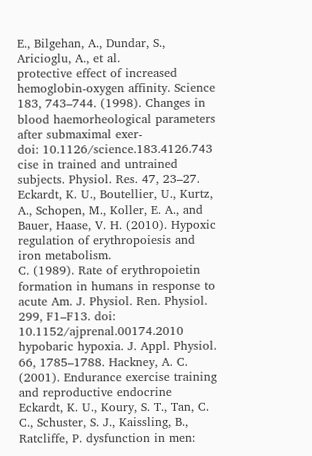E., Bilgehan, A., Dundar, S., Aricioglu, A., et al.
protective effect of increased hemoglobin-oxygen affinity. Science 183, 743–744. (1998). Changes in blood haemorheological parameters after submaximal exer-
doi: 10.1126/science.183.4126.743 cise in trained and untrained subjects. Physiol. Res. 47, 23–27.
Eckardt, K. U., Boutellier, U., Kurtz, A., Schopen, M., Koller, E. A., and Bauer, Haase, V. H. (2010). Hypoxic regulation of erythropoiesis and iron metabolism.
C. (1989). Rate of erythropoietin formation in humans in response to acute Am. J. Physiol. Ren. Physiol. 299, F1–F13. doi: 10.1152/ajprenal.00174.2010
hypobaric hypoxia. J. Appl. Physiol. 66, 1785–1788. Hackney, A. C. (2001). Endurance exercise training and reproductive endocrine
Eckardt, K. U., Koury, S. T., Tan, C. C., Schuster, S. J., Kaissling, B., Ratcliffe, P. dysfunction in men: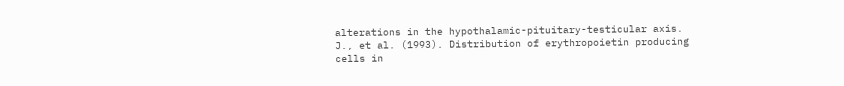alterations in the hypothalamic-pituitary-testicular axis.
J., et al. (1993). Distribution of erythropoietin producing cells in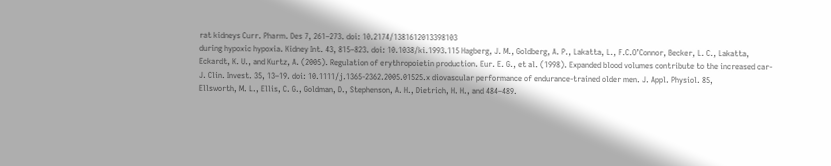rat kidneys Curr. Pharm. Des 7, 261–273. doi: 10.2174/1381612013398103
during hypoxic hypoxia. Kidney Int. 43, 815–823. doi: 10.1038/ki.1993.115 Hagberg, J. M., Goldberg, A. P., Lakatta, L., F.C.O’Connor, Becker, L. C., Lakatta,
Eckardt, K. U., and Kurtz, A. (2005). Regulation of erythropoietin production. Eur. E. G., et al. (1998). Expanded blood volumes contribute to the increased car-
J. Clin. Invest. 35, 13–19. doi: 10.1111/j.1365-2362.2005.01525.x diovascular performance of endurance-trained older men. J. Appl. Physiol. 85,
Ellsworth, M. L., Ellis, C. G., Goldman, D., Stephenson, A. H., Dietrich, H. H., and 484–489.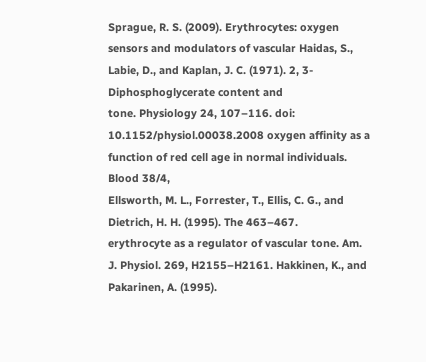Sprague, R. S. (2009). Erythrocytes: oxygen sensors and modulators of vascular Haidas, S., Labie, D., and Kaplan, J. C. (1971). 2, 3-Diphosphoglycerate content and
tone. Physiology 24, 107–116. doi: 10.1152/physiol.00038.2008 oxygen affinity as a function of red cell age in normal individuals. Blood 38/4,
Ellsworth, M. L., Forrester, T., Ellis, C. G., and Dietrich, H. H. (1995). The 463–467.
erythrocyte as a regulator of vascular tone. Am. J. Physiol. 269, H2155–H2161. Hakkinen, K., and Pakarinen, A. (1995).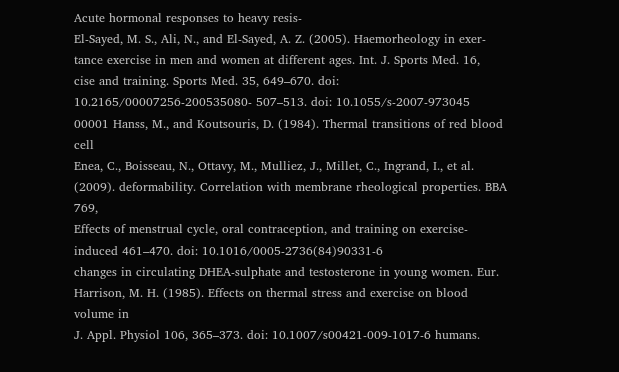Acute hormonal responses to heavy resis-
El-Sayed, M. S., Ali, N., and El-Sayed, A. Z. (2005). Haemorheology in exer- tance exercise in men and women at different ages. Int. J. Sports Med. 16,
cise and training. Sports Med. 35, 649–670. doi: 10.2165/00007256-200535080- 507–513. doi: 10.1055/s-2007-973045
00001 Hanss, M., and Koutsouris, D. (1984). Thermal transitions of red blood cell
Enea, C., Boisseau, N., Ottavy, M., Mulliez, J., Millet, C., Ingrand, I., et al. (2009). deformability. Correlation with membrane rheological properties. BBA 769,
Effects of menstrual cycle, oral contraception, and training on exercise-induced 461–470. doi: 10.1016/0005-2736(84)90331-6
changes in circulating DHEA-sulphate and testosterone in young women. Eur. Harrison, M. H. (1985). Effects on thermal stress and exercise on blood volume in
J. Appl. Physiol 106, 365–373. doi: 10.1007/s00421-009-1017-6 humans.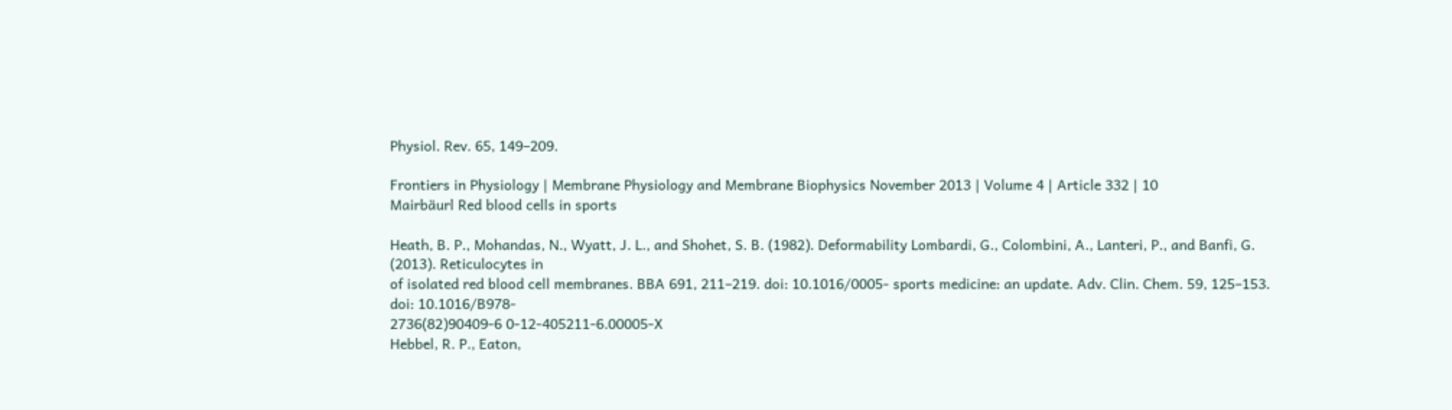Physiol. Rev. 65, 149–209.

Frontiers in Physiology | Membrane Physiology and Membrane Biophysics November 2013 | Volume 4 | Article 332 | 10
Mairbäurl Red blood cells in sports

Heath, B. P., Mohandas, N., Wyatt, J. L., and Shohet, S. B. (1982). Deformability Lombardi, G., Colombini, A., Lanteri, P., and Banfi, G. (2013). Reticulocytes in
of isolated red blood cell membranes. BBA 691, 211–219. doi: 10.1016/0005- sports medicine: an update. Adv. Clin. Chem. 59, 125–153. doi: 10.1016/B978-
2736(82)90409-6 0-12-405211-6.00005-X
Hebbel, R. P., Eaton,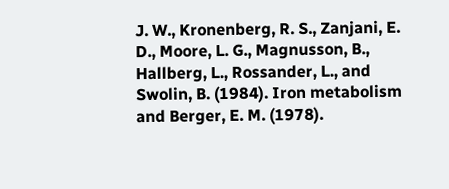J. W., Kronenberg, R. S., Zanjani, E. D., Moore, L. G., Magnusson, B., Hallberg, L., Rossander, L., and Swolin, B. (1984). Iron metabolism
and Berger, E. M. (1978).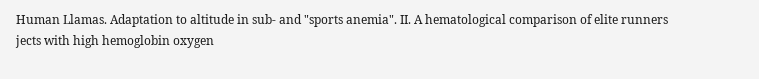Human Llamas. Adaptation to altitude in sub- and "sports anemia". II. A hematological comparison of elite runners
jects with high hemoglobin oxygen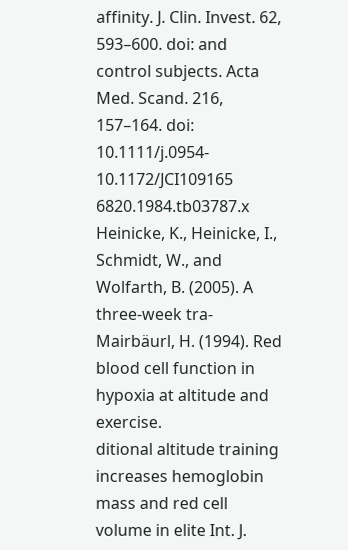affinity. J. Clin. Invest. 62, 593–600. doi: and control subjects. Acta Med. Scand. 216, 157–164. doi: 10.1111/j.0954-
10.1172/JCI109165 6820.1984.tb03787.x
Heinicke, K., Heinicke, I., Schmidt, W., and Wolfarth, B. (2005). A three-week tra- Mairbäurl, H. (1994). Red blood cell function in hypoxia at altitude and exercise.
ditional altitude training increases hemoglobin mass and red cell volume in elite Int. J.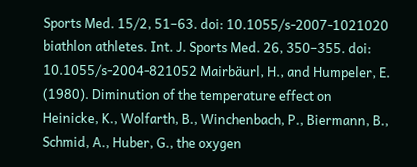Sports Med. 15/2, 51–63. doi: 10.1055/s-2007-1021020
biathlon athletes. Int. J. Sports Med. 26, 350–355. doi: 10.1055/s-2004-821052 Mairbäurl, H., and Humpeler, E. (1980). Diminution of the temperature effect on
Heinicke, K., Wolfarth, B., Winchenbach, P., Biermann, B., Schmid, A., Huber, G., the oxygen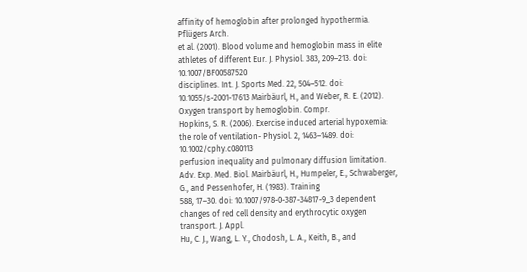affinity of hemoglobin after prolonged hypothermia. Pflügers Arch.
et al. (2001). Blood volume and hemoglobin mass in elite athletes of different Eur. J. Physiol. 383, 209–213. doi: 10.1007/BF00587520
disciplines. Int. J. Sports Med. 22, 504–512. doi: 10.1055/s-2001-17613 Mairbäurl, H., and Weber, R. E. (2012). Oxygen transport by hemoglobin. Compr.
Hopkins, S. R. (2006). Exercise induced arterial hypoxemia: the role of ventilation- Physiol. 2, 1463–1489. doi: 10.1002/cphy.c080113
perfusion inequality and pulmonary diffusion limitation. Adv. Exp. Med. Biol. Mairbäurl, H., Humpeler, E., Schwaberger, G., and Pessenhofer, H. (1983). Training
588, 17–30. doi: 10.1007/978-0-387-34817-9_3 dependent changes of red cell density and erythrocytic oxygen transport. J. Appl.
Hu, C. J., Wang, L. Y., Chodosh, L. A., Keith, B., and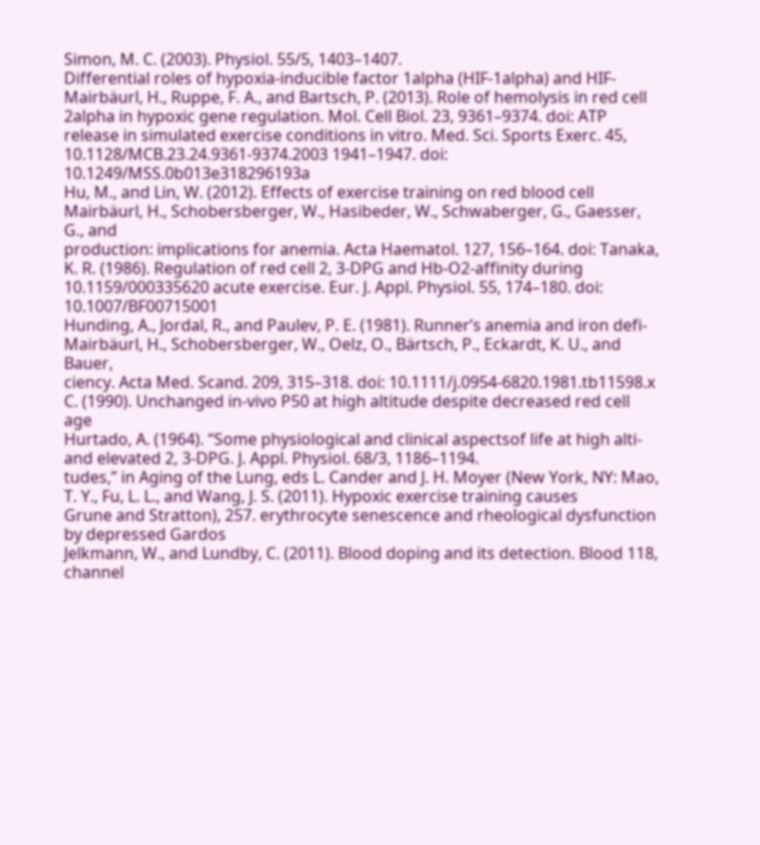Simon, M. C. (2003). Physiol. 55/5, 1403–1407.
Differential roles of hypoxia-inducible factor 1alpha (HIF-1alpha) and HIF- Mairbäurl, H., Ruppe, F. A., and Bartsch, P. (2013). Role of hemolysis in red cell
2alpha in hypoxic gene regulation. Mol. Cell Biol. 23, 9361–9374. doi: ATP release in simulated exercise conditions in vitro. Med. Sci. Sports Exerc. 45,
10.1128/MCB.23.24.9361-9374.2003 1941–1947. doi: 10.1249/MSS.0b013e318296193a
Hu, M., and Lin, W. (2012). Effects of exercise training on red blood cell Mairbäurl, H., Schobersberger, W., Hasibeder, W., Schwaberger, G., Gaesser, G., and
production: implications for anemia. Acta Haematol. 127, 156–164. doi: Tanaka, K. R. (1986). Regulation of red cell 2, 3-DPG and Hb-O2-affinity during
10.1159/000335620 acute exercise. Eur. J. Appl. Physiol. 55, 174–180. doi: 10.1007/BF00715001
Hunding, A., Jordal, R., and Paulev, P. E. (1981). Runner’s anemia and iron defi- Mairbäurl, H., Schobersberger, W., Oelz, O., Bärtsch, P., Eckardt, K. U., and Bauer,
ciency. Acta Med. Scand. 209, 315–318. doi: 10.1111/j.0954-6820.1981.tb11598.x C. (1990). Unchanged in-vivo P50 at high altitude despite decreased red cell age
Hurtado, A. (1964). “Some physiological and clinical aspectsof life at high alti- and elevated 2, 3-DPG. J. Appl. Physiol. 68/3, 1186–1194.
tudes,” in Aging of the Lung, eds L. Cander and J. H. Moyer (New York, NY: Mao, T. Y., Fu, L. L., and Wang, J. S. (2011). Hypoxic exercise training causes
Grune and Stratton), 257. erythrocyte senescence and rheological dysfunction by depressed Gardos
Jelkmann, W., and Lundby, C. (2011). Blood doping and its detection. Blood 118, channel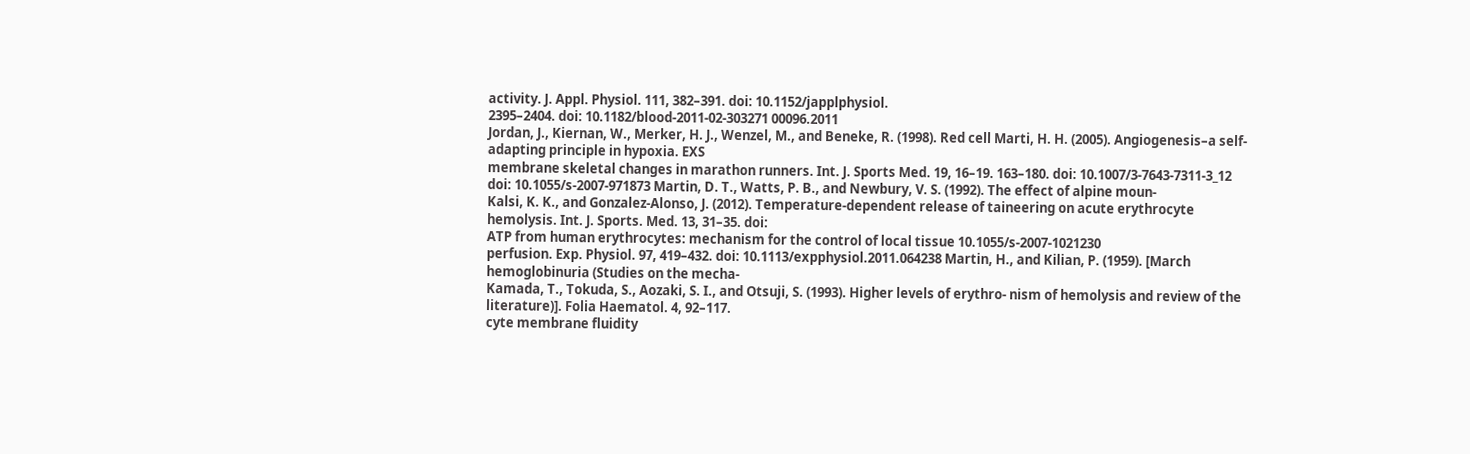activity. J. Appl. Physiol. 111, 382–391. doi: 10.1152/japplphysiol.
2395–2404. doi: 10.1182/blood-2011-02-303271 00096.2011
Jordan, J., Kiernan, W., Merker, H. J., Wenzel, M., and Beneke, R. (1998). Red cell Marti, H. H. (2005). Angiogenesis–a self-adapting principle in hypoxia. EXS
membrane skeletal changes in marathon runners. Int. J. Sports Med. 19, 16–19. 163–180. doi: 10.1007/3-7643-7311-3_12
doi: 10.1055/s-2007-971873 Martin, D. T., Watts, P. B., and Newbury, V. S. (1992). The effect of alpine moun-
Kalsi, K. K., and Gonzalez-Alonso, J. (2012). Temperature-dependent release of taineering on acute erythrocyte hemolysis. Int. J. Sports. Med. 13, 31–35. doi:
ATP from human erythrocytes: mechanism for the control of local tissue 10.1055/s-2007-1021230
perfusion. Exp. Physiol. 97, 419–432. doi: 10.1113/expphysiol.2011.064238 Martin, H., and Kilian, P. (1959). [March hemoglobinuria (Studies on the mecha-
Kamada, T., Tokuda, S., Aozaki, S. I., and Otsuji, S. (1993). Higher levels of erythro- nism of hemolysis and review of the literature)]. Folia Haematol. 4, 92–117.
cyte membrane fluidity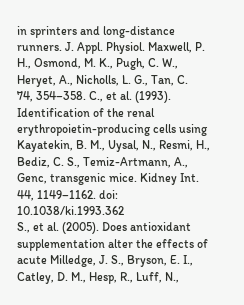in sprinters and long-distance runners. J. Appl. Physiol. Maxwell, P. H., Osmond, M. K., Pugh, C. W., Heryet, A., Nicholls, L. G., Tan, C.
74, 354–358. C., et al. (1993). Identification of the renal erythropoietin-producing cells using
Kayatekin, B. M., Uysal, N., Resmi, H., Bediz, C. S., Temiz-Artmann, A., Genc, transgenic mice. Kidney Int. 44, 1149–1162. doi: 10.1038/ki.1993.362
S., et al. (2005). Does antioxidant supplementation alter the effects of acute Milledge, J. S., Bryson, E. I., Catley, D. M., Hesp, R., Luff, N.,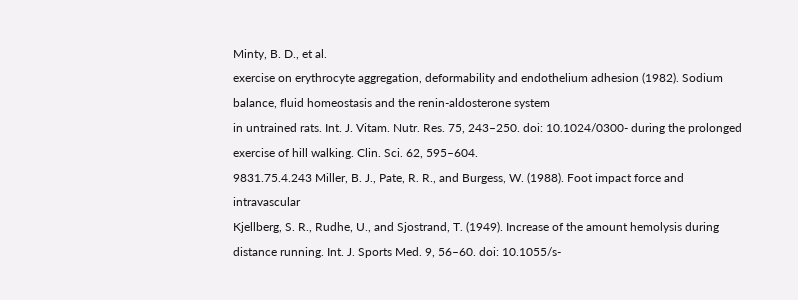Minty, B. D., et al.
exercise on erythrocyte aggregation, deformability and endothelium adhesion (1982). Sodium balance, fluid homeostasis and the renin-aldosterone system
in untrained rats. Int. J. Vitam. Nutr. Res. 75, 243–250. doi: 10.1024/0300- during the prolonged exercise of hill walking. Clin. Sci. 62, 595–604.
9831.75.4.243 Miller, B. J., Pate, R. R., and Burgess, W. (1988). Foot impact force and intravascular
Kjellberg, S. R., Rudhe, U., and Sjostrand, T. (1949). Increase of the amount hemolysis during distance running. Int. J. Sports Med. 9, 56–60. doi: 10.1055/s-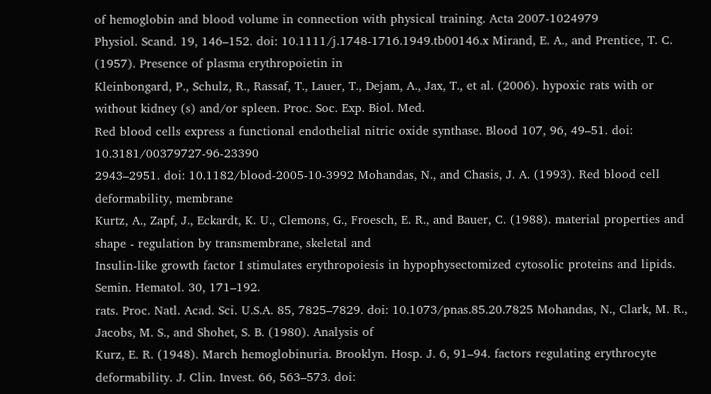of hemoglobin and blood volume in connection with physical training. Acta 2007-1024979
Physiol. Scand. 19, 146–152. doi: 10.1111/j.1748-1716.1949.tb00146.x Mirand, E. A., and Prentice, T. C. (1957). Presence of plasma erythropoietin in
Kleinbongard, P., Schulz, R., Rassaf, T., Lauer, T., Dejam, A., Jax, T., et al. (2006). hypoxic rats with or without kidney (s) and/or spleen. Proc. Soc. Exp. Biol. Med.
Red blood cells express a functional endothelial nitric oxide synthase. Blood 107, 96, 49–51. doi: 10.3181/00379727-96-23390
2943–2951. doi: 10.1182/blood-2005-10-3992 Mohandas, N., and Chasis, J. A. (1993). Red blood cell deformability, membrane
Kurtz, A., Zapf, J., Eckardt, K. U., Clemons, G., Froesch, E. R., and Bauer, C. (1988). material properties and shape - regulation by transmembrane, skeletal and
Insulin-like growth factor I stimulates erythropoiesis in hypophysectomized cytosolic proteins and lipids. Semin. Hematol. 30, 171–192.
rats. Proc. Natl. Acad. Sci. U.S.A. 85, 7825–7829. doi: 10.1073/pnas.85.20.7825 Mohandas, N., Clark, M. R., Jacobs, M. S., and Shohet, S. B. (1980). Analysis of
Kurz, E. R. (1948). March hemoglobinuria. Brooklyn. Hosp. J. 6, 91–94. factors regulating erythrocyte deformability. J. Clin. Invest. 66, 563–573. doi: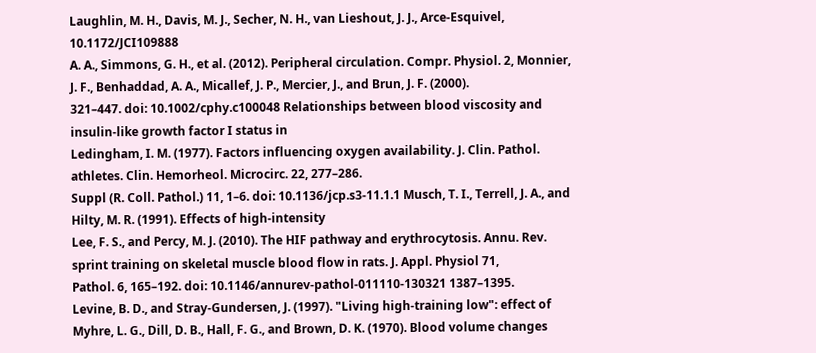Laughlin, M. H., Davis, M. J., Secher, N. H., van Lieshout, J. J., Arce-Esquivel, 10.1172/JCI109888
A. A., Simmons, G. H., et al. (2012). Peripheral circulation. Compr. Physiol. 2, Monnier, J. F., Benhaddad, A. A., Micallef, J. P., Mercier, J., and Brun, J. F. (2000).
321–447. doi: 10.1002/cphy.c100048 Relationships between blood viscosity and insulin-like growth factor I status in
Ledingham, I. M. (1977). Factors influencing oxygen availability. J. Clin. Pathol. athletes. Clin. Hemorheol. Microcirc. 22, 277–286.
Suppl (R. Coll. Pathol.) 11, 1–6. doi: 10.1136/jcp.s3-11.1.1 Musch, T. I., Terrell, J. A., and Hilty, M. R. (1991). Effects of high-intensity
Lee, F. S., and Percy, M. J. (2010). The HIF pathway and erythrocytosis. Annu. Rev. sprint training on skeletal muscle blood flow in rats. J. Appl. Physiol 71,
Pathol. 6, 165–192. doi: 10.1146/annurev-pathol-011110-130321 1387–1395.
Levine, B. D., and Stray-Gundersen, J. (1997). "Living high-training low": effect of Myhre, L. G., Dill, D. B., Hall, F. G., and Brown, D. K. (1970). Blood volume changes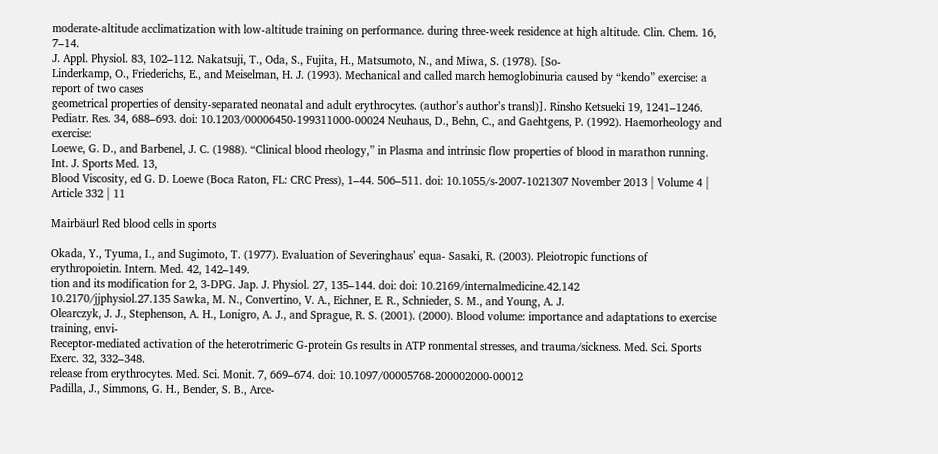moderate-altitude acclimatization with low-altitude training on performance. during three-week residence at high altitude. Clin. Chem. 16, 7–14.
J. Appl. Physiol. 83, 102–112. Nakatsuji, T., Oda, S., Fujita, H., Matsumoto, N., and Miwa, S. (1978). [So-
Linderkamp, O., Friederichs, E., and Meiselman, H. J. (1993). Mechanical and called march hemoglobinuria caused by “kendo” exercise: a report of two cases
geometrical properties of density-separated neonatal and adult erythrocytes. (author’s author’s transl)]. Rinsho Ketsueki 19, 1241–1246.
Pediatr. Res. 34, 688–693. doi: 10.1203/00006450-199311000-00024 Neuhaus, D., Behn, C., and Gaehtgens, P. (1992). Haemorheology and exercise:
Loewe, G. D., and Barbenel, J. C. (1988). “Clinical blood rheology,” in Plasma and intrinsic flow properties of blood in marathon running. Int. J. Sports Med. 13,
Blood Viscosity, ed G. D. Loewe (Boca Raton, FL: CRC Press), 1–44. 506–511. doi: 10.1055/s-2007-1021307 November 2013 | Volume 4 | Article 332 | 11

Mairbäurl Red blood cells in sports

Okada, Y., Tyuma, I., and Sugimoto, T. (1977). Evaluation of Severinghaus’ equa- Sasaki, R. (2003). Pleiotropic functions of erythropoietin. Intern. Med. 42, 142–149.
tion and its modification for 2, 3-DPG. Jap. J. Physiol. 27, 135–144. doi: doi: 10.2169/internalmedicine.42.142
10.2170/jjphysiol.27.135 Sawka, M. N., Convertino, V. A., Eichner, E. R., Schnieder, S. M., and Young, A. J.
Olearczyk, J. J., Stephenson, A. H., Lonigro, A. J., and Sprague, R. S. (2001). (2000). Blood volume: importance and adaptations to exercise training, envi-
Receptor-mediated activation of the heterotrimeric G-protein Gs results in ATP ronmental stresses, and trauma/sickness. Med. Sci. Sports Exerc. 32, 332–348.
release from erythrocytes. Med. Sci. Monit. 7, 669–674. doi: 10.1097/00005768-200002000-00012
Padilla, J., Simmons, G. H., Bender, S. B., Arce-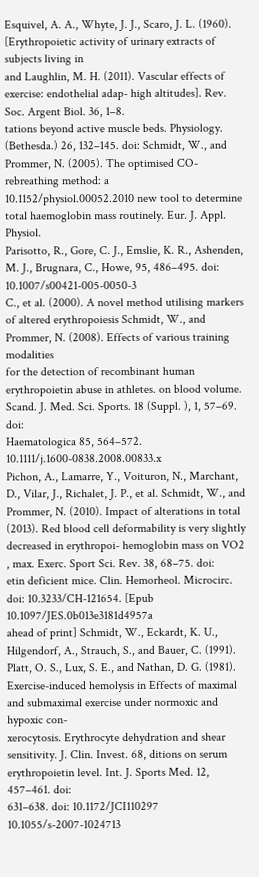Esquivel, A. A., Whyte, J. J., Scaro, J. L. (1960). [Erythropoietic activity of urinary extracts of subjects living in
and Laughlin, M. H. (2011). Vascular effects of exercise: endothelial adap- high altitudes]. Rev. Soc. Argent Biol. 36, 1–8.
tations beyond active muscle beds. Physiology. (Bethesda.) 26, 132–145. doi: Schmidt, W., and Prommer, N. (2005). The optimised CO-rebreathing method: a
10.1152/physiol.00052.2010 new tool to determine total haemoglobin mass routinely. Eur. J. Appl. Physiol.
Parisotto, R., Gore, C. J., Emslie, K. R., Ashenden, M. J., Brugnara, C., Howe, 95, 486–495. doi: 10.1007/s00421-005-0050-3
C., et al. (2000). A novel method utilising markers of altered erythropoiesis Schmidt, W., and Prommer, N. (2008). Effects of various training modalities
for the detection of recombinant human erythropoietin abuse in athletes. on blood volume. Scand. J. Med. Sci. Sports. 18 (Suppl. ), 1, 57–69. doi:
Haematologica 85, 564–572. 10.1111/j.1600-0838.2008.00833.x
Pichon, A., Lamarre, Y., Voituron, N., Marchant, D., Vilar, J., Richalet, J. P., et al. Schmidt, W., and Prommer, N. (2010). Impact of alterations in total
(2013). Red blood cell deformability is very slightly decreased in erythropoi- hemoglobin mass on VO2 , max. Exerc. Sport Sci. Rev. 38, 68–75. doi:
etin deficient mice. Clin. Hemorheol. Microcirc. doi: 10.3233/CH-121654. [Epub 10.1097/JES.0b013e3181d4957a
ahead of print] Schmidt, W., Eckardt, K. U., Hilgendorf, A., Strauch, S., and Bauer, C. (1991).
Platt, O. S., Lux, S. E., and Nathan, D. G. (1981). Exercise-induced hemolysis in Effects of maximal and submaximal exercise under normoxic and hypoxic con-
xerocytosis. Erythrocyte dehydration and shear sensitivity. J. Clin. Invest. 68, ditions on serum erythropoietin level. Int. J. Sports Med. 12, 457–461. doi:
631–638. doi: 10.1172/JCI110297 10.1055/s-2007-1024713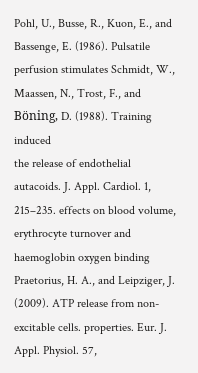Pohl, U., Busse, R., Kuon, E., and Bassenge, E. (1986). Pulsatile perfusion stimulates Schmidt, W., Maassen, N., Trost, F., and Böning, D. (1988). Training induced
the release of endothelial autacoids. J. Appl. Cardiol. 1, 215–235. effects on blood volume, erythrocyte turnover and haemoglobin oxygen binding
Praetorius, H. A., and Leipziger, J. (2009). ATP release from non-excitable cells. properties. Eur. J. Appl. Physiol. 57,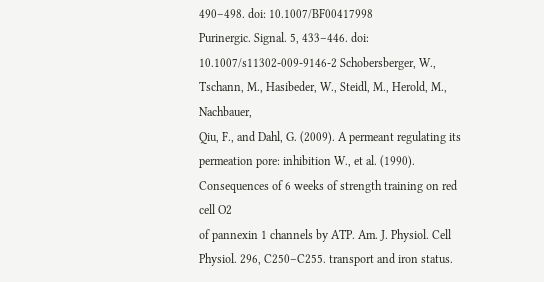490–498. doi: 10.1007/BF00417998
Purinergic. Signal. 5, 433–446. doi: 10.1007/s11302-009-9146-2 Schobersberger, W., Tschann, M., Hasibeder, W., Steidl, M., Herold, M., Nachbauer,
Qiu, F., and Dahl, G. (2009). A permeant regulating its permeation pore: inhibition W., et al. (1990). Consequences of 6 weeks of strength training on red cell O2
of pannexin 1 channels by ATP. Am. J. Physiol. Cell Physiol. 296, C250–C255. transport and iron status.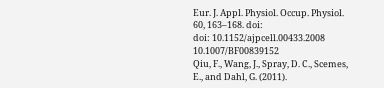Eur. J. Appl. Physiol. Occup. Physiol. 60, 163–168. doi:
doi: 10.1152/ajpcell.00433.2008 10.1007/BF00839152
Qiu, F., Wang, J., Spray, D. C., Scemes, E., and Dahl, G. (2011).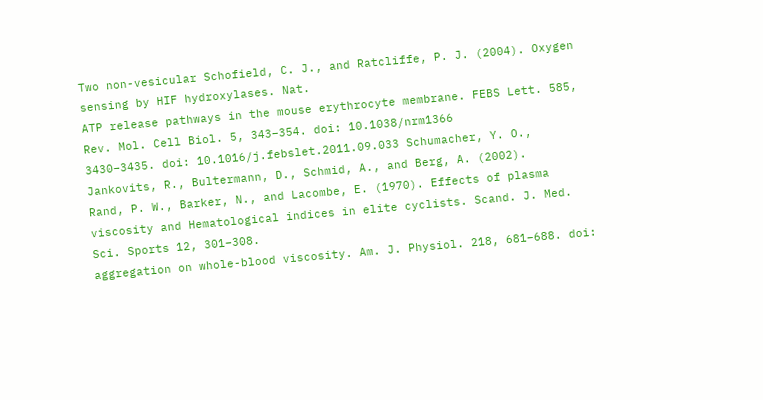Two non-vesicular Schofield, C. J., and Ratcliffe, P. J. (2004). Oxygen sensing by HIF hydroxylases. Nat.
ATP release pathways in the mouse erythrocyte membrane. FEBS Lett. 585, Rev. Mol. Cell Biol. 5, 343–354. doi: 10.1038/nrm1366
3430–3435. doi: 10.1016/j.febslet.2011.09.033 Schumacher, Y. O., Jankovits, R., Bultermann, D., Schmid, A., and Berg, A. (2002).
Rand, P. W., Barker, N., and Lacombe, E. (1970). Effects of plasma viscosity and Hematological indices in elite cyclists. Scand. J. Med. Sci. Sports 12, 301–308.
aggregation on whole-blood viscosity. Am. J. Physiol. 218, 681–688. doi: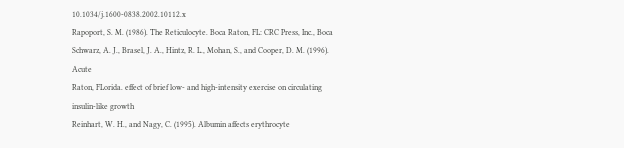10.1034/j.1600-0838.2002.10112.x
Rapoport, S. M. (1986). The Reticulocyte. Boca Raton, FL: CRC Press, Inc., Boca Schwarz, A. J., Brasel, J. A., Hintz, R. L., Mohan, S., and Cooper, D. M. (1996). Acute
Raton, FLorida. effect of brief low- and high-intensity exercise on circulating insulin-like growth
Reinhart, W. H., and Nagy, C. (1995). Albumin affects erythrocyte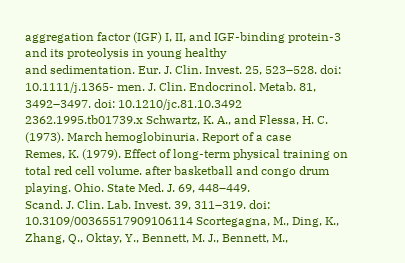aggregation factor (IGF) I, II, and IGF-binding protein-3 and its proteolysis in young healthy
and sedimentation. Eur. J. Clin. Invest. 25, 523–528. doi: 10.1111/j.1365- men. J. Clin. Endocrinol. Metab. 81, 3492–3497. doi: 10.1210/jc.81.10.3492
2362.1995.tb01739.x Schwartz, K. A., and Flessa, H. C. (1973). March hemoglobinuria. Report of a case
Remes, K. (1979). Effect of long-term physical training on total red cell volume. after basketball and congo drum playing. Ohio. State Med. J. 69, 448–449.
Scand. J. Clin. Lab. Invest. 39, 311–319. doi: 10.3109/00365517909106114 Scortegagna, M., Ding, K., Zhang, Q., Oktay, Y., Bennett, M. J., Bennett, M.,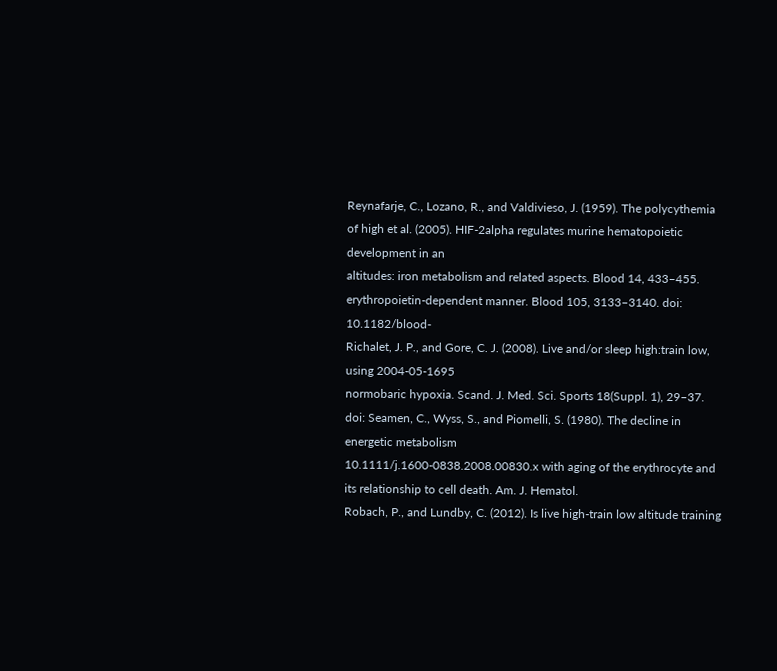Reynafarje, C., Lozano, R., and Valdivieso, J. (1959). The polycythemia of high et al. (2005). HIF-2alpha regulates murine hematopoietic development in an
altitudes: iron metabolism and related aspects. Blood 14, 433–455. erythropoietin-dependent manner. Blood 105, 3133–3140. doi: 10.1182/blood-
Richalet, J. P., and Gore, C. J. (2008). Live and/or sleep high:train low, using 2004-05-1695
normobaric hypoxia. Scand. J. Med. Sci. Sports 18(Suppl. 1), 29–37. doi: Seamen, C., Wyss, S., and Piomelli, S. (1980). The decline in energetic metabolism
10.1111/j.1600-0838.2008.00830.x with aging of the erythrocyte and its relationship to cell death. Am. J. Hematol.
Robach, P., and Lundby, C. (2012). Is live high-train low altitude training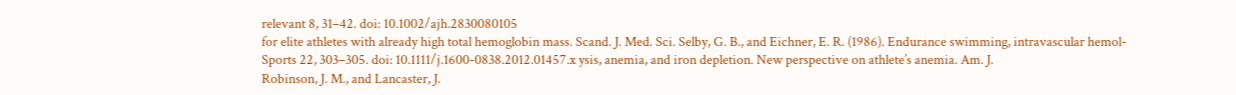relevant 8, 31–42. doi: 10.1002/ajh.2830080105
for elite athletes with already high total hemoglobin mass. Scand. J. Med. Sci. Selby, G. B., and Eichner, E. R. (1986). Endurance swimming, intravascular hemol-
Sports 22, 303–305. doi: 10.1111/j.1600-0838.2012.01457.x ysis, anemia, and iron depletion. New perspective on athlete’s anemia. Am. J.
Robinson, J. M., and Lancaster, J.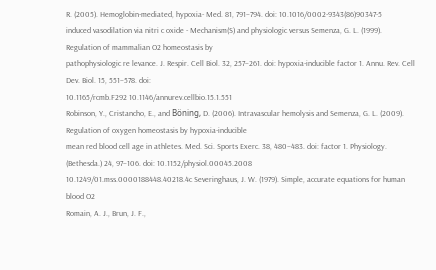R. (2005). Hemoglobin-mediated, hypoxia- Med. 81, 791–794. doi: 10.1016/0002-9343(86)90347-5
induced vasodilation via nitri c oxide - Mechanism(S) and physiologic versus Semenza, G. L. (1999). Regulation of mammalian O2 homeostasis by
pathophysiologic re levance. J. Respir. Cell Biol. 32, 257–261. doi: hypoxia-inducible factor 1. Annu. Rev. Cell Dev. Biol. 15, 551–578. doi:
10.1165/rcmb.F292 10.1146/annurev.cellbio.15.1.551
Robinson, Y., Cristancho, E., and Böning, D. (2006). Intravascular hemolysis and Semenza, G. L. (2009). Regulation of oxygen homeostasis by hypoxia-inducible
mean red blood cell age in athletes. Med. Sci. Sports Exerc. 38, 480–483. doi: factor 1. Physiology. (Bethesda.) 24, 97–106. doi: 10.1152/physiol.00045.2008
10.1249/01.mss.0000188448.40218.4c Severinghaus, J. W. (1979). Simple, accurate equations for human blood O2
Romain, A. J., Brun, J. F.,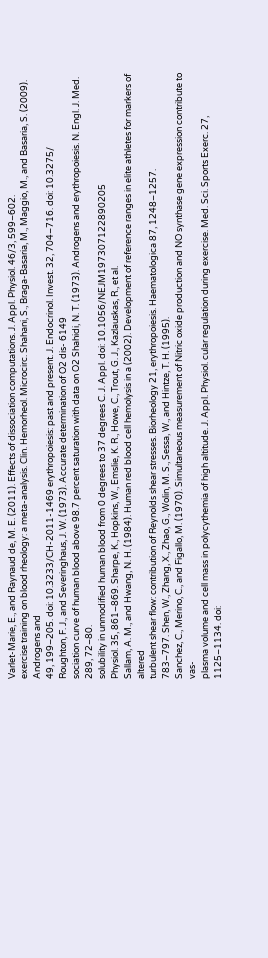Varlet-Marie, E., and Raynaud de, M. E. (2011). Effects of dissociation computations. J. Appl. Physiol. 46/3, 599–602.
exercise training on blood rheology: a meta-analysis. Clin. Hemorheol. Microcirc. Shahani, S., Braga-Basaria, M., Maggio, M., and Basaria, S. (2009). Androgens and
49, 199–205. doi: 10.3233/CH-2011-1469 erythropoiesis: past and present. J. Endocrinol. Invest. 32, 704–716. doi: 10.3275/
Roughton, F. J., and Severinghaus, J. W. (1973). Accurate determination of O2 dis- 6149
sociation curve of human blood above 98.7 percent saturation with data on O2 Shahidi, N. T. (1973). Androgens and erythropoiesis. N. Engl. J. Med. 289, 72–80.
solubility in unmodified human blood from 0 degrees to 37 degrees C. J. Appl. doi: 10.1056/NEJM197307122890205
Physiol. 35, 861–869. Sharpe, K., Hopkins, W., Emslie, K. R., Howe, C., Trout, G. J., Kazlauskas, R., et al.
Sallam, A. M., and Hwang, N. H. (1984). Human red blood cell hemolysis in a (2002). Development of reference ranges in elite athletes for markers of altered
turbulent shear flow: contribution of Reynolds shear stresses. Biorheology 21, erythropoiesis. Haematologica 87, 1248–1257.
783–797. Shen, W., Zhang, X., Zhao, G., Wolin, M. S., Sessa, W., and Hintze, T. H. (1995).
Sanchez, C., Merino, C., and Figallo, M. (1970). Simultaneous measurement of Nitric oxide production and NO synthase gene expression contribute to vas-
plasma volume and cell mass in polycythemia of high altitude. J. Appl. Physiol. cular regulation during exercise. Med. Sci. Sports Exerc. 27, 1125–1134. doi: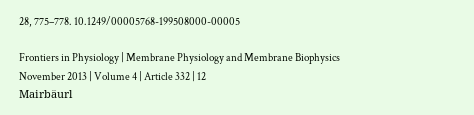28, 775–778. 10.1249/00005768-199508000-00005

Frontiers in Physiology | Membrane Physiology and Membrane Biophysics November 2013 | Volume 4 | Article 332 | 12
Mairbäurl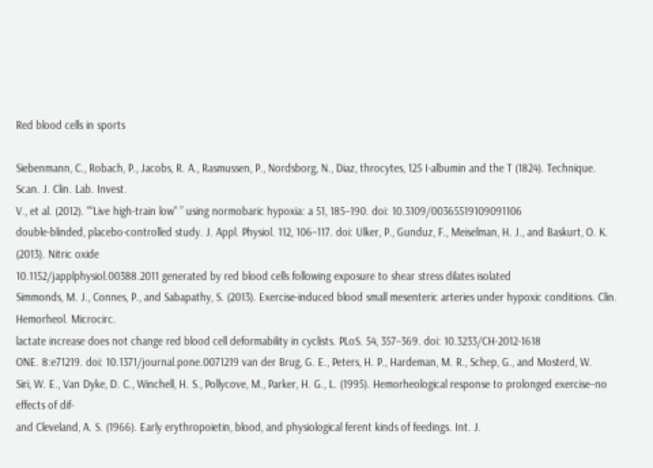Red blood cells in sports

Siebenmann, C., Robach, P., Jacobs, R. A., Rasmussen, P., Nordsborg, N., Diaz, throcytes, 125 I-albumin and the T (1824). Technique. Scan. J. Clin. Lab. Invest.
V., et al. (2012). "“Live high-train low" ” using normobaric hypoxia: a 51, 185–190. doi: 10.3109/00365519109091106
double-blinded, placebo-controlled study. J. Appl. Physiol. 112, 106–117. doi: Ulker, P., Gunduz, F., Meiselman, H. J., and Baskurt, O. K. (2013). Nitric oxide
10.1152/japplphysiol.00388.2011 generated by red blood cells following exposure to shear stress dilates isolated
Simmonds, M. J., Connes, P., and Sabapathy, S. (2013). Exercise-induced blood small mesenteric arteries under hypoxic conditions. Clin. Hemorheol. Microcirc.
lactate increase does not change red blood cell deformability in cyclists. PLoS. 54, 357–369. doi: 10.3233/CH-2012-1618
ONE. 8:e71219. doi: 10.1371/journal.pone.0071219 van der Brug, G. E., Peters, H. P., Hardeman, M. R., Schep, G., and Mosterd, W.
Siri, W. E., Van Dyke, D. C., Winchell, H. S., Pollycove, M., Parker, H. G., L. (1995). Hemorheological response to prolonged exercise–no effects of dif-
and Cleveland, A. S. (1966). Early erythropoietin, blood, and physiological ferent kinds of feedings. Int. J.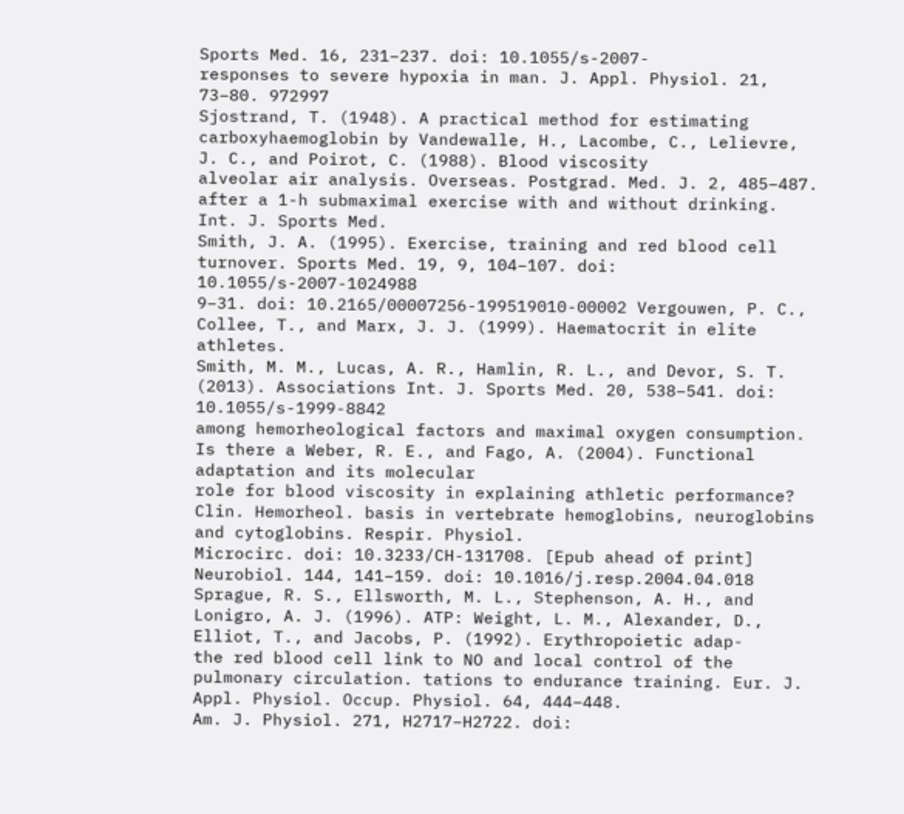Sports Med. 16, 231–237. doi: 10.1055/s-2007-
responses to severe hypoxia in man. J. Appl. Physiol. 21, 73–80. 972997
Sjostrand, T. (1948). A practical method for estimating carboxyhaemoglobin by Vandewalle, H., Lacombe, C., Lelievre, J. C., and Poirot, C. (1988). Blood viscosity
alveolar air analysis. Overseas. Postgrad. Med. J. 2, 485–487. after a 1-h submaximal exercise with and without drinking. Int. J. Sports Med.
Smith, J. A. (1995). Exercise, training and red blood cell turnover. Sports Med. 19, 9, 104–107. doi: 10.1055/s-2007-1024988
9–31. doi: 10.2165/00007256-199519010-00002 Vergouwen, P. C., Collee, T., and Marx, J. J. (1999). Haematocrit in elite athletes.
Smith, M. M., Lucas, A. R., Hamlin, R. L., and Devor, S. T. (2013). Associations Int. J. Sports Med. 20, 538–541. doi: 10.1055/s-1999-8842
among hemorheological factors and maximal oxygen consumption. Is there a Weber, R. E., and Fago, A. (2004). Functional adaptation and its molecular
role for blood viscosity in explaining athletic performance? Clin. Hemorheol. basis in vertebrate hemoglobins, neuroglobins and cytoglobins. Respir. Physiol.
Microcirc. doi: 10.3233/CH-131708. [Epub ahead of print] Neurobiol. 144, 141–159. doi: 10.1016/j.resp.2004.04.018
Sprague, R. S., Ellsworth, M. L., Stephenson, A. H., and Lonigro, A. J. (1996). ATP: Weight, L. M., Alexander, D., Elliot, T., and Jacobs, P. (1992). Erythropoietic adap-
the red blood cell link to NO and local control of the pulmonary circulation. tations to endurance training. Eur. J. Appl. Physiol. Occup. Physiol. 64, 444–448.
Am. J. Physiol. 271, H2717–H2722. doi: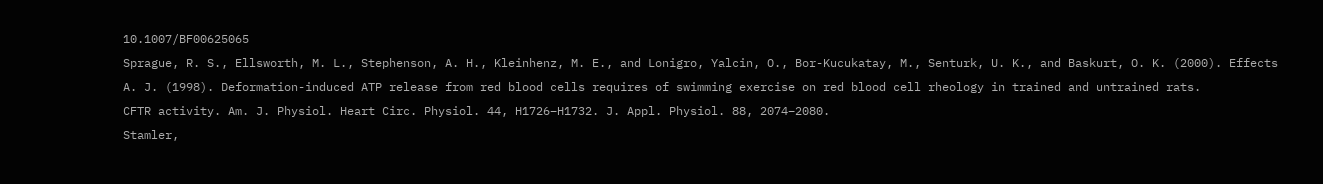10.1007/BF00625065
Sprague, R. S., Ellsworth, M. L., Stephenson, A. H., Kleinhenz, M. E., and Lonigro, Yalcin, O., Bor-Kucukatay, M., Senturk, U. K., and Baskurt, O. K. (2000). Effects
A. J. (1998). Deformation-induced ATP release from red blood cells requires of swimming exercise on red blood cell rheology in trained and untrained rats.
CFTR activity. Am. J. Physiol. Heart Circ. Physiol. 44, H1726–H1732. J. Appl. Physiol. 88, 2074–2080.
Stamler,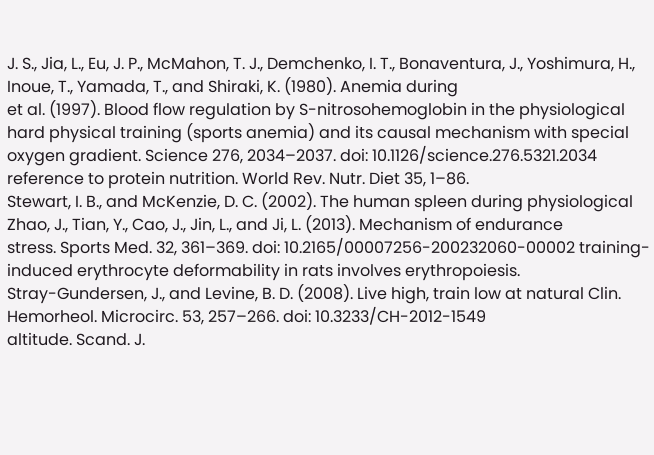J. S., Jia, L., Eu, J. P., McMahon, T. J., Demchenko, I. T., Bonaventura, J., Yoshimura, H., Inoue, T., Yamada, T., and Shiraki, K. (1980). Anemia during
et al. (1997). Blood flow regulation by S-nitrosohemoglobin in the physiological hard physical training (sports anemia) and its causal mechanism with special
oxygen gradient. Science 276, 2034–2037. doi: 10.1126/science.276.5321.2034 reference to protein nutrition. World Rev. Nutr. Diet 35, 1–86.
Stewart, I. B., and McKenzie, D. C. (2002). The human spleen during physiological Zhao, J., Tian, Y., Cao, J., Jin, L., and Ji, L. (2013). Mechanism of endurance
stress. Sports Med. 32, 361–369. doi: 10.2165/00007256-200232060-00002 training-induced erythrocyte deformability in rats involves erythropoiesis.
Stray-Gundersen, J., and Levine, B. D. (2008). Live high, train low at natural Clin. Hemorheol. Microcirc. 53, 257–266. doi: 10.3233/CH-2012-1549
altitude. Scand. J.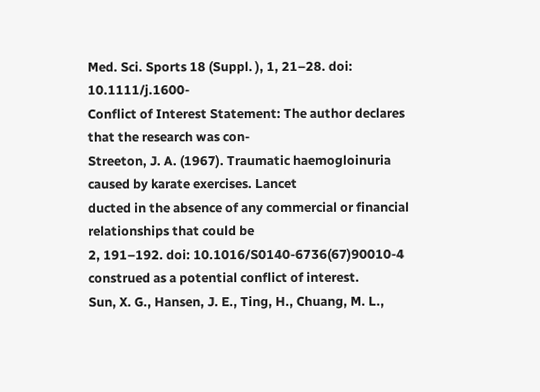Med. Sci. Sports 18 (Suppl. ), 1, 21–28. doi: 10.1111/j.1600-
Conflict of Interest Statement: The author declares that the research was con-
Streeton, J. A. (1967). Traumatic haemogloinuria caused by karate exercises. Lancet
ducted in the absence of any commercial or financial relationships that could be
2, 191–192. doi: 10.1016/S0140-6736(67)90010-4
construed as a potential conflict of interest.
Sun, X. G., Hansen, J. E., Ting, H., Chuang, M. L.,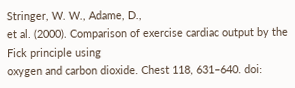Stringer, W. W., Adame, D.,
et al. (2000). Comparison of exercise cardiac output by the Fick principle using
oxygen and carbon dioxide. Chest 118, 631–640. doi: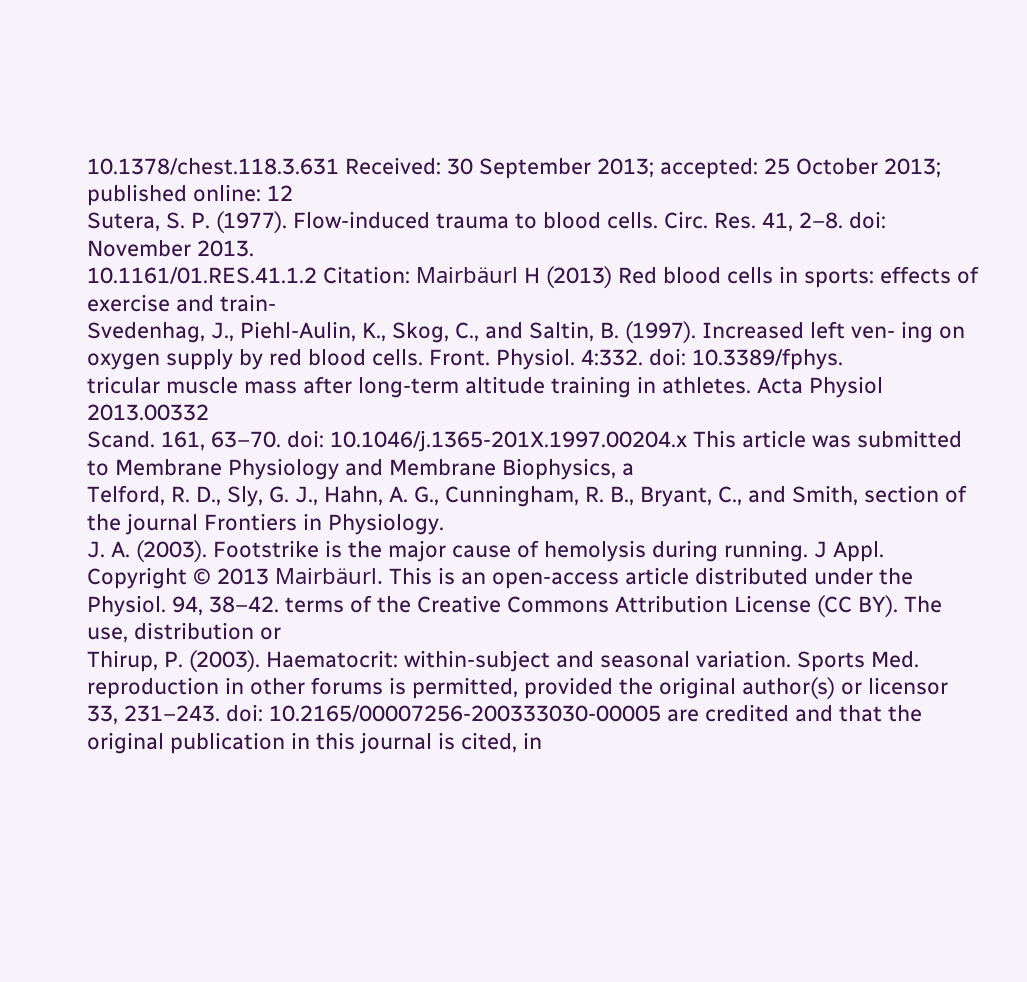10.1378/chest.118.3.631 Received: 30 September 2013; accepted: 25 October 2013; published online: 12
Sutera, S. P. (1977). Flow-induced trauma to blood cells. Circ. Res. 41, 2–8. doi: November 2013.
10.1161/01.RES.41.1.2 Citation: Mairbäurl H (2013) Red blood cells in sports: effects of exercise and train-
Svedenhag, J., Piehl-Aulin, K., Skog, C., and Saltin, B. (1997). Increased left ven- ing on oxygen supply by red blood cells. Front. Physiol. 4:332. doi: 10.3389/fphys.
tricular muscle mass after long-term altitude training in athletes. Acta Physiol 2013.00332
Scand. 161, 63–70. doi: 10.1046/j.1365-201X.1997.00204.x This article was submitted to Membrane Physiology and Membrane Biophysics, a
Telford, R. D., Sly, G. J., Hahn, A. G., Cunningham, R. B., Bryant, C., and Smith, section of the journal Frontiers in Physiology.
J. A. (2003). Footstrike is the major cause of hemolysis during running. J Appl. Copyright © 2013 Mairbäurl. This is an open-access article distributed under the
Physiol. 94, 38–42. terms of the Creative Commons Attribution License (CC BY). The use, distribution or
Thirup, P. (2003). Haematocrit: within-subject and seasonal variation. Sports Med. reproduction in other forums is permitted, provided the original author(s) or licensor
33, 231–243. doi: 10.2165/00007256-200333030-00005 are credited and that the original publication in this journal is cited, in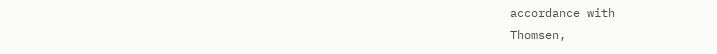accordance with
Thomsen,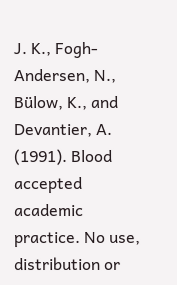J. K., Fogh-Andersen, N., Bülow, K., and Devantier, A. (1991). Blood accepted academic practice. No use, distribution or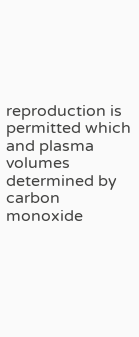reproduction is permitted which
and plasma volumes determined by carbon monoxide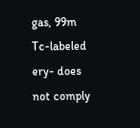gas, 99m Tc-labeled ery- does not comply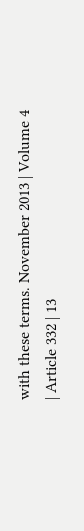with these terms. November 2013 | Volume 4 | Article 332 | 13